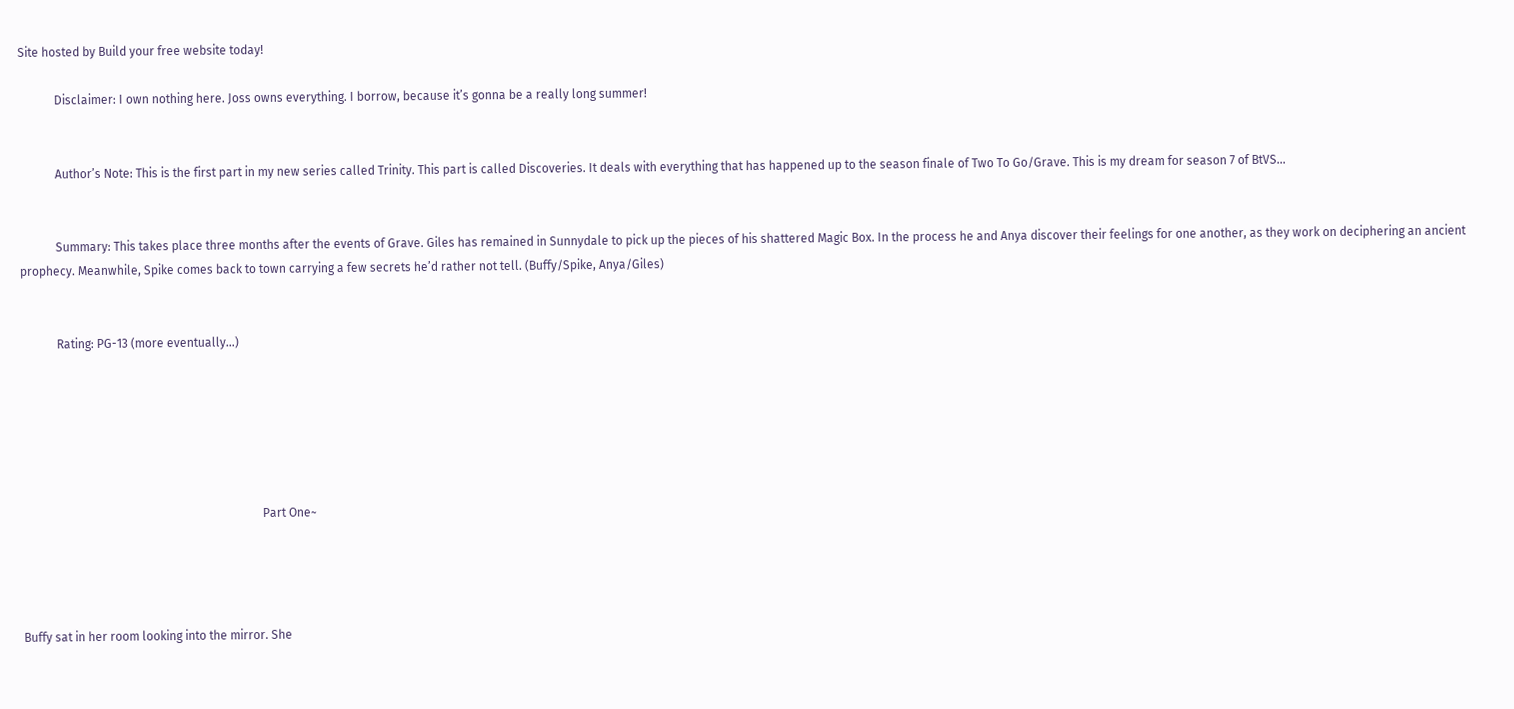Site hosted by Build your free website today!

            Disclaimer: I own nothing here. Joss owns everything. I borrow, because it’s gonna be a really long summer!


            Author’s Note: This is the first part in my new series called Trinity. This part is called Discoveries. It deals with everything that has happened up to the season finale of Two To Go/Grave. This is my dream for season 7 of BtVS…


            Summary: This takes place three months after the events of Grave. Giles has remained in Sunnydale to pick up the pieces of his shattered Magic Box. In the process he and Anya discover their feelings for one another, as they work on deciphering an ancient prophecy. Meanwhile, Spike comes back to town carrying a few secrets he’d rather not tell. (Buffy/Spike, Anya/Giles)


            Rating: PG-13 (more eventually…)






                                                                                Part One~




Buffy sat in her room looking into the mirror. She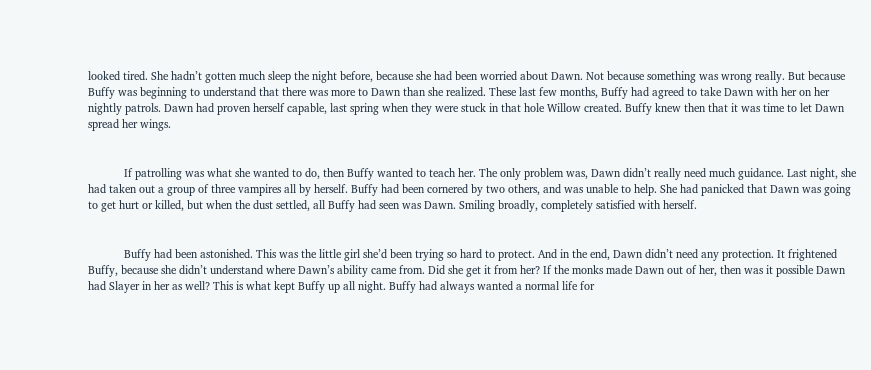looked tired. She hadn’t gotten much sleep the night before, because she had been worried about Dawn. Not because something was wrong really. But because Buffy was beginning to understand that there was more to Dawn than she realized. These last few months, Buffy had agreed to take Dawn with her on her nightly patrols. Dawn had proven herself capable, last spring when they were stuck in that hole Willow created. Buffy knew then that it was time to let Dawn spread her wings.


            If patrolling was what she wanted to do, then Buffy wanted to teach her. The only problem was, Dawn didn’t really need much guidance. Last night, she had taken out a group of three vampires all by herself. Buffy had been cornered by two others, and was unable to help. She had panicked that Dawn was going to get hurt or killed, but when the dust settled, all Buffy had seen was Dawn. Smiling broadly, completely satisfied with herself.


            Buffy had been astonished. This was the little girl she’d been trying so hard to protect. And in the end, Dawn didn’t need any protection. It frightened Buffy, because she didn’t understand where Dawn’s ability came from. Did she get it from her? If the monks made Dawn out of her, then was it possible Dawn had Slayer in her as well? This is what kept Buffy up all night. Buffy had always wanted a normal life for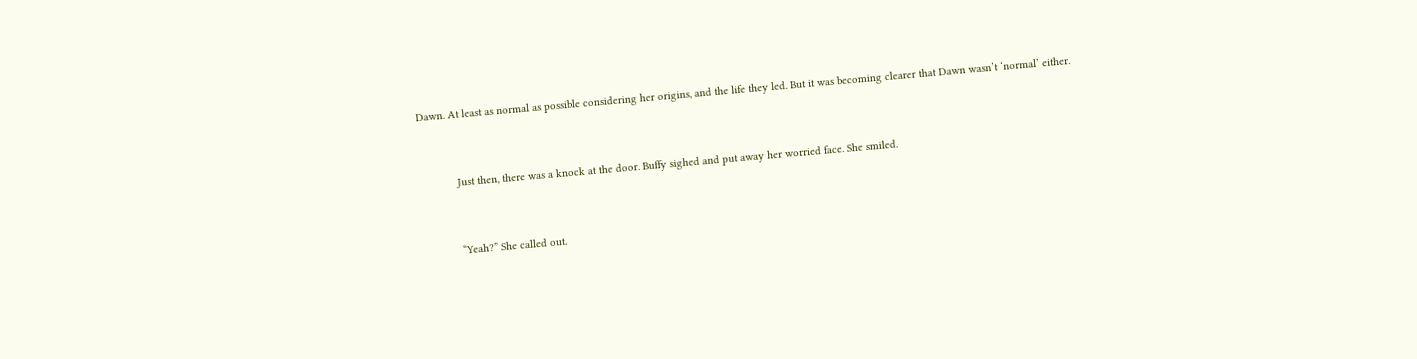Dawn. At least as normal as possible considering her origins, and the life they led. But it was becoming clearer that Dawn wasn’t ‘normal’ either.


            Just then, there was a knock at the door. Buffy sighed and put away her worried face. She smiled.


            “Yeah?” She called out.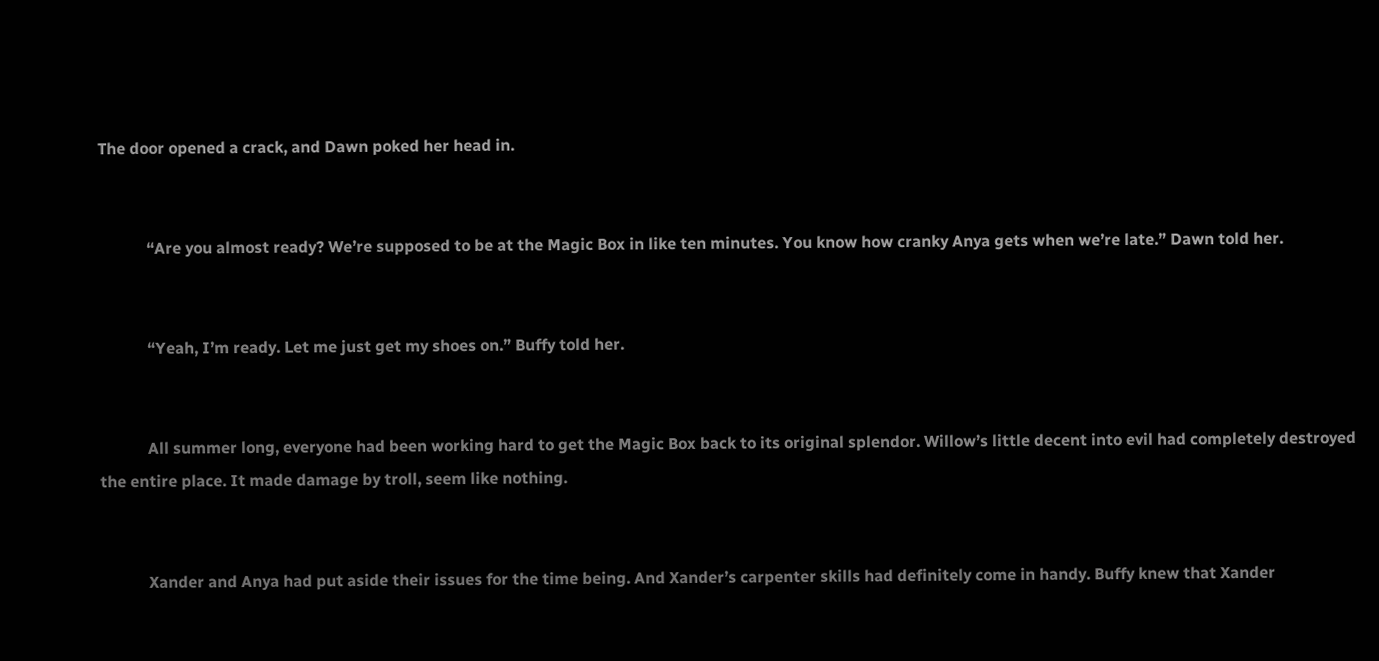The door opened a crack, and Dawn poked her head in.


            “Are you almost ready? We’re supposed to be at the Magic Box in like ten minutes. You know how cranky Anya gets when we’re late.” Dawn told her.


            “Yeah, I’m ready. Let me just get my shoes on.” Buffy told her.


            All summer long, everyone had been working hard to get the Magic Box back to its original splendor. Willow’s little decent into evil had completely destroyed the entire place. It made damage by troll, seem like nothing.


            Xander and Anya had put aside their issues for the time being. And Xander’s carpenter skills had definitely come in handy. Buffy knew that Xander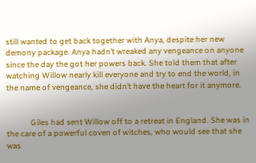still wanted to get back together with Anya, despite her new demony package. Anya hadn’t wreaked any vengeance on anyone since the day the got her powers back. She told them that after watching Willow nearly kill everyone and try to end the world, in the name of vengeance, she didn’t have the heart for it anymore.


            Giles had sent Willow off to a retreat in England. She was in the care of a powerful coven of witches, who would see that she was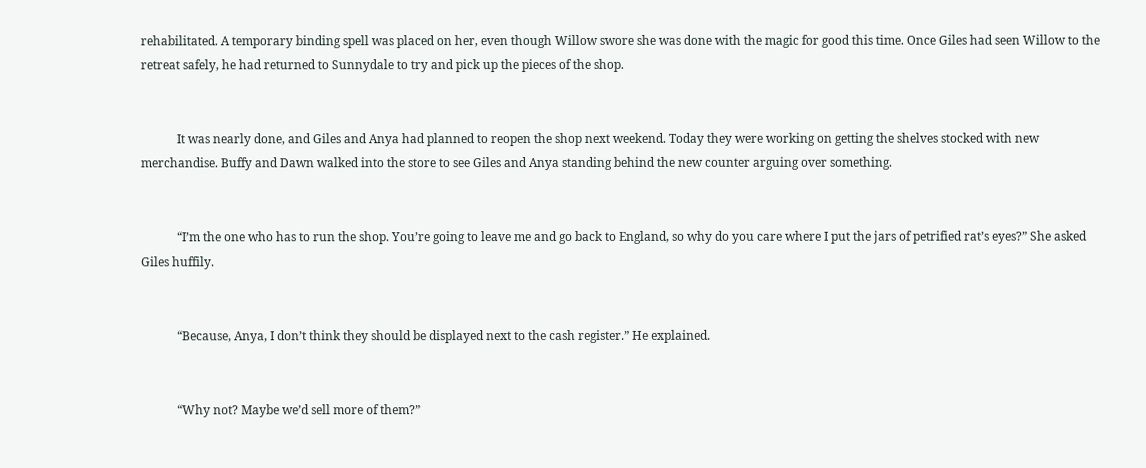rehabilitated. A temporary binding spell was placed on her, even though Willow swore she was done with the magic for good this time. Once Giles had seen Willow to the retreat safely, he had returned to Sunnydale to try and pick up the pieces of the shop.


            It was nearly done, and Giles and Anya had planned to reopen the shop next weekend. Today they were working on getting the shelves stocked with new merchandise. Buffy and Dawn walked into the store to see Giles and Anya standing behind the new counter arguing over something.


            “I’m the one who has to run the shop. You’re going to leave me and go back to England, so why do you care where I put the jars of petrified rat’s eyes?” She asked Giles huffily.


            “Because, Anya, I don’t think they should be displayed next to the cash register.” He explained.


            “Why not? Maybe we’d sell more of them?”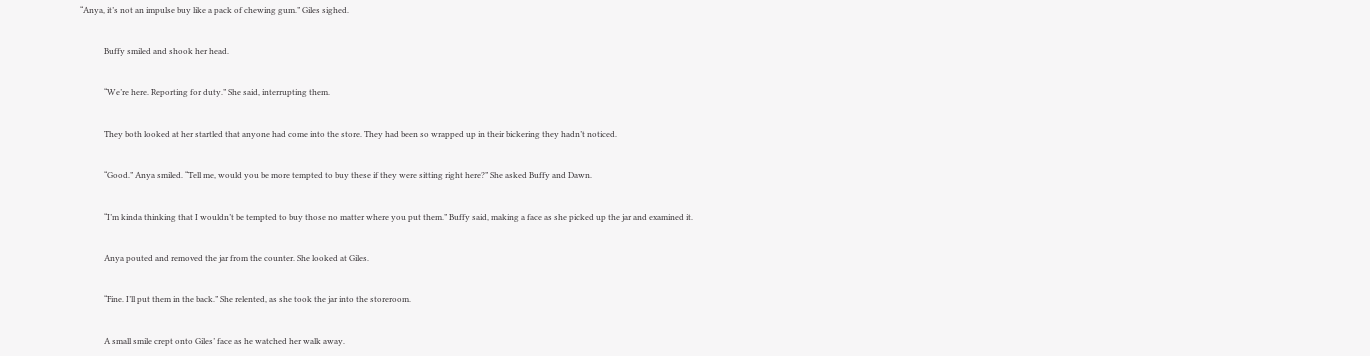“Anya, it’s not an impulse buy like a pack of chewing gum.” Giles sighed.


            Buffy smiled and shook her head.


            “We’re here. Reporting for duty.” She said, interrupting them.


            They both looked at her startled that anyone had come into the store. They had been so wrapped up in their bickering they hadn’t noticed.


            “Good.” Anya smiled. “Tell me, would you be more tempted to buy these if they were sitting right here?” She asked Buffy and Dawn.


            “I’m kinda thinking that I wouldn’t be tempted to buy those no matter where you put them.” Buffy said, making a face as she picked up the jar and examined it.


            Anya pouted and removed the jar from the counter. She looked at Giles.


            “Fine. I’ll put them in the back.” She relented, as she took the jar into the storeroom.


            A small smile crept onto Giles’ face as he watched her walk away.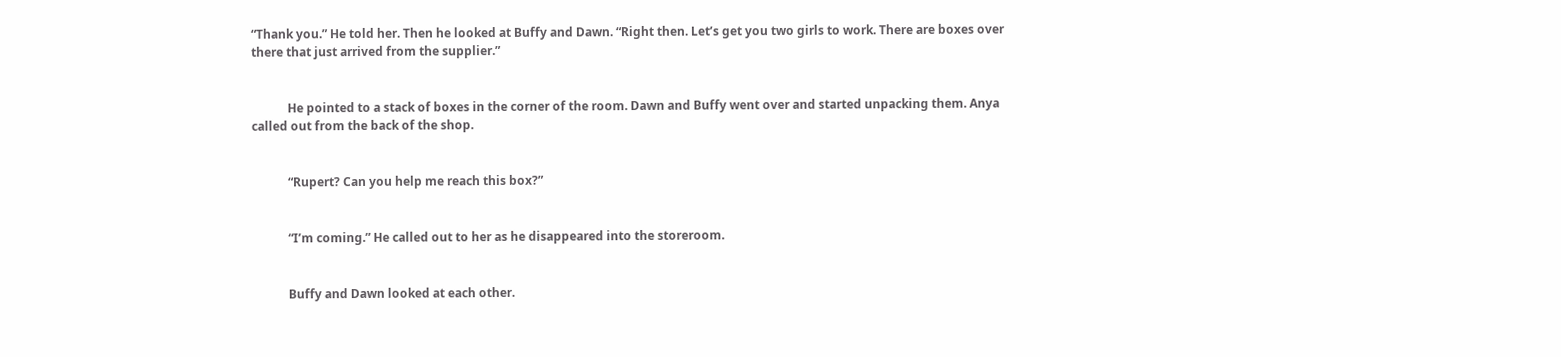“Thank you.” He told her. Then he looked at Buffy and Dawn. “Right then. Let’s get you two girls to work. There are boxes over there that just arrived from the supplier.”


            He pointed to a stack of boxes in the corner of the room. Dawn and Buffy went over and started unpacking them. Anya called out from the back of the shop.


            “Rupert? Can you help me reach this box?”


            “I’m coming.” He called out to her as he disappeared into the storeroom.


            Buffy and Dawn looked at each other.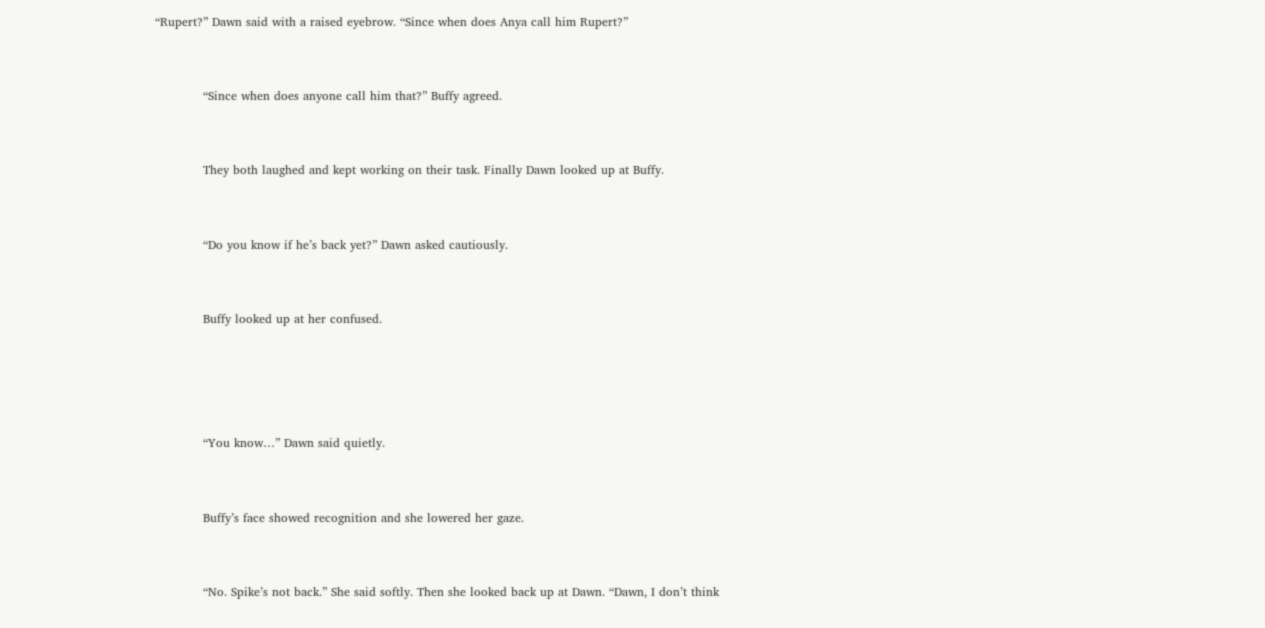“Rupert?” Dawn said with a raised eyebrow. “Since when does Anya call him Rupert?”


            “Since when does anyone call him that?” Buffy agreed.


            They both laughed and kept working on their task. Finally Dawn looked up at Buffy.


            “Do you know if he’s back yet?” Dawn asked cautiously.


            Buffy looked up at her confused.




            “You know…” Dawn said quietly.


            Buffy’s face showed recognition and she lowered her gaze.


            “No. Spike’s not back.” She said softly. Then she looked back up at Dawn. “Dawn, I don’t think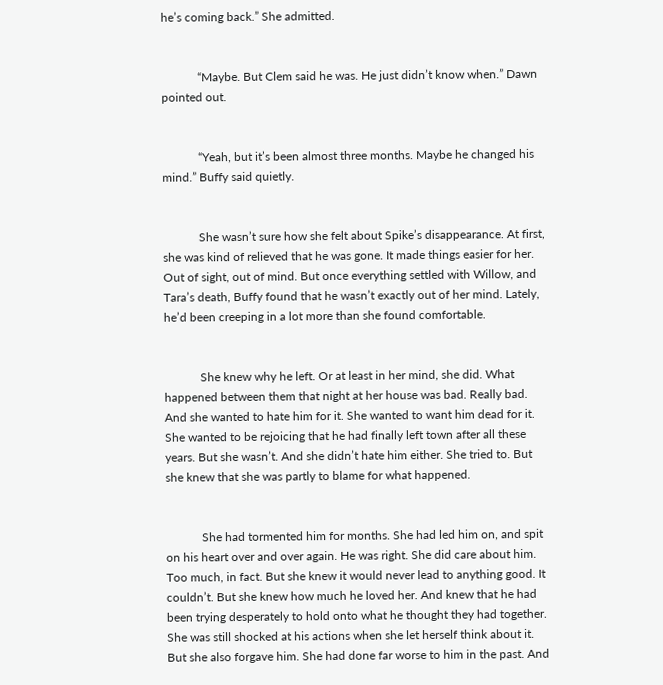he’s coming back.” She admitted.


            “Maybe. But Clem said he was. He just didn’t know when.” Dawn pointed out.


            “Yeah, but it’s been almost three months. Maybe he changed his mind.” Buffy said quietly.


            She wasn’t sure how she felt about Spike’s disappearance. At first, she was kind of relieved that he was gone. It made things easier for her. Out of sight, out of mind. But once everything settled with Willow, and Tara’s death, Buffy found that he wasn’t exactly out of her mind. Lately, he’d been creeping in a lot more than she found comfortable.


            She knew why he left. Or at least in her mind, she did. What happened between them that night at her house was bad. Really bad. And she wanted to hate him for it. She wanted to want him dead for it. She wanted to be rejoicing that he had finally left town after all these years. But she wasn’t. And she didn’t hate him either. She tried to. But she knew that she was partly to blame for what happened.


            She had tormented him for months. She had led him on, and spit on his heart over and over again. He was right. She did care about him. Too much, in fact. But she knew it would never lead to anything good. It couldn’t. But she knew how much he loved her. And knew that he had been trying desperately to hold onto what he thought they had together. She was still shocked at his actions when she let herself think about it. But she also forgave him. She had done far worse to him in the past. And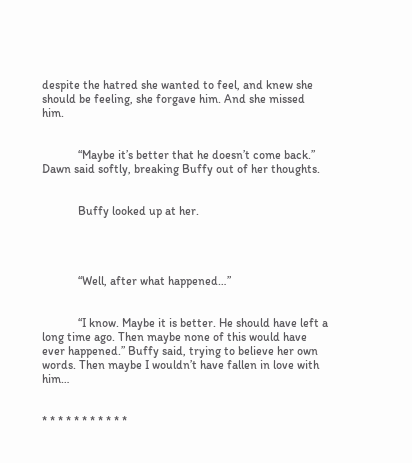despite the hatred she wanted to feel, and knew she should be feeling, she forgave him. And she missed him.


            “Maybe it’s better that he doesn’t come back.” Dawn said softly, breaking Buffy out of her thoughts.


            Buffy looked up at her.




            “Well, after what happened…”


            “I know. Maybe it is better. He should have left a long time ago. Then maybe none of this would have ever happened.” Buffy said, trying to believe her own words. Then maybe I wouldn’t have fallen in love with him…


* * * * * * * * * * *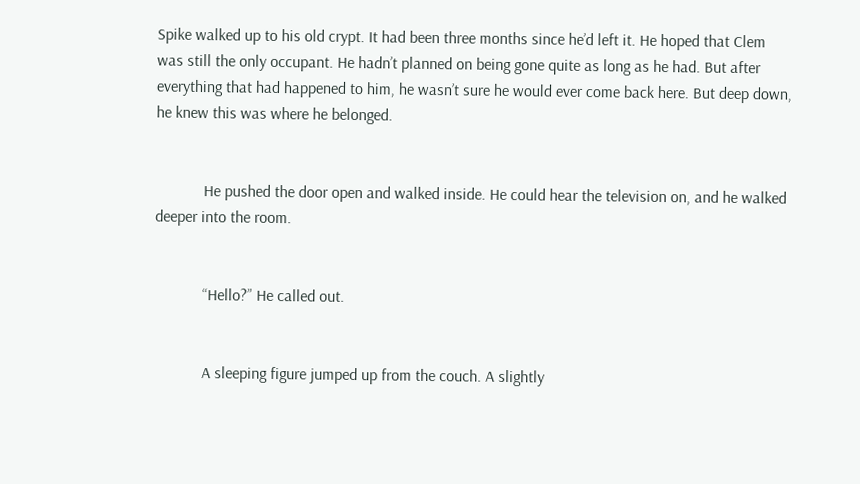Spike walked up to his old crypt. It had been three months since he’d left it. He hoped that Clem was still the only occupant. He hadn’t planned on being gone quite as long as he had. But after everything that had happened to him, he wasn’t sure he would ever come back here. But deep down, he knew this was where he belonged.


            He pushed the door open and walked inside. He could hear the television on, and he walked deeper into the room.


            “Hello?” He called out.


            A sleeping figure jumped up from the couch. A slightly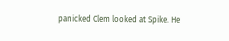panicked Clem looked at Spike. He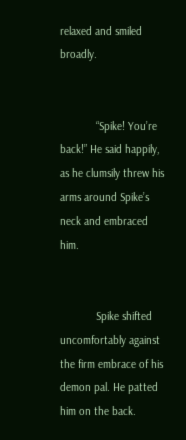relaxed and smiled broadly.


            “Spike! You’re back!” He said happily, as he clumsily threw his arms around Spike’s neck and embraced him.


            Spike shifted uncomfortably against the firm embrace of his demon pal. He patted him on the back.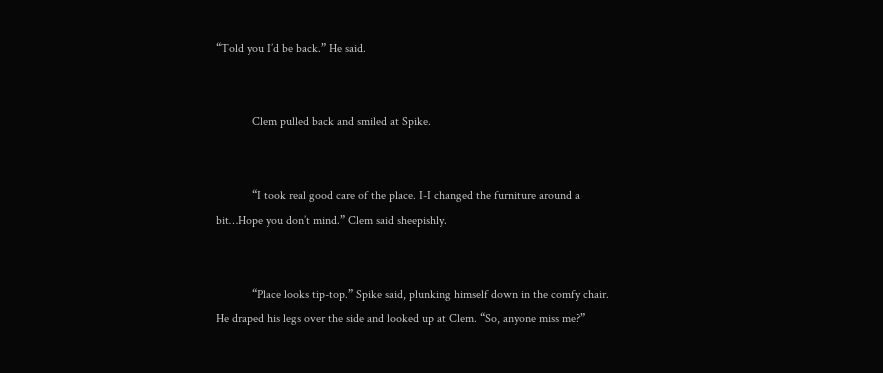“Told you I’d be back.” He said.


            Clem pulled back and smiled at Spike.


            “I took real good care of the place. I-I changed the furniture around a bit…Hope you don’t mind.” Clem said sheepishly.


            “Place looks tip-top.” Spike said, plunking himself down in the comfy chair. He draped his legs over the side and looked up at Clem. “So, anyone miss me?”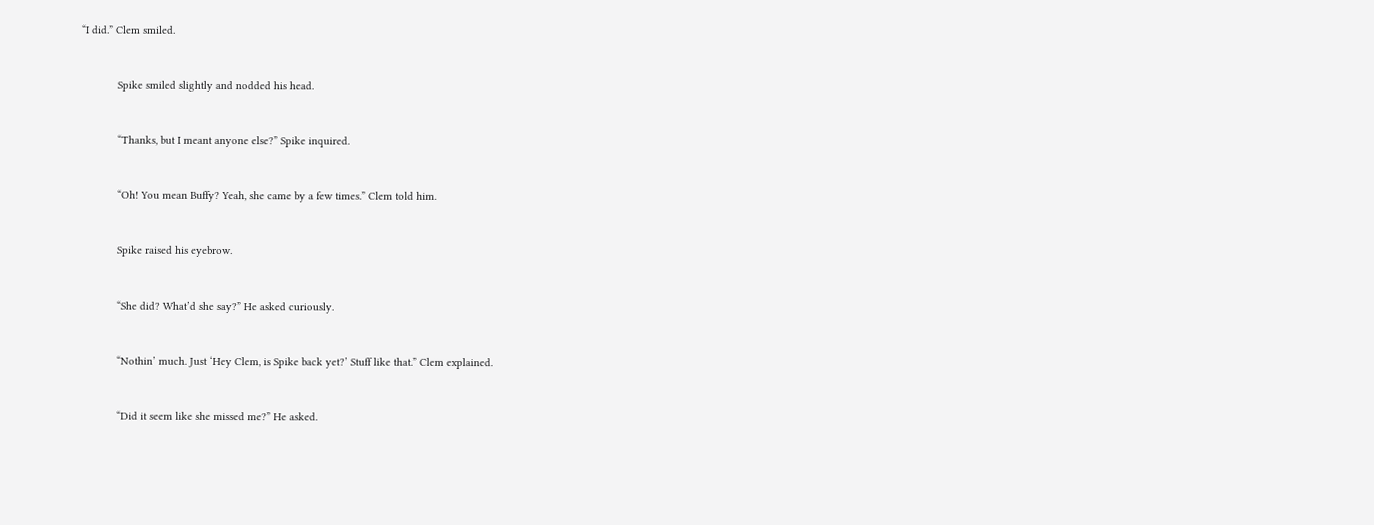“I did.” Clem smiled.


            Spike smiled slightly and nodded his head.


            “Thanks, but I meant anyone else?” Spike inquired.


            “Oh! You mean Buffy? Yeah, she came by a few times.” Clem told him.


            Spike raised his eyebrow.


            “She did? What’d she say?” He asked curiously.


            “Nothin’ much. Just ‘Hey Clem, is Spike back yet?’ Stuff like that.” Clem explained.


            “Did it seem like she missed me?” He asked.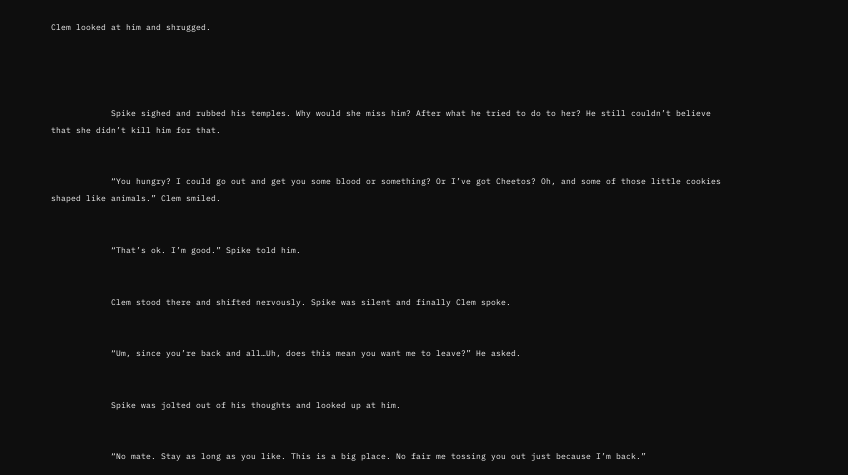Clem looked at him and shrugged.




            Spike sighed and rubbed his temples. Why would she miss him? After what he tried to do to her? He still couldn’t believe that she didn’t kill him for that.


            “You hungry? I could go out and get you some blood or something? Or I’ve got Cheetos? Oh, and some of those little cookies shaped like animals.” Clem smiled.


            “That’s ok. I’m good.” Spike told him.


            Clem stood there and shifted nervously. Spike was silent and finally Clem spoke.


            “Um, since you’re back and all…Uh, does this mean you want me to leave?” He asked.


            Spike was jolted out of his thoughts and looked up at him.


            “No mate. Stay as long as you like. This is a big place. No fair me tossing you out just because I’m back.”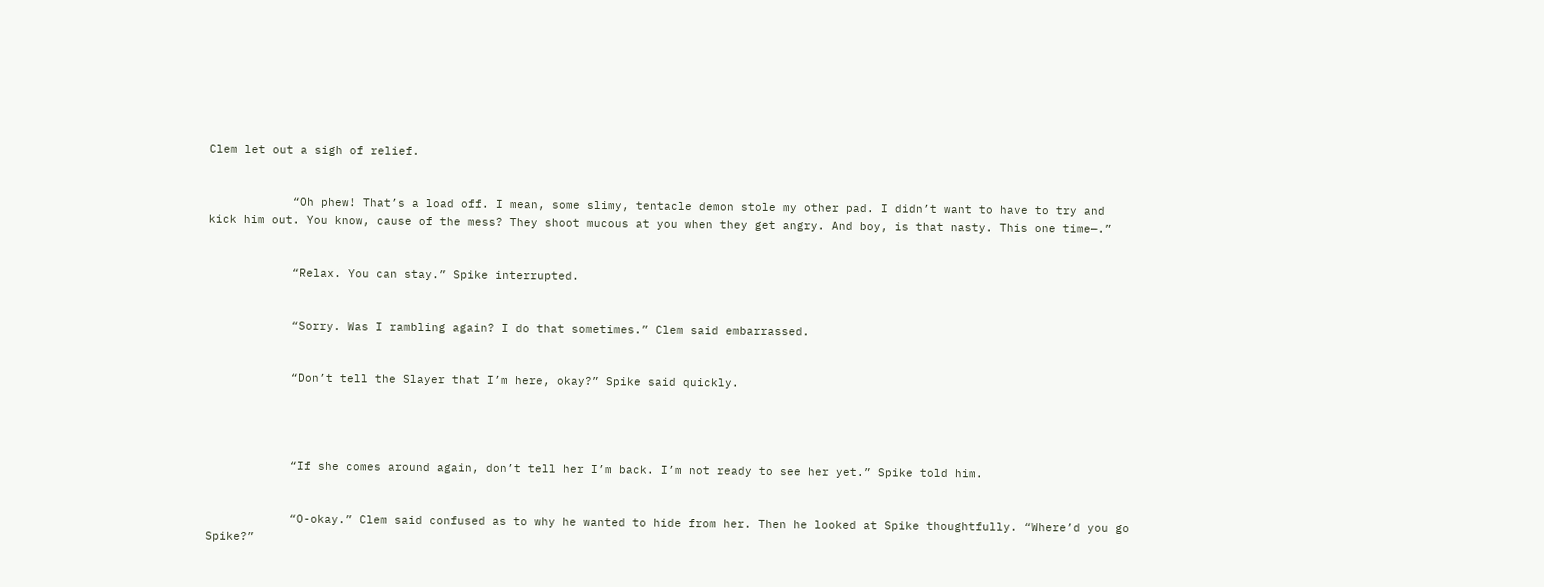Clem let out a sigh of relief.


            “Oh phew! That’s a load off. I mean, some slimy, tentacle demon stole my other pad. I didn’t want to have to try and kick him out. You know, cause of the mess? They shoot mucous at you when they get angry. And boy, is that nasty. This one time—.”


            “Relax. You can stay.” Spike interrupted.


            “Sorry. Was I rambling again? I do that sometimes.” Clem said embarrassed.


            “Don’t tell the Slayer that I’m here, okay?” Spike said quickly.




            “If she comes around again, don’t tell her I’m back. I’m not ready to see her yet.” Spike told him.


            “O-okay.” Clem said confused as to why he wanted to hide from her. Then he looked at Spike thoughtfully. “Where’d you go Spike?”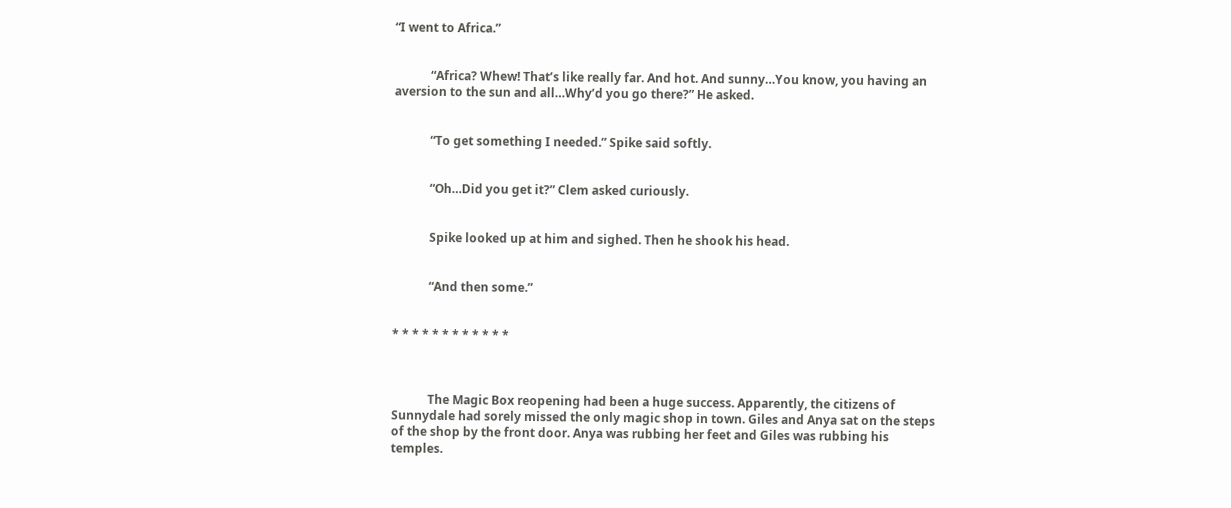“I went to Africa.”


            “Africa? Whew! That’s like really far. And hot. And sunny…You know, you having an aversion to the sun and all…Why’d you go there?” He asked.


            “To get something I needed.” Spike said softly.


            “Oh…Did you get it?” Clem asked curiously.


            Spike looked up at him and sighed. Then he shook his head.


            “And then some.”


* * * * * * * * * * * *



            The Magic Box reopening had been a huge success. Apparently, the citizens of Sunnydale had sorely missed the only magic shop in town. Giles and Anya sat on the steps of the shop by the front door. Anya was rubbing her feet and Giles was rubbing his temples.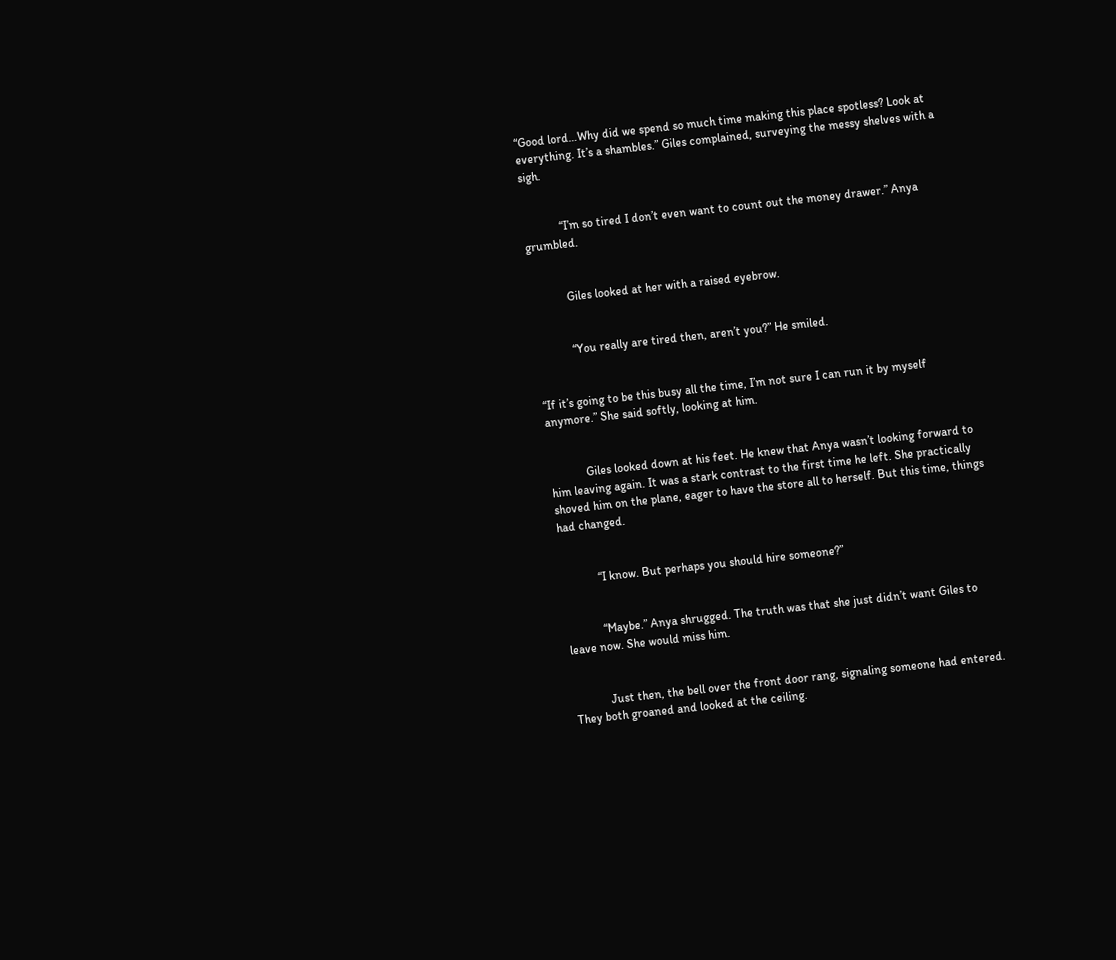“Good lord…Why did we spend so much time making this place spotless? Look at everything. It’s a shambles.” Giles complained, surveying the messy shelves with a sigh.


            “I’m so tired I don’t even want to count out the money drawer.” Anya grumbled.


            Giles looked at her with a raised eyebrow.


            “You really are tired then, aren’t you?” He smiled.


“If it’s going to be this busy all the time, I’m not sure I can run it by myself anymore.” She said softly, looking at him.


            Giles looked down at his feet. He knew that Anya wasn’t looking forward to him leaving again. It was a stark contrast to the first time he left. She practically shoved him on the plane, eager to have the store all to herself. But this time, things had changed.


            “I know. But perhaps you should hire someone?”


            “Maybe.” Anya shrugged. The truth was that she just didn’t want Giles to leave now. She would miss him.


            Just then, the bell over the front door rang, signaling someone had entered. They both groaned and looked at the ceiling.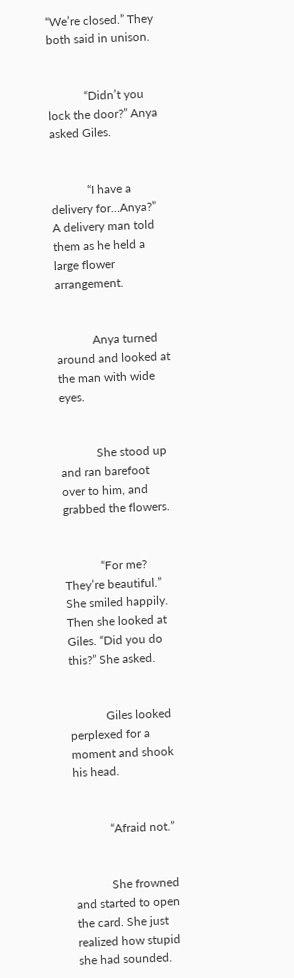“We’re closed.” They both said in unison.


            “Didn’t you lock the door?” Anya asked Giles.


            “I have a delivery for…Anya?” A delivery man told them as he held a large flower arrangement.


            Anya turned around and looked at the man with wide eyes.


            She stood up and ran barefoot over to him, and grabbed the flowers.


            “For me? They’re beautiful.” She smiled happily. Then she looked at Giles. “Did you do this?” She asked.


            Giles looked perplexed for a moment and shook his head.


            “Afraid not.”


            She frowned and started to open the card. She just realized how stupid she had sounded.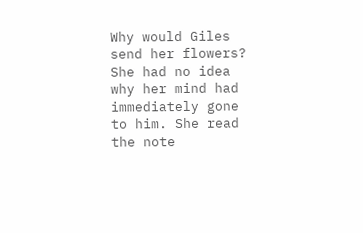Why would Giles send her flowers? She had no idea why her mind had immediately gone to him. She read the note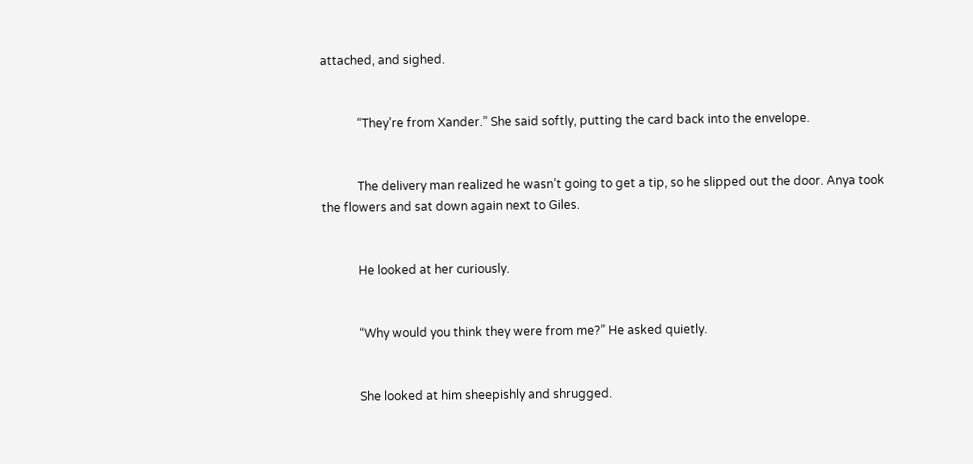attached, and sighed.


            “They’re from Xander.” She said softly, putting the card back into the envelope.


            The delivery man realized he wasn’t going to get a tip, so he slipped out the door. Anya took the flowers and sat down again next to Giles.


            He looked at her curiously.


            “Why would you think they were from me?” He asked quietly.


            She looked at him sheepishly and shrugged.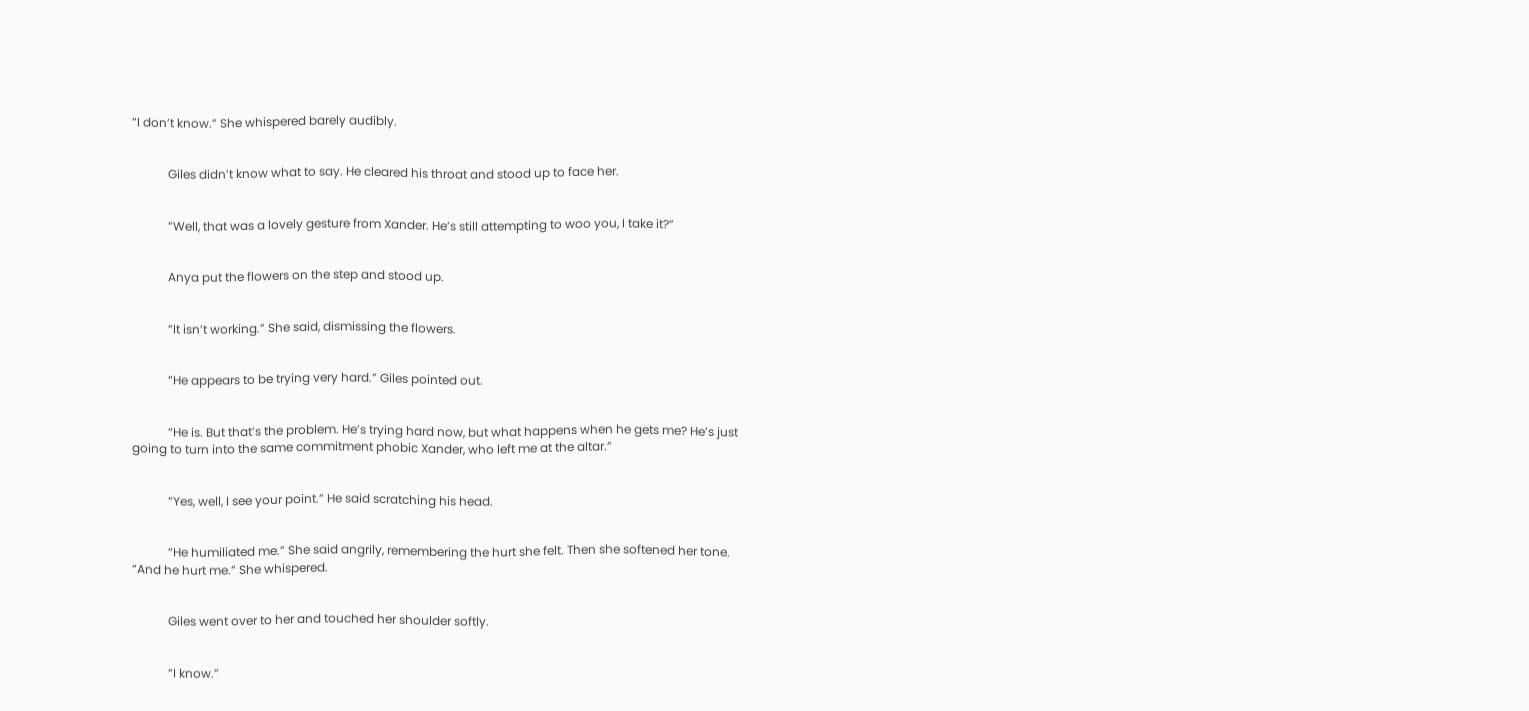“I don’t know.” She whispered barely audibly.


            Giles didn’t know what to say. He cleared his throat and stood up to face her.


            “Well, that was a lovely gesture from Xander. He’s still attempting to woo you, I take it?”


            Anya put the flowers on the step and stood up.


            “It isn’t working.” She said, dismissing the flowers.


            “He appears to be trying very hard.” Giles pointed out.


            “He is. But that’s the problem. He’s trying hard now, but what happens when he gets me? He’s just going to turn into the same commitment phobic Xander, who left me at the altar.”


            “Yes, well, I see your point.” He said scratching his head.


            “He humiliated me.” She said angrily, remembering the hurt she felt. Then she softened her tone. “And he hurt me.” She whispered.


            Giles went over to her and touched her shoulder softly.


            “I know.”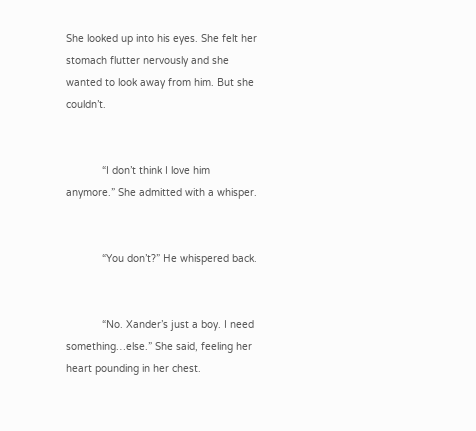She looked up into his eyes. She felt her stomach flutter nervously and she wanted to look away from him. But she couldn’t.


            “I don’t think I love him anymore.” She admitted with a whisper.


            “You don’t?” He whispered back.


            “No. Xander’s just a boy. I need something…else.” She said, feeling her heart pounding in her chest.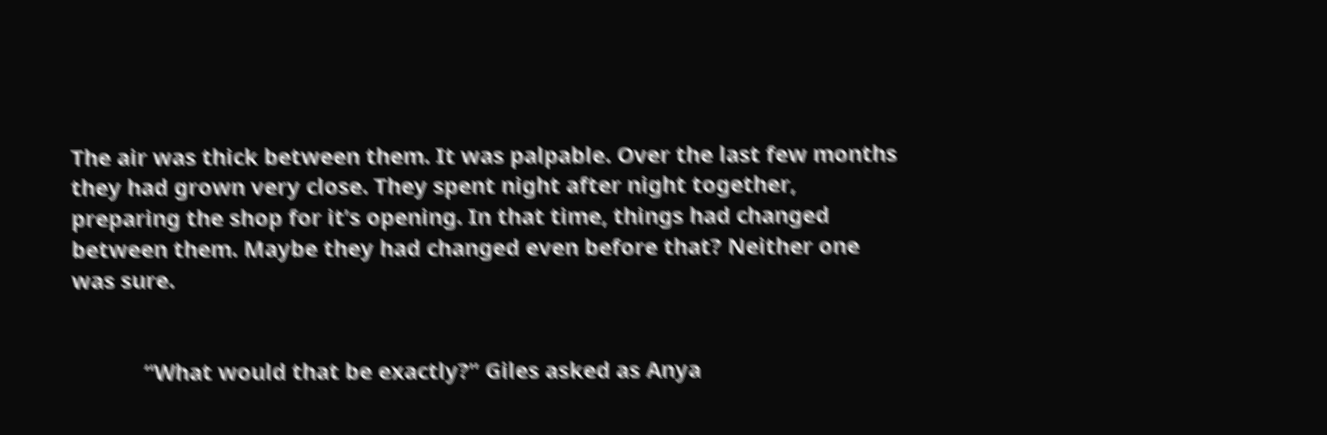The air was thick between them. It was palpable. Over the last few months they had grown very close. They spent night after night together, preparing the shop for it’s opening. In that time, things had changed between them. Maybe they had changed even before that? Neither one was sure.


            “What would that be exactly?” Giles asked as Anya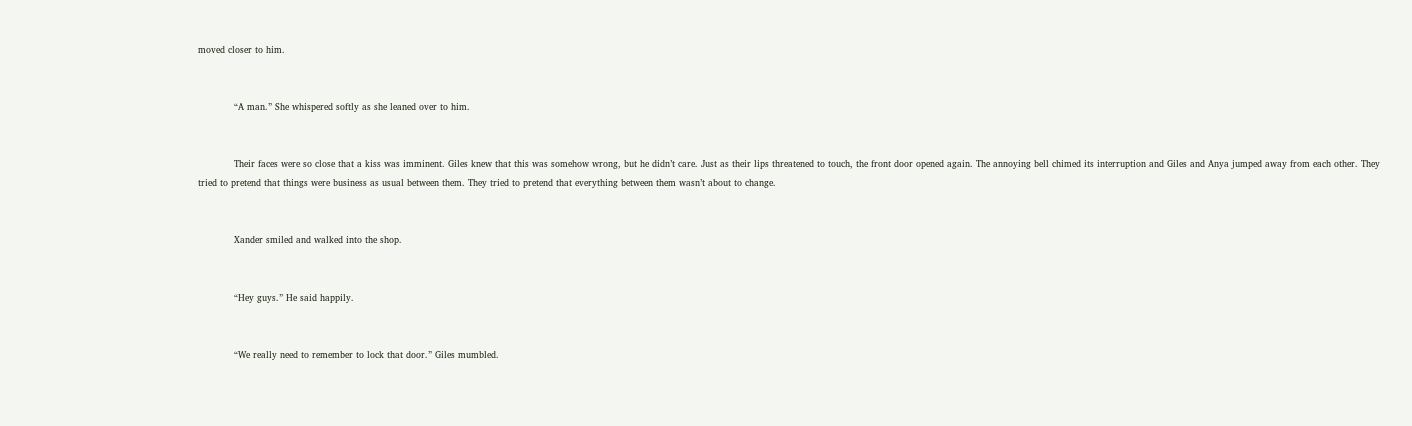moved closer to him.


            “A man.” She whispered softly as she leaned over to him.


            Their faces were so close that a kiss was imminent. Giles knew that this was somehow wrong, but he didn’t care. Just as their lips threatened to touch, the front door opened again. The annoying bell chimed its interruption and Giles and Anya jumped away from each other. They tried to pretend that things were business as usual between them. They tried to pretend that everything between them wasn’t about to change.


            Xander smiled and walked into the shop.


            “Hey guys.” He said happily.


            “We really need to remember to lock that door.” Giles mumbled.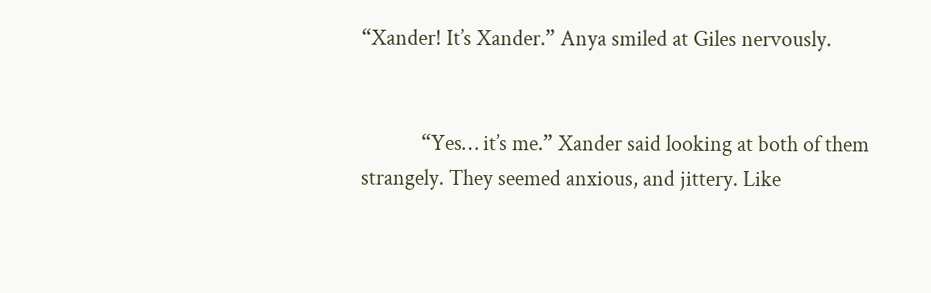“Xander! It’s Xander.” Anya smiled at Giles nervously.


            “Yes… it’s me.” Xander said looking at both of them strangely. They seemed anxious, and jittery. Like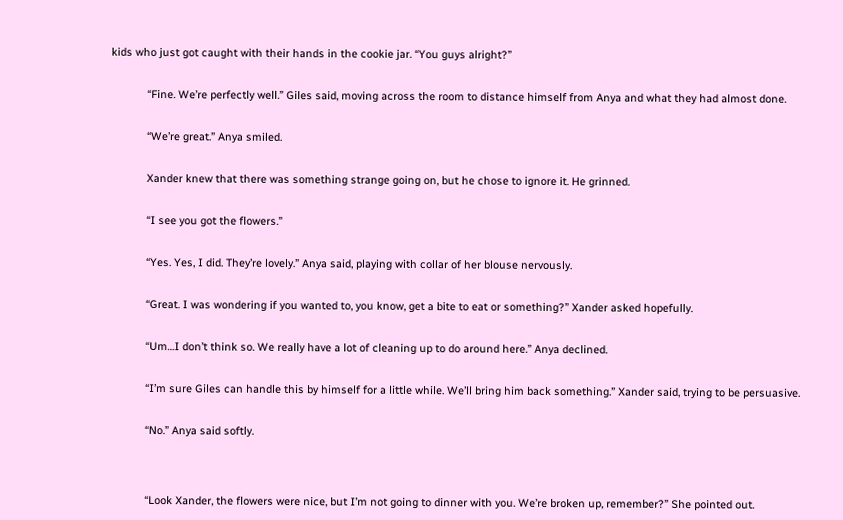kids who just got caught with their hands in the cookie jar. “You guys alright?”


            “Fine. We’re perfectly well.” Giles said, moving across the room to distance himself from Anya and what they had almost done.


            “We’re great.” Anya smiled.


            Xander knew that there was something strange going on, but he chose to ignore it. He grinned.


            “I see you got the flowers.”


            “Yes. Yes, I did. They’re lovely.” Anya said, playing with collar of her blouse nervously.


            “Great. I was wondering if you wanted to, you know, get a bite to eat or something?” Xander asked hopefully.


            “Um…I don’t think so. We really have a lot of cleaning up to do around here.” Anya declined.


            “I’m sure Giles can handle this by himself for a little while. We’ll bring him back something.” Xander said, trying to be persuasive.


            “No.” Anya said softly.




            “Look Xander, the flowers were nice, but I’m not going to dinner with you. We’re broken up, remember?” She pointed out.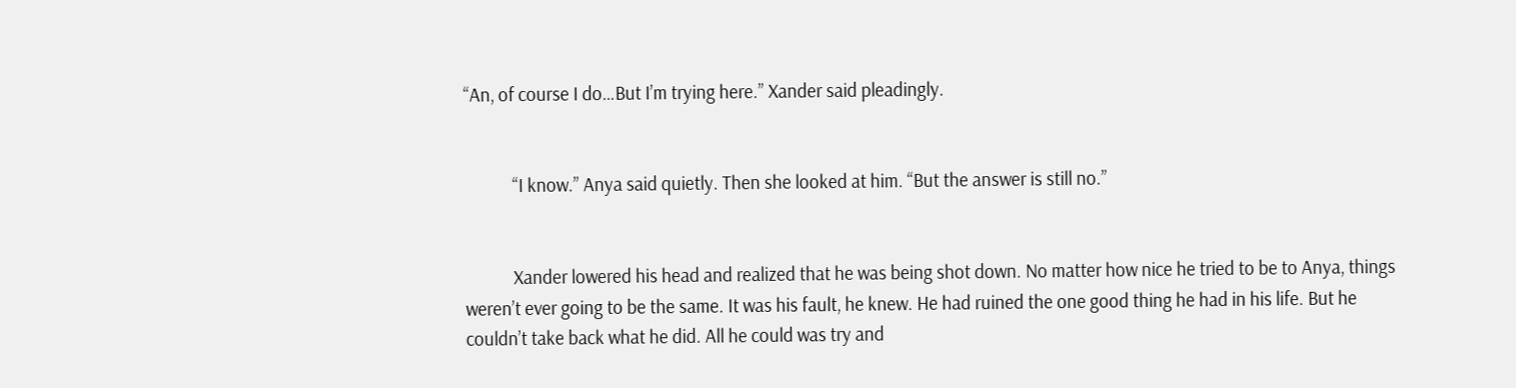“An, of course I do…But I’m trying here.” Xander said pleadingly.


            “I know.” Anya said quietly. Then she looked at him. “But the answer is still no.”


            Xander lowered his head and realized that he was being shot down. No matter how nice he tried to be to Anya, things weren’t ever going to be the same. It was his fault, he knew. He had ruined the one good thing he had in his life. But he couldn’t take back what he did. All he could was try and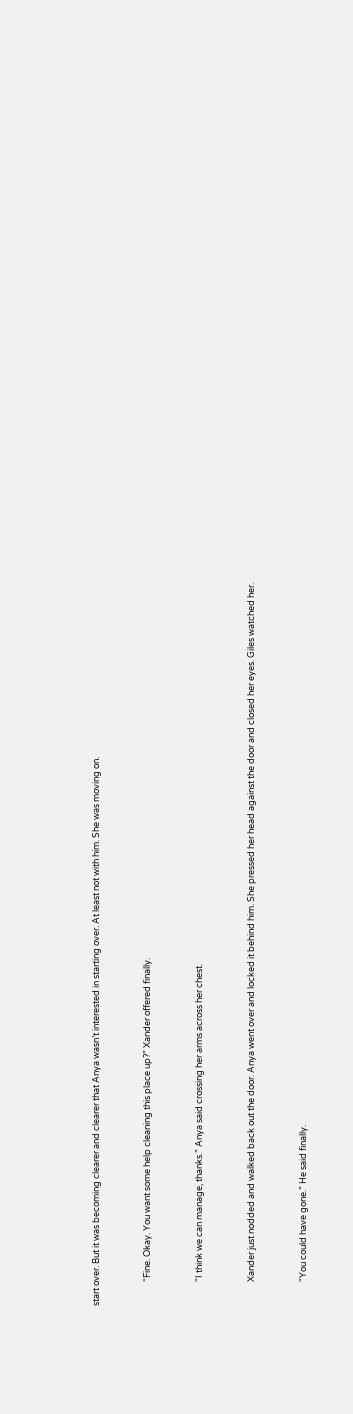start over. But it was becoming clearer and clearer that Anya wasn’t interested in starting over. At least not with him. She was moving on.


            “Fine. Okay. You want some help cleaning this place up?” Xander offered finally.


            “I think we can manage, thanks.” Anya said crossing her arms across her chest.


            Xander just nodded and walked back out the door. Anya went over and locked it behind him. She pressed her head against the door and closed her eyes. Giles watched her.


            “You could have gone.” He said finally.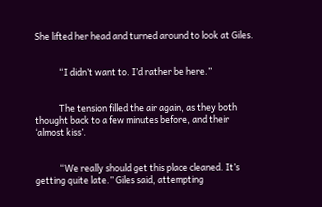She lifted her head and turned around to look at Giles.


            “I didn’t want to. I’d rather be here.”


            The tension filled the air again, as they both thought back to a few minutes before, and their ‘almost kiss’.


            “We really should get this place cleaned. It’s getting quite late.” Giles said, attempting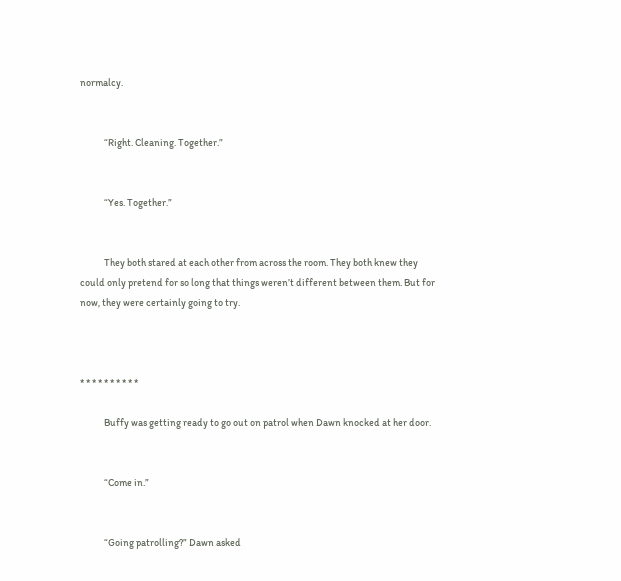normalcy.


            “Right. Cleaning. Together.”


            “Yes. Together.”


            They both stared at each other from across the room. They both knew they could only pretend for so long that things weren’t different between them. But for now, they were certainly going to try.



* * * * * * * * * *

            Buffy was getting ready to go out on patrol when Dawn knocked at her door.


            “Come in.”


            “Going patrolling?” Dawn asked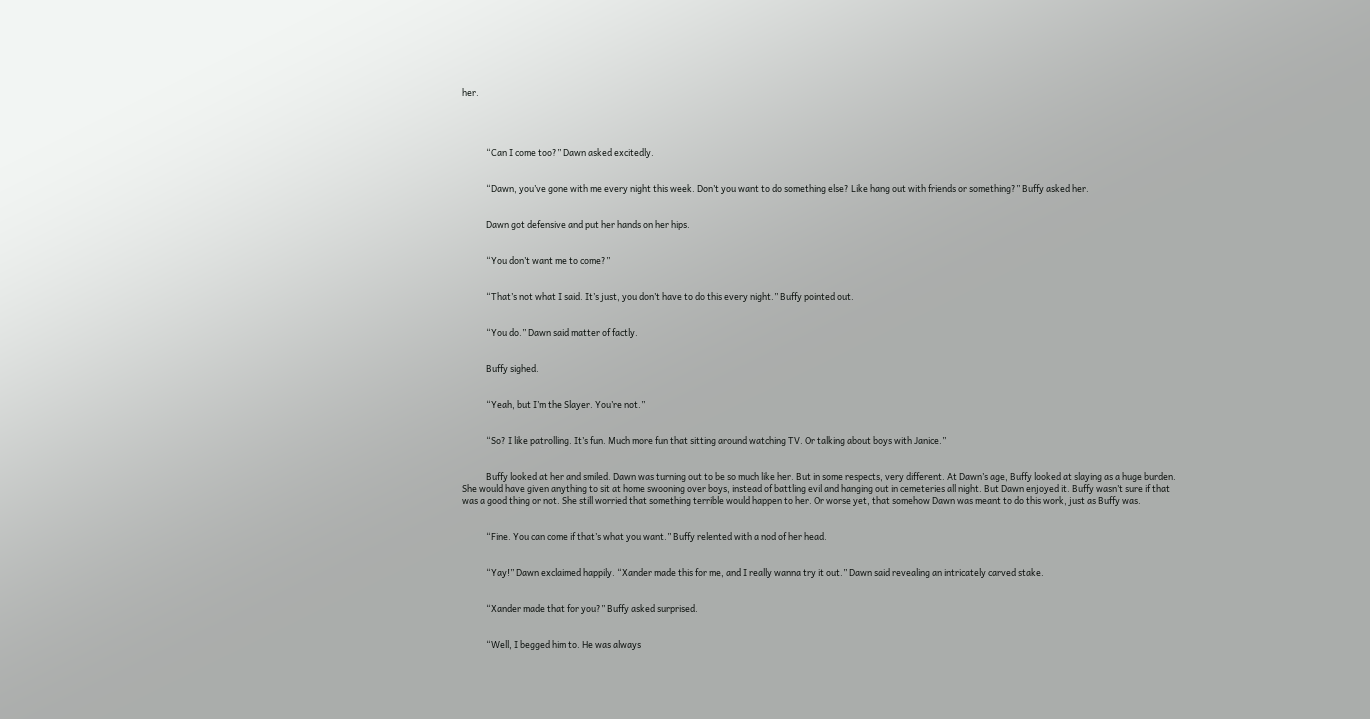her.




            “Can I come too?” Dawn asked excitedly.


            “Dawn, you’ve gone with me every night this week. Don’t you want to do something else? Like hang out with friends or something?” Buffy asked her.


            Dawn got defensive and put her hands on her hips.


            “You don’t want me to come?”


            “That’s not what I said. It’s just, you don’t have to do this every night.” Buffy pointed out.


            “You do.” Dawn said matter of factly.


            Buffy sighed.


            “Yeah, but I’m the Slayer. You’re not.”


            “So? I like patrolling. It’s fun. Much more fun that sitting around watching TV. Or talking about boys with Janice.”


            Buffy looked at her and smiled. Dawn was turning out to be so much like her. But in some respects, very different. At Dawn’s age, Buffy looked at slaying as a huge burden. She would have given anything to sit at home swooning over boys, instead of battling evil and hanging out in cemeteries all night. But Dawn enjoyed it. Buffy wasn’t sure if that was a good thing or not. She still worried that something terrible would happen to her. Or worse yet, that somehow Dawn was meant to do this work, just as Buffy was.


            “Fine. You can come if that’s what you want.” Buffy relented with a nod of her head.


            “Yay!” Dawn exclaimed happily. “Xander made this for me, and I really wanna try it out.” Dawn said revealing an intricately carved stake.


            “Xander made that for you?” Buffy asked surprised.


            “Well, I begged him to. He was always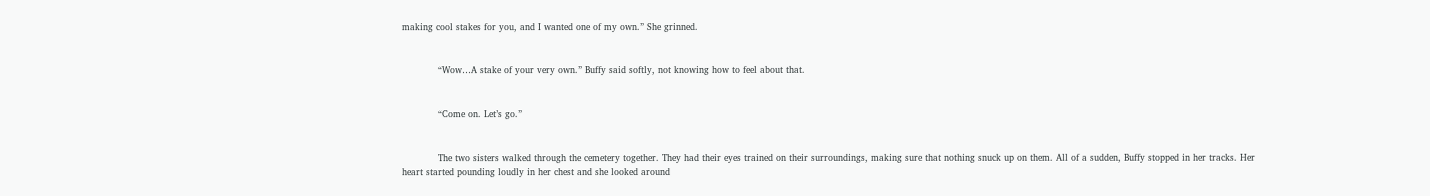making cool stakes for you, and I wanted one of my own.” She grinned.


            “Wow…A stake of your very own.” Buffy said softly, not knowing how to feel about that.


            “Come on. Let’s go.”


            The two sisters walked through the cemetery together. They had their eyes trained on their surroundings, making sure that nothing snuck up on them. All of a sudden, Buffy stopped in her tracks. Her heart started pounding loudly in her chest and she looked around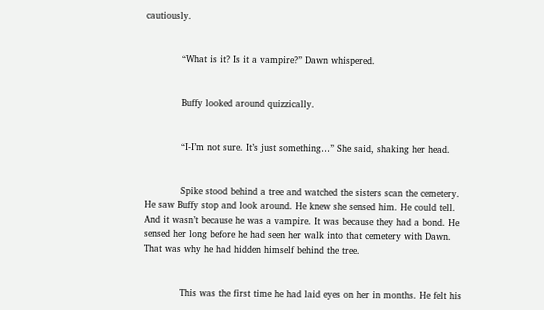cautiously.


            “What is it? Is it a vampire?” Dawn whispered.


            Buffy looked around quizzically.


            “I-I’m not sure. It’s just something…” She said, shaking her head.


            Spike stood behind a tree and watched the sisters scan the cemetery. He saw Buffy stop and look around. He knew she sensed him. He could tell. And it wasn’t because he was a vampire. It was because they had a bond. He sensed her long before he had seen her walk into that cemetery with Dawn. That was why he had hidden himself behind the tree.


            This was the first time he had laid eyes on her in months. He felt his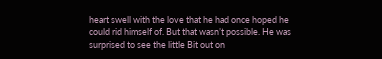heart swell with the love that he had once hoped he could rid himself of. But that wasn’t possible. He was surprised to see the little Bit out on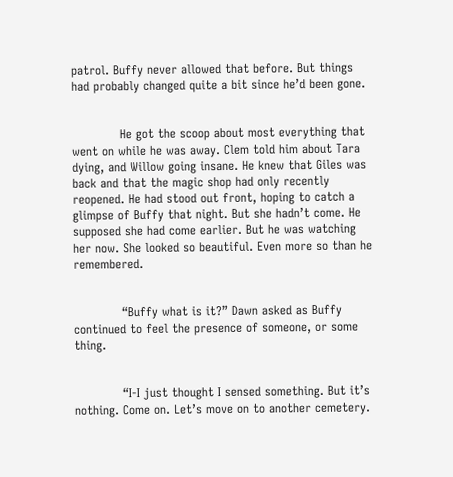patrol. Buffy never allowed that before. But things had probably changed quite a bit since he’d been gone.


            He got the scoop about most everything that went on while he was away. Clem told him about Tara dying, and Willow going insane. He knew that Giles was back and that the magic shop had only recently reopened. He had stood out front, hoping to catch a glimpse of Buffy that night. But she hadn’t come. He supposed she had come earlier. But he was watching her now. She looked so beautiful. Even more so than he remembered.


            “Buffy what is it?” Dawn asked as Buffy continued to feel the presence of someone, or some thing.


            “I-I just thought I sensed something. But it’s nothing. Come on. Let’s move on to another cemetery.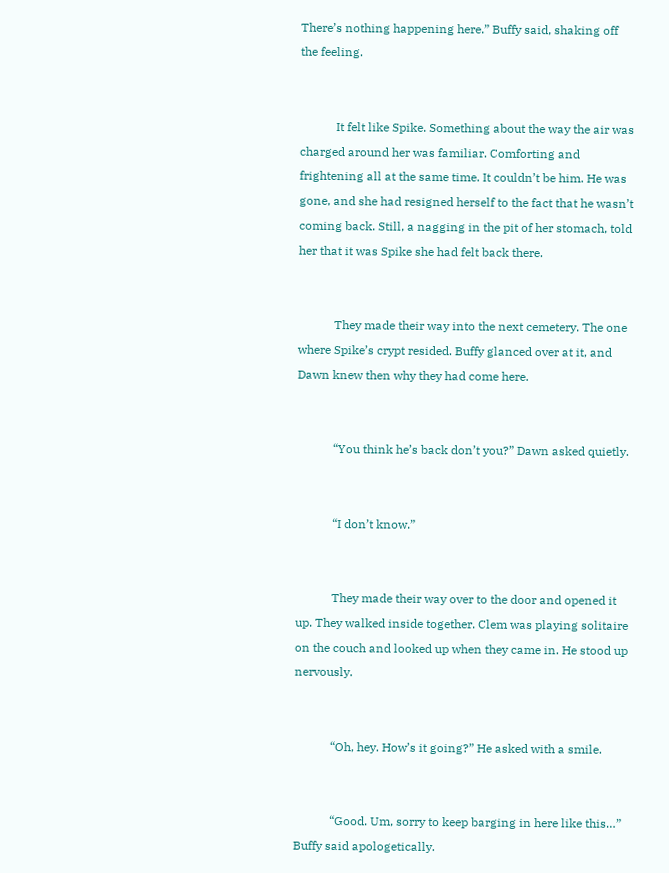There’s nothing happening here.” Buffy said, shaking off the feeling.


            It felt like Spike. Something about the way the air was charged around her was familiar. Comforting and frightening all at the same time. It couldn’t be him. He was gone, and she had resigned herself to the fact that he wasn’t coming back. Still, a nagging in the pit of her stomach, told her that it was Spike she had felt back there.


            They made their way into the next cemetery. The one where Spike’s crypt resided. Buffy glanced over at it, and Dawn knew then why they had come here.


            “You think he’s back don’t you?” Dawn asked quietly.


            “I don’t know.”


            They made their way over to the door and opened it up. They walked inside together. Clem was playing solitaire on the couch and looked up when they came in. He stood up nervously.


            “Oh, hey. How’s it going?” He asked with a smile.


            “Good. Um, sorry to keep barging in here like this…” Buffy said apologetically.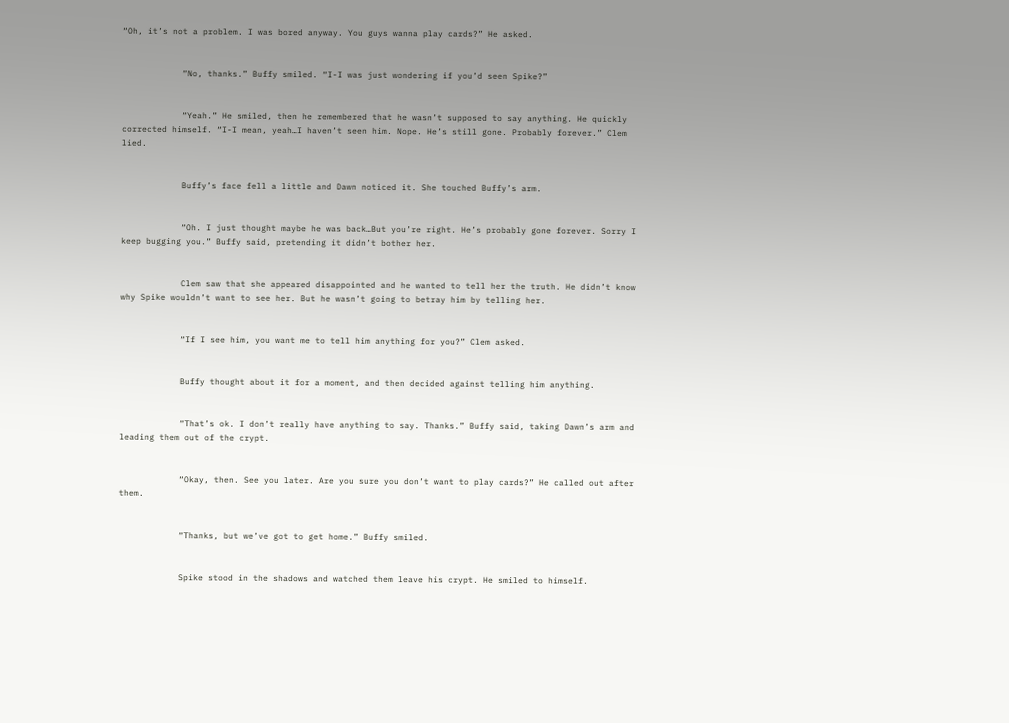“Oh, it’s not a problem. I was bored anyway. You guys wanna play cards?” He asked.


            “No, thanks.” Buffy smiled. “I-I was just wondering if you’d seen Spike?”


            “Yeah.” He smiled, then he remembered that he wasn’t supposed to say anything. He quickly corrected himself. “I-I mean, yeah…I haven’t seen him. Nope. He’s still gone. Probably forever.” Clem lied.


            Buffy’s face fell a little and Dawn noticed it. She touched Buffy’s arm.


            “Oh. I just thought maybe he was back…But you’re right. He’s probably gone forever. Sorry I keep bugging you.” Buffy said, pretending it didn’t bother her.


            Clem saw that she appeared disappointed and he wanted to tell her the truth. He didn’t know why Spike wouldn’t want to see her. But he wasn’t going to betray him by telling her.


            “If I see him, you want me to tell him anything for you?” Clem asked.


            Buffy thought about it for a moment, and then decided against telling him anything.


            “That’s ok. I don’t really have anything to say. Thanks.” Buffy said, taking Dawn’s arm and leading them out of the crypt.


            “Okay, then. See you later. Are you sure you don’t want to play cards?” He called out after them.


            “Thanks, but we’ve got to get home.” Buffy smiled.


            Spike stood in the shadows and watched them leave his crypt. He smiled to himself.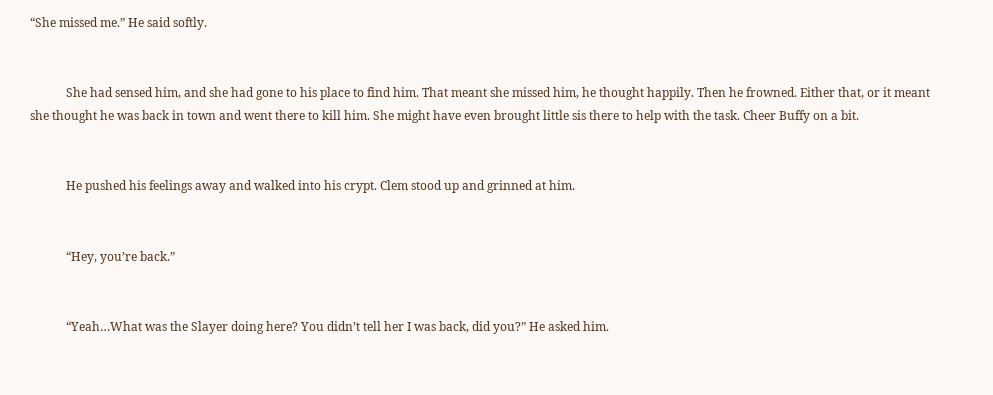“She missed me.” He said softly.


            She had sensed him, and she had gone to his place to find him. That meant she missed him, he thought happily. Then he frowned. Either that, or it meant she thought he was back in town and went there to kill him. She might have even brought little sis there to help with the task. Cheer Buffy on a bit.


            He pushed his feelings away and walked into his crypt. Clem stood up and grinned at him.


            “Hey, you’re back.”


            “Yeah…What was the Slayer doing here? You didn’t tell her I was back, did you?” He asked him.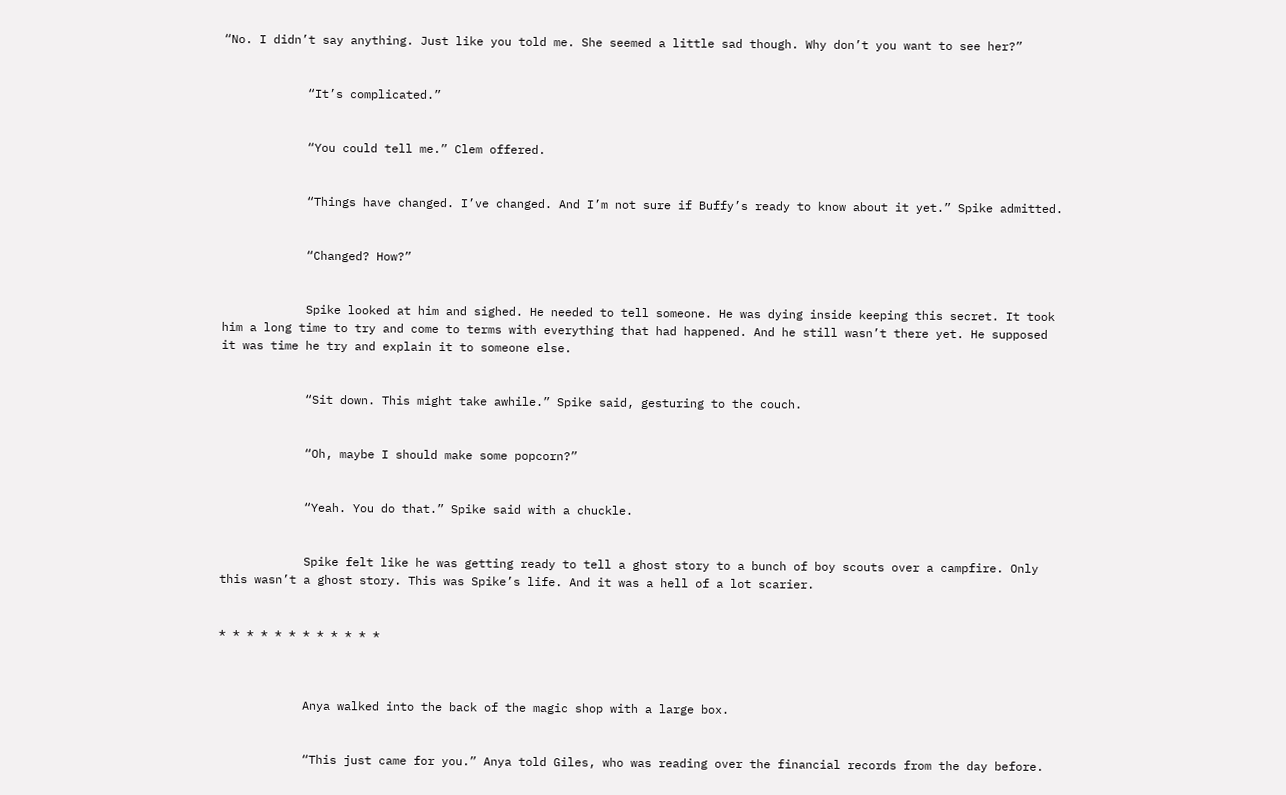“No. I didn’t say anything. Just like you told me. She seemed a little sad though. Why don’t you want to see her?”


            “It’s complicated.”


            “You could tell me.” Clem offered.


            “Things have changed. I’ve changed. And I’m not sure if Buffy’s ready to know about it yet.” Spike admitted.


            “Changed? How?”


            Spike looked at him and sighed. He needed to tell someone. He was dying inside keeping this secret. It took him a long time to try and come to terms with everything that had happened. And he still wasn’t there yet. He supposed it was time he try and explain it to someone else.


            “Sit down. This might take awhile.” Spike said, gesturing to the couch.


            “Oh, maybe I should make some popcorn?”


            “Yeah. You do that.” Spike said with a chuckle.


            Spike felt like he was getting ready to tell a ghost story to a bunch of boy scouts over a campfire. Only this wasn’t a ghost story. This was Spike’s life. And it was a hell of a lot scarier.


* * * * * * * * * * * *



            Anya walked into the back of the magic shop with a large box.


            “This just came for you.” Anya told Giles, who was reading over the financial records from the day before.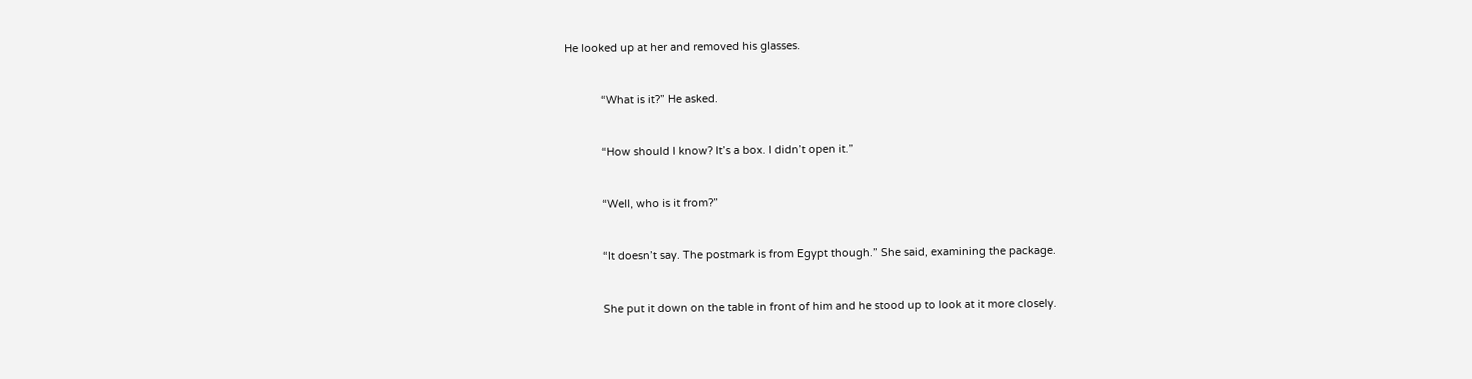He looked up at her and removed his glasses.


            “What is it?” He asked.


            “How should I know? It’s a box. I didn’t open it.”


            “Well, who is it from?”


            “It doesn’t say. The postmark is from Egypt though.” She said, examining the package.


            She put it down on the table in front of him and he stood up to look at it more closely.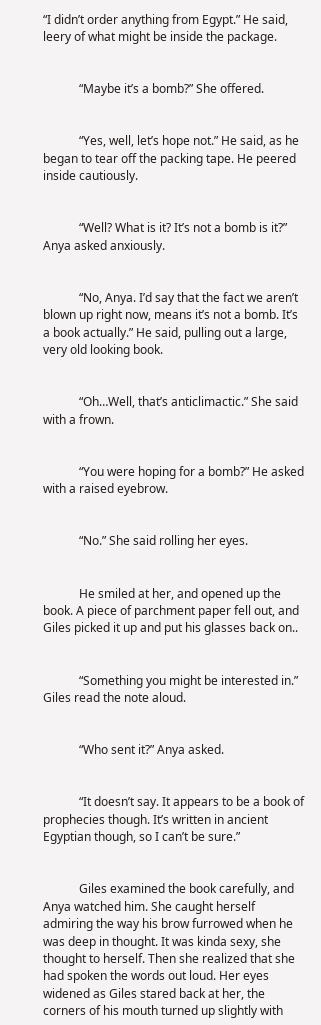“I didn’t order anything from Egypt.” He said, leery of what might be inside the package.


            “Maybe it’s a bomb?” She offered.


            “Yes, well, let’s hope not.” He said, as he began to tear off the packing tape. He peered inside cautiously.


            “Well? What is it? It’s not a bomb is it?” Anya asked anxiously.


            “No, Anya. I’d say that the fact we aren’t blown up right now, means it’s not a bomb. It’s a book actually.” He said, pulling out a large, very old looking book.


            “Oh…Well, that’s anticlimactic.” She said with a frown.


            “You were hoping for a bomb?” He asked with a raised eyebrow.


            “No.” She said rolling her eyes.


            He smiled at her, and opened up the book. A piece of parchment paper fell out, and Giles picked it up and put his glasses back on..


            “Something you might be interested in.” Giles read the note aloud.


            “Who sent it?” Anya asked.


            “It doesn’t say. It appears to be a book of prophecies though. It’s written in ancient Egyptian though, so I can’t be sure.”


            Giles examined the book carefully, and Anya watched him. She caught herself admiring the way his brow furrowed when he was deep in thought. It was kinda sexy, she thought to herself. Then she realized that she had spoken the words out loud. Her eyes widened as Giles stared back at her, the corners of his mouth turned up slightly with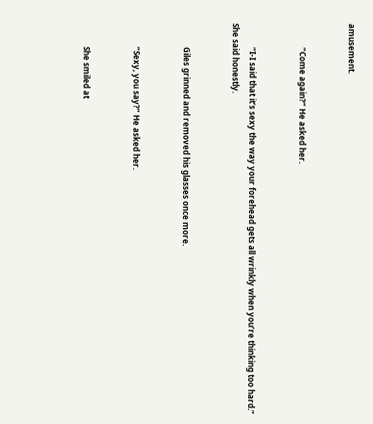amusement.


            “Come again?” He asked her.


            “I-I said that it’s sexy the way your forehead gets all wrinkly when you’re thinking too hard.” She said honestly.


            Giles grinned and removed his glasses once more.


            “Sexy, you say?” He asked her.


            She smiled at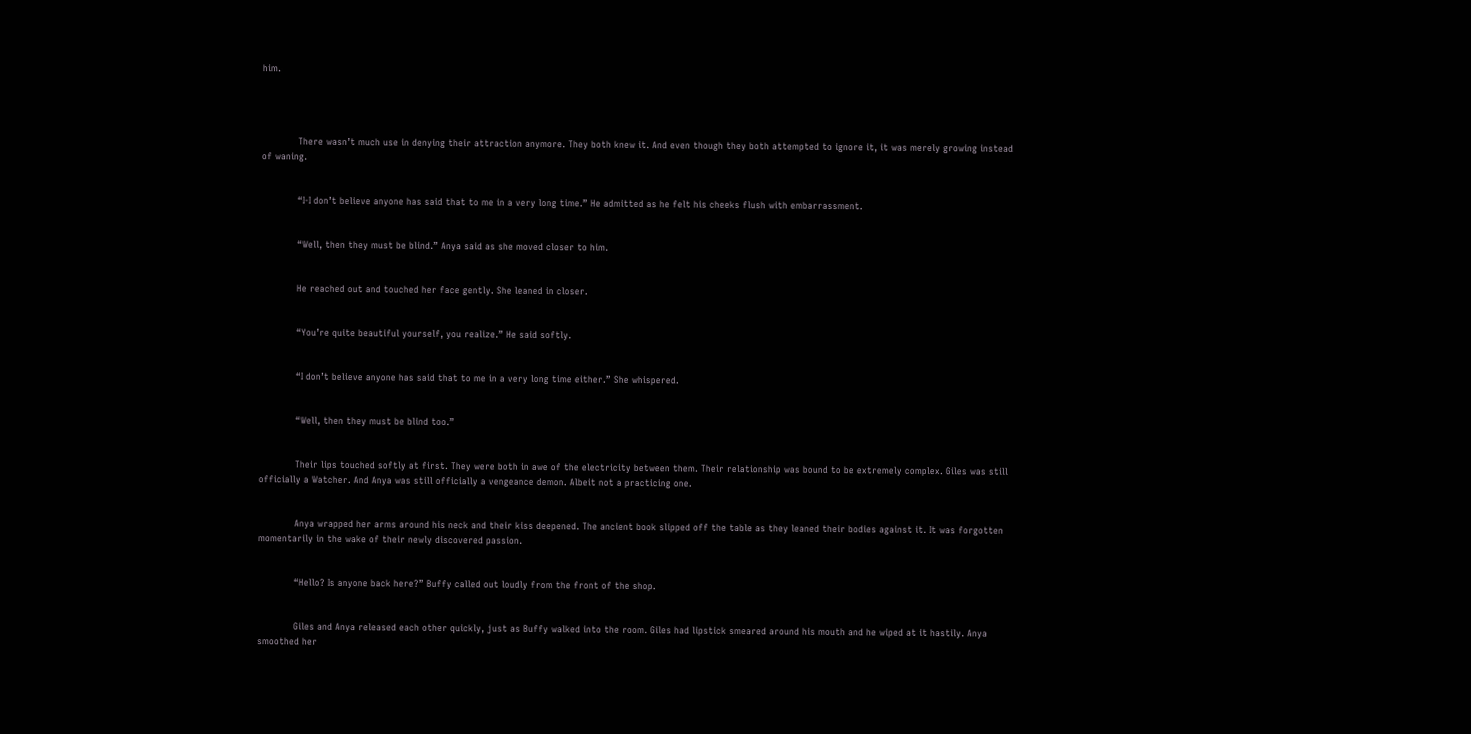him.




            There wasn’t much use in denying their attraction anymore. They both knew it. And even though they both attempted to ignore it, it was merely growing instead of waning.


            “I-I don’t believe anyone has said that to me in a very long time.” He admitted as he felt his cheeks flush with embarrassment.


            “Well, then they must be blind.” Anya said as she moved closer to him.


            He reached out and touched her face gently. She leaned in closer.


            “You’re quite beautiful yourself, you realize.” He said softly.


            “I don’t believe anyone has said that to me in a very long time either.” She whispered.


            “Well, then they must be blind too.”


            Their lips touched softly at first. They were both in awe of the electricity between them. Their relationship was bound to be extremely complex. Giles was still officially a Watcher. And Anya was still officially a vengeance demon. Albeit not a practicing one.


            Anya wrapped her arms around his neck and their kiss deepened. The ancient book slipped off the table as they leaned their bodies against it. It was forgotten momentarily in the wake of their newly discovered passion.


            “Hello? Is anyone back here?” Buffy called out loudly from the front of the shop.


            Giles and Anya released each other quickly, just as Buffy walked into the room. Giles had lipstick smeared around his mouth and he wiped at it hastily. Anya smoothed her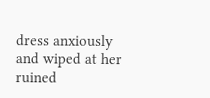dress anxiously and wiped at her ruined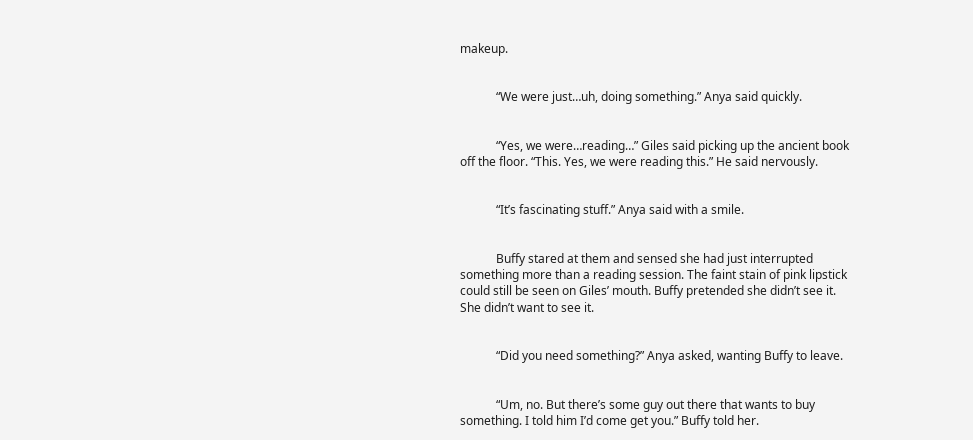makeup.


            “We were just…uh, doing something.” Anya said quickly.


            “Yes, we were…reading…” Giles said picking up the ancient book off the floor. “This. Yes, we were reading this.” He said nervously.


            “It’s fascinating stuff.” Anya said with a smile.


            Buffy stared at them and sensed she had just interrupted something more than a reading session. The faint stain of pink lipstick could still be seen on Giles’ mouth. Buffy pretended she didn’t see it. She didn’t want to see it.


            “Did you need something?” Anya asked, wanting Buffy to leave.


            “Um, no. But there’s some guy out there that wants to buy something. I told him I’d come get you.” Buffy told her.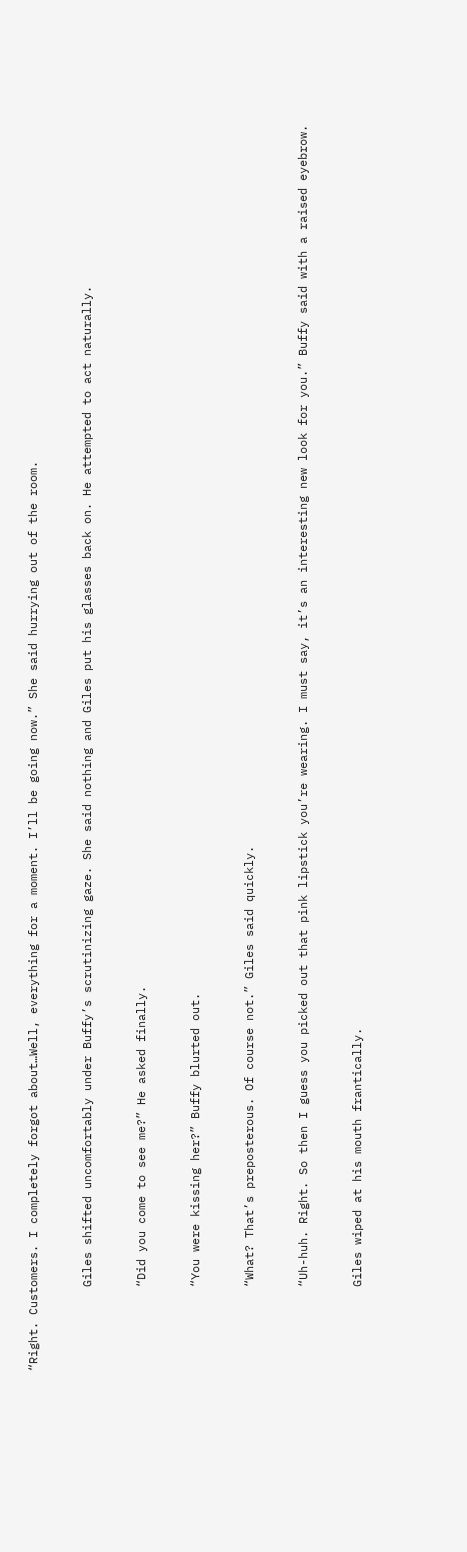“Right. Customers. I completely forgot about…Well, everything for a moment. I’ll be going now.” She said hurrying out of the room.


            Giles shifted uncomfortably under Buffy’s scrutinizing gaze. She said nothing and Giles put his glasses back on. He attempted to act naturally.


            “Did you come to see me?” He asked finally.


            “You were kissing her?” Buffy blurted out.


            “What? That’s preposterous. Of course not.” Giles said quickly.


            “Uh-huh. Right. So then I guess you picked out that pink lipstick you’re wearing. I must say, it’s an interesting new look for you.” Buffy said with a raised eyebrow.


            Giles wiped at his mouth frantically.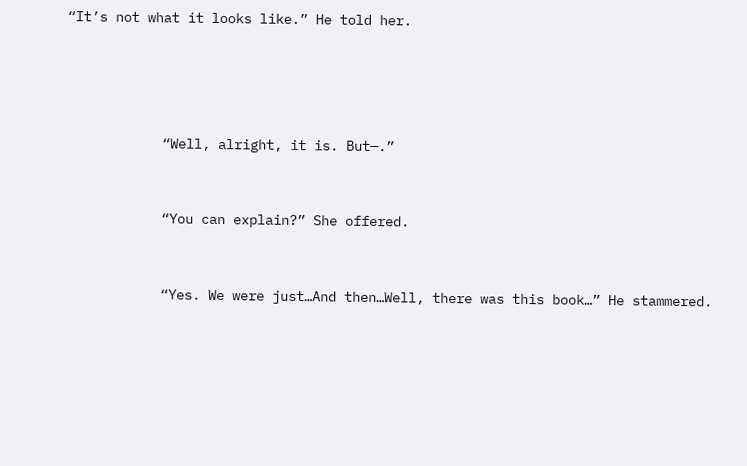“It’s not what it looks like.” He told her.




            “Well, alright, it is. But—.”


            “You can explain?” She offered.


            “Yes. We were just…And then…Well, there was this book…” He stammered.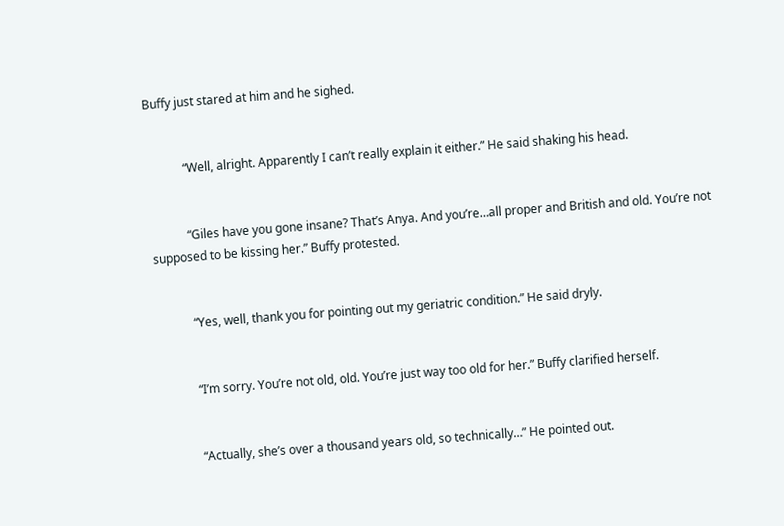Buffy just stared at him and he sighed.


            “Well, alright. Apparently I can’t really explain it either.” He said shaking his head.


            “Giles have you gone insane? That’s Anya. And you’re…all proper and British and old. You’re not supposed to be kissing her.” Buffy protested.


            “Yes, well, thank you for pointing out my geriatric condition.” He said dryly.


            “I’m sorry. You’re not old, old. You’re just way too old for her.” Buffy clarified herself.


            “Actually, she’s over a thousand years old, so technically…” He pointed out.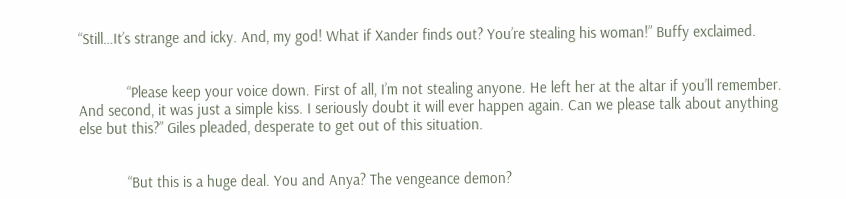“Still…It’s strange and icky. And, my god! What if Xander finds out? You’re stealing his woman!” Buffy exclaimed.


            “Please keep your voice down. First of all, I’m not stealing anyone. He left her at the altar if you’ll remember. And second, it was just a simple kiss. I seriously doubt it will ever happen again. Can we please talk about anything else but this?” Giles pleaded, desperate to get out of this situation.


            “But this is a huge deal. You and Anya? The vengeance demon?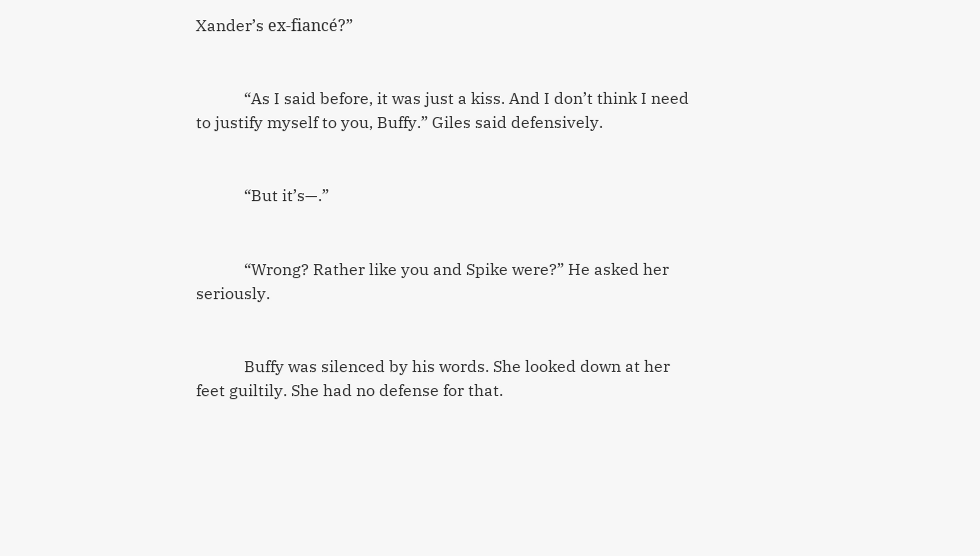Xander’s ex-fiancé?”


            “As I said before, it was just a kiss. And I don’t think I need to justify myself to you, Buffy.” Giles said defensively.


            “But it’s—.”


            “Wrong? Rather like you and Spike were?” He asked her seriously.


            Buffy was silenced by his words. She looked down at her feet guiltily. She had no defense for that.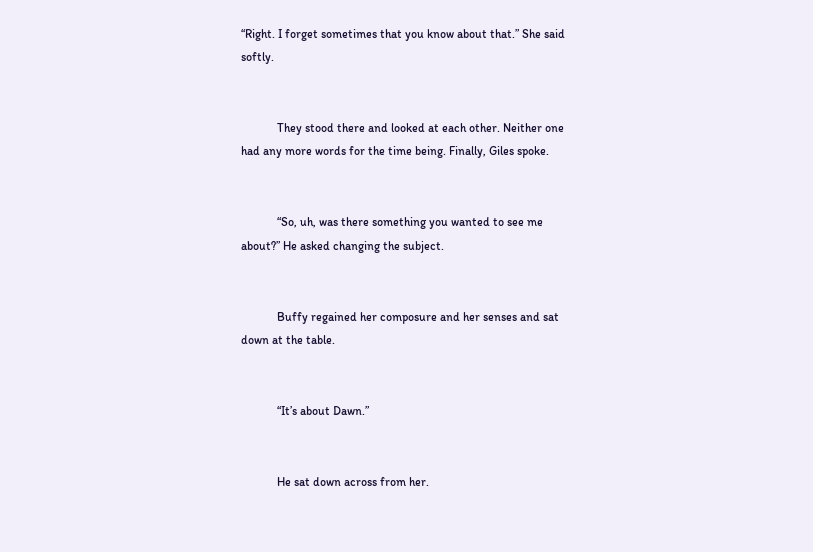“Right. I forget sometimes that you know about that.” She said softly.


            They stood there and looked at each other. Neither one had any more words for the time being. Finally, Giles spoke.


            “So, uh, was there something you wanted to see me about?” He asked changing the subject.


            Buffy regained her composure and her senses and sat down at the table.


            “It’s about Dawn.”


            He sat down across from her.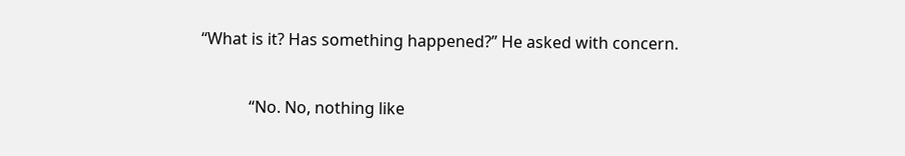“What is it? Has something happened?” He asked with concern.


            “No. No, nothing like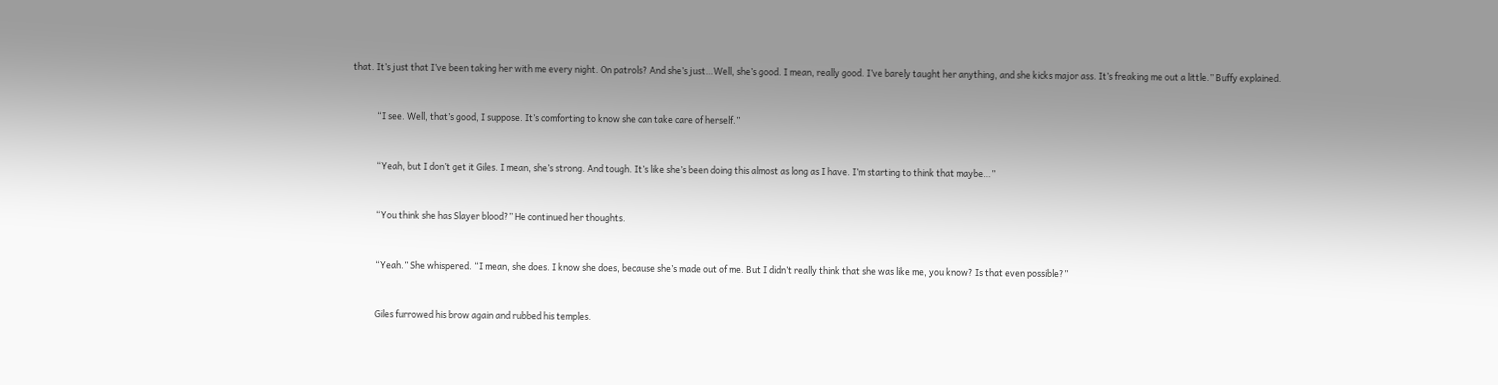that. It’s just that I’ve been taking her with me every night. On patrols? And she’s just…Well, she’s good. I mean, really good. I’ve barely taught her anything, and she kicks major ass. It’s freaking me out a little.” Buffy explained.


            “I see. Well, that’s good, I suppose. It’s comforting to know she can take care of herself.”


            “Yeah, but I don’t get it Giles. I mean, she’s strong. And tough. It’s like she’s been doing this almost as long as I have. I’m starting to think that maybe…”


            “You think she has Slayer blood?” He continued her thoughts.


            “Yeah.” She whispered. “I mean, she does. I know she does, because she’s made out of me. But I didn’t really think that she was like me, you know? Is that even possible?”


            Giles furrowed his brow again and rubbed his temples.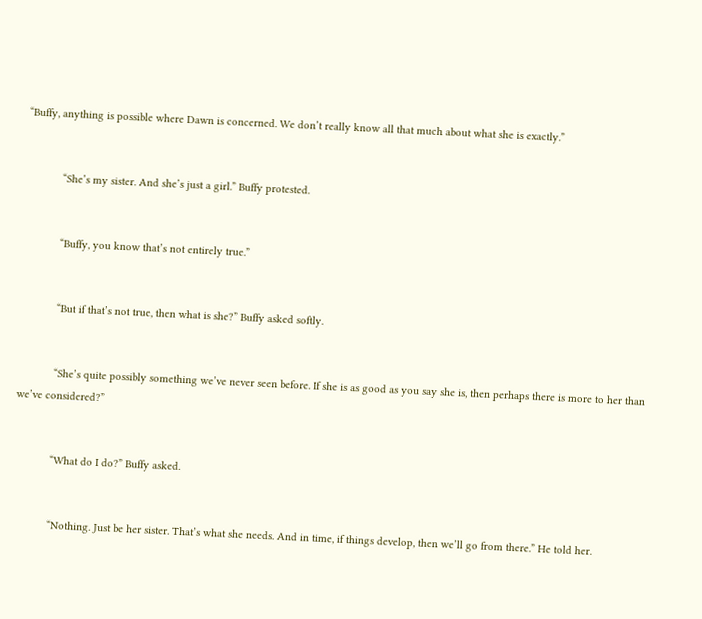“Buffy, anything is possible where Dawn is concerned. We don’t really know all that much about what she is exactly.”


            “She’s my sister. And she’s just a girl.” Buffy protested.


            “Buffy, you know that’s not entirely true.”


            “But if that’s not true, then what is she?” Buffy asked softly.


            “She’s quite possibly something we’ve never seen before. If she is as good as you say she is, then perhaps there is more to her than we’ve considered?”


            “What do I do?” Buffy asked.


            “Nothing. Just be her sister. That’s what she needs. And in time, if things develop, then we’ll go from there.” He told her.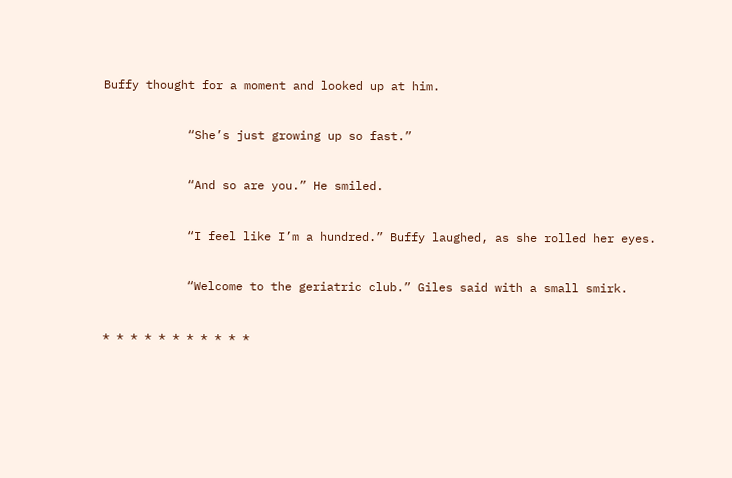Buffy thought for a moment and looked up at him.


            “She’s just growing up so fast.”


            “And so are you.” He smiled.


            “I feel like I’m a hundred.” Buffy laughed, as she rolled her eyes.


            “Welcome to the geriatric club.” Giles said with a small smirk.


* * * * * * * * * * *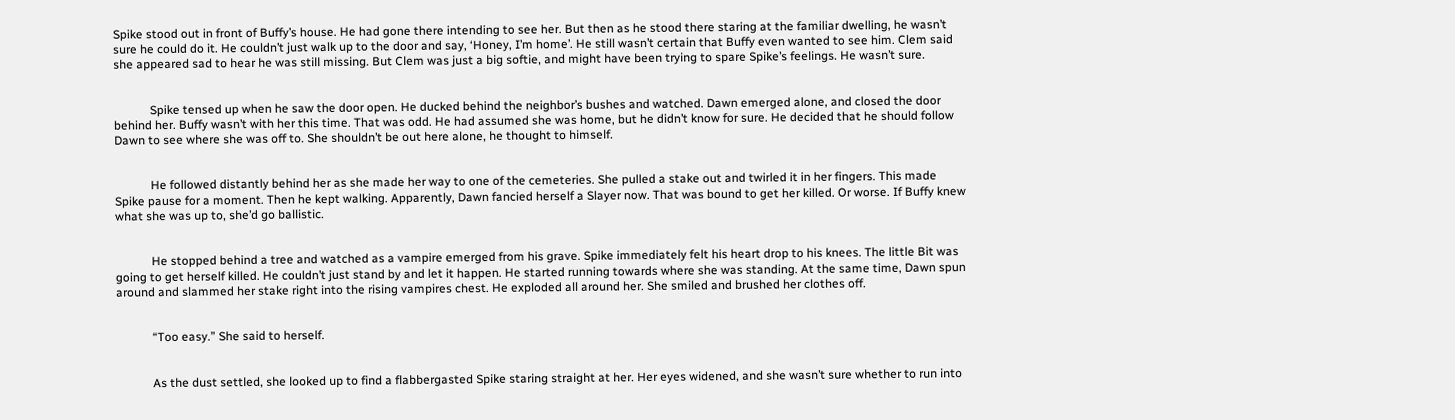Spike stood out in front of Buffy’s house. He had gone there intending to see her. But then as he stood there staring at the familiar dwelling, he wasn’t sure he could do it. He couldn’t just walk up to the door and say, ‘Honey, I’m home’. He still wasn’t certain that Buffy even wanted to see him. Clem said she appeared sad to hear he was still missing. But Clem was just a big softie, and might have been trying to spare Spike’s feelings. He wasn’t sure.


            Spike tensed up when he saw the door open. He ducked behind the neighbor’s bushes and watched. Dawn emerged alone, and closed the door behind her. Buffy wasn’t with her this time. That was odd. He had assumed she was home, but he didn’t know for sure. He decided that he should follow Dawn to see where she was off to. She shouldn’t be out here alone, he thought to himself.


            He followed distantly behind her as she made her way to one of the cemeteries. She pulled a stake out and twirled it in her fingers. This made Spike pause for a moment. Then he kept walking. Apparently, Dawn fancied herself a Slayer now. That was bound to get her killed. Or worse. If Buffy knew what she was up to, she’d go ballistic.


            He stopped behind a tree and watched as a vampire emerged from his grave. Spike immediately felt his heart drop to his knees. The little Bit was going to get herself killed. He couldn’t just stand by and let it happen. He started running towards where she was standing. At the same time, Dawn spun around and slammed her stake right into the rising vampires chest. He exploded all around her. She smiled and brushed her clothes off.


            “Too easy.” She said to herself.


            As the dust settled, she looked up to find a flabbergasted Spike staring straight at her. Her eyes widened, and she wasn’t sure whether to run into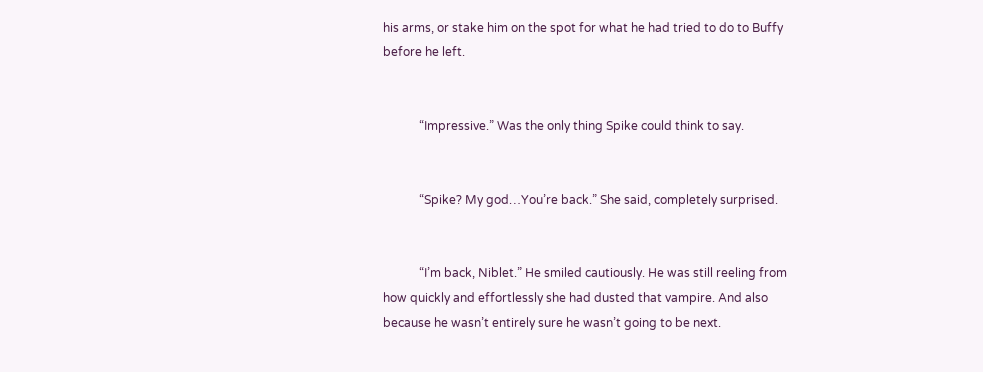his arms, or stake him on the spot for what he had tried to do to Buffy before he left.


            “Impressive.” Was the only thing Spike could think to say.


            “Spike? My god…You’re back.” She said, completely surprised.


            “I’m back, Niblet.” He smiled cautiously. He was still reeling from how quickly and effortlessly she had dusted that vampire. And also because he wasn’t entirely sure he wasn’t going to be next.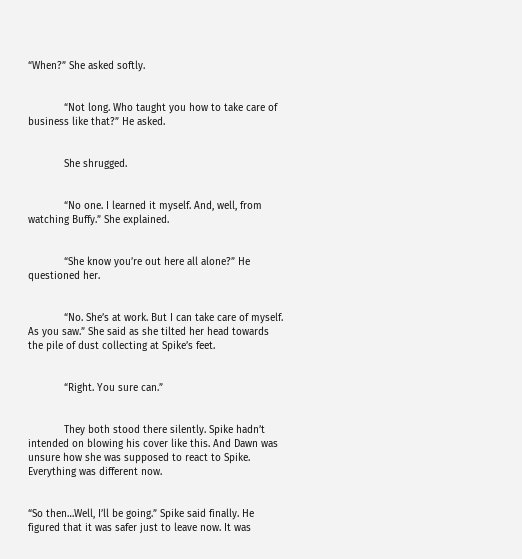“When?” She asked softly.


            “Not long. Who taught you how to take care of business like that?” He asked.


            She shrugged.


            “No one. I learned it myself. And, well, from watching Buffy.” She explained.


            “She know you’re out here all alone?” He questioned her.


            “No. She’s at work. But I can take care of myself. As you saw.” She said as she tilted her head towards the pile of dust collecting at Spike’s feet.


            “Right. You sure can.”


            They both stood there silently. Spike hadn’t intended on blowing his cover like this. And Dawn was unsure how she was supposed to react to Spike. Everything was different now.


“So then…Well, I’ll be going.” Spike said finally. He figured that it was safer just to leave now. It was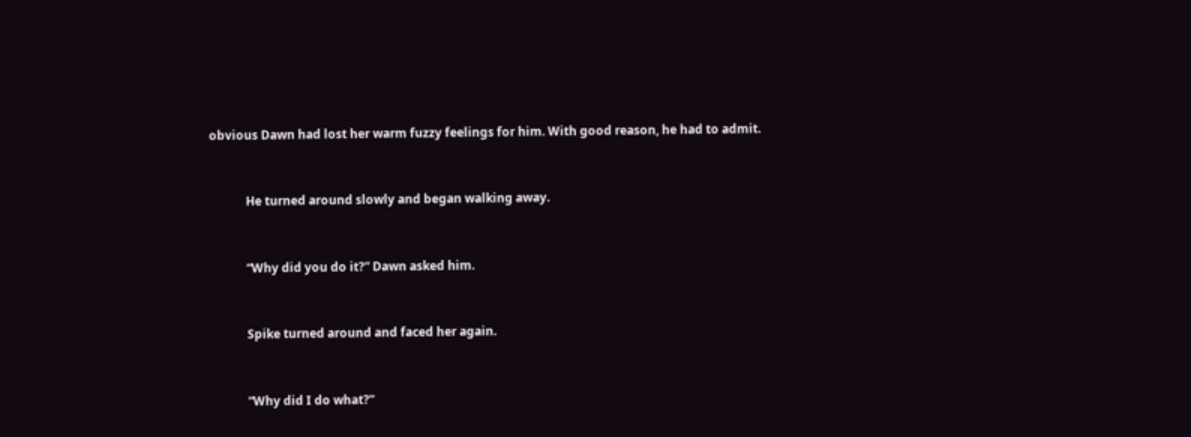obvious Dawn had lost her warm fuzzy feelings for him. With good reason, he had to admit.


            He turned around slowly and began walking away.


            “Why did you do it?” Dawn asked him.


            Spike turned around and faced her again.


            “Why did I do what?”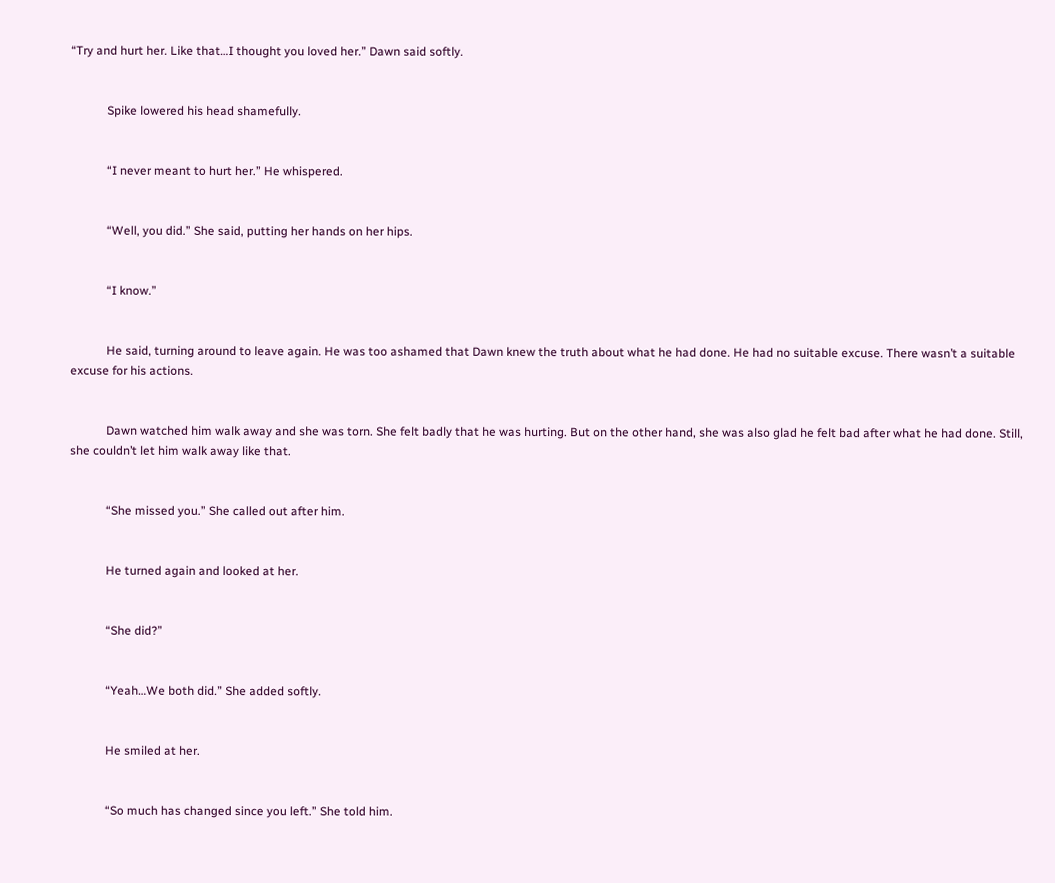“Try and hurt her. Like that…I thought you loved her.” Dawn said softly.


            Spike lowered his head shamefully.


            “I never meant to hurt her.” He whispered.


            “Well, you did.” She said, putting her hands on her hips.


            “I know.”


            He said, turning around to leave again. He was too ashamed that Dawn knew the truth about what he had done. He had no suitable excuse. There wasn’t a suitable excuse for his actions.


            Dawn watched him walk away and she was torn. She felt badly that he was hurting. But on the other hand, she was also glad he felt bad after what he had done. Still, she couldn’t let him walk away like that.


            “She missed you.” She called out after him.


            He turned again and looked at her.


            “She did?”


            “Yeah…We both did.” She added softly.


            He smiled at her.


            “So much has changed since you left.” She told him.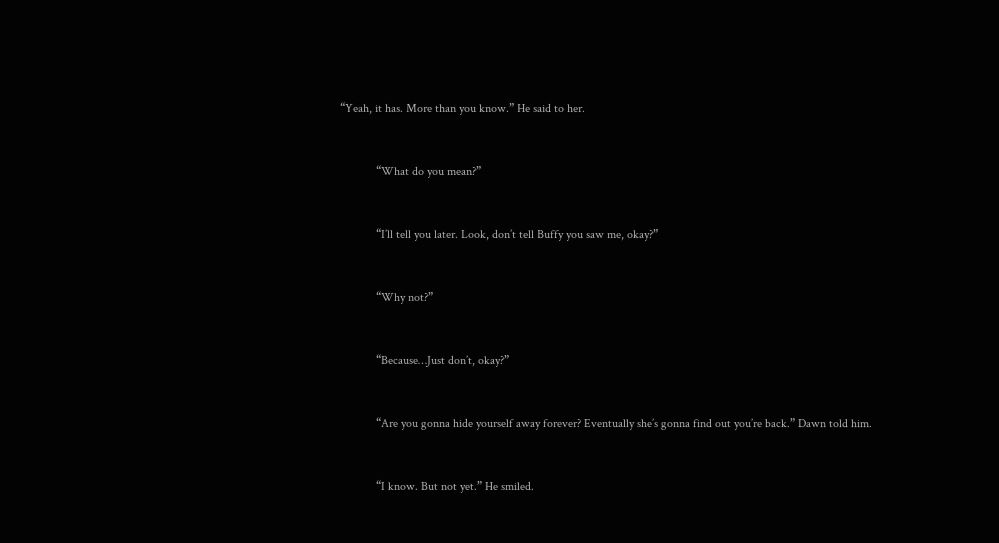“Yeah, it has. More than you know.” He said to her.


            “What do you mean?”


            “I’ll tell you later. Look, don’t tell Buffy you saw me, okay?”


            “Why not?”


            “Because…Just don’t, okay?”


            “Are you gonna hide yourself away forever? Eventually she’s gonna find out you’re back.” Dawn told him.


            “I know. But not yet.” He smiled.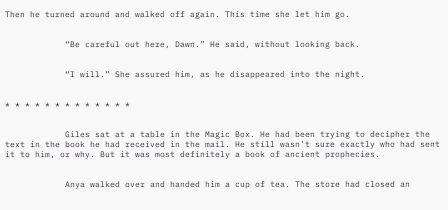Then he turned around and walked off again. This time she let him go.


            “Be careful out here, Dawn.” He said, without looking back.


            “I will.” She assured him, as he disappeared into the night.


* * * * * * * * * * * * *


            Giles sat at a table in the Magic Box. He had been trying to decipher the text in the book he had received in the mail. He still wasn’t sure exactly who had sent it to him, or why. But it was most definitely a book of ancient prophecies.


            Anya walked over and handed him a cup of tea. The store had closed an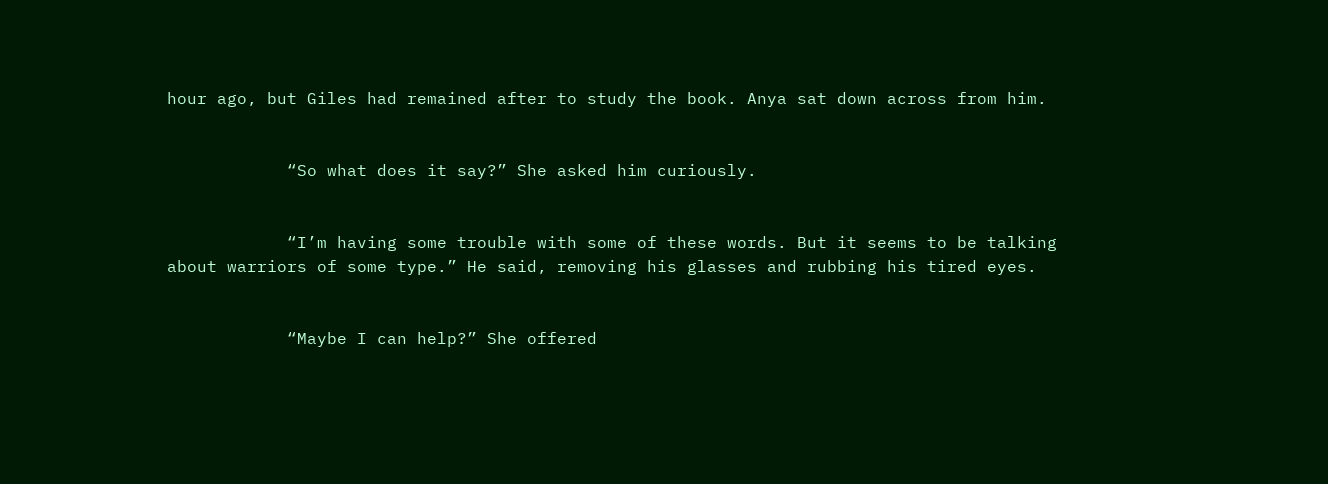hour ago, but Giles had remained after to study the book. Anya sat down across from him.


            “So what does it say?” She asked him curiously.


            “I’m having some trouble with some of these words. But it seems to be talking about warriors of some type.” He said, removing his glasses and rubbing his tired eyes.


            “Maybe I can help?” She offered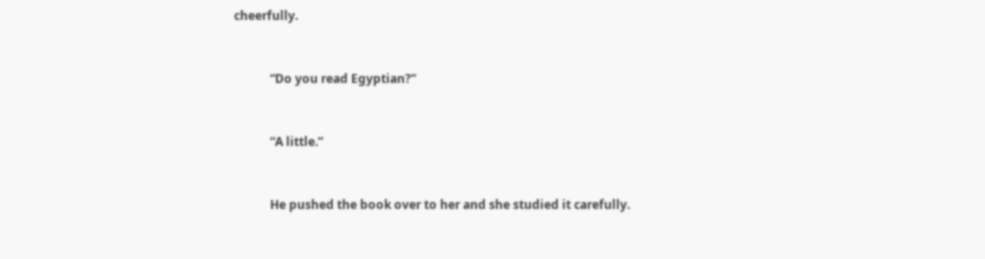cheerfully.


            “Do you read Egyptian?”


            “A little.”


            He pushed the book over to her and she studied it carefully.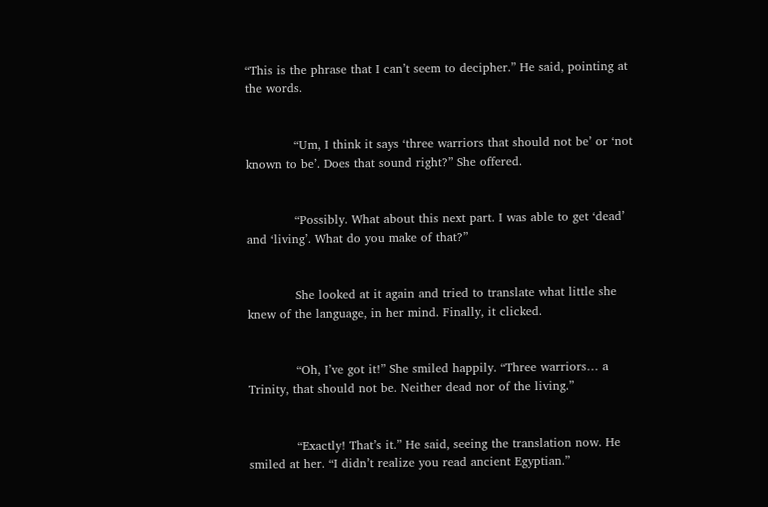“This is the phrase that I can’t seem to decipher.” He said, pointing at the words.


            “Um, I think it says ‘three warriors that should not be’ or ‘not known to be’. Does that sound right?” She offered.


            “Possibly. What about this next part. I was able to get ‘dead’ and ‘living’. What do you make of that?”


            She looked at it again and tried to translate what little she knew of the language, in her mind. Finally, it clicked.


            “Oh, I’ve got it!” She smiled happily. “Three warriors… a Trinity, that should not be. Neither dead nor of the living.”


            “Exactly! That’s it.” He said, seeing the translation now. He smiled at her. “I didn’t realize you read ancient Egyptian.”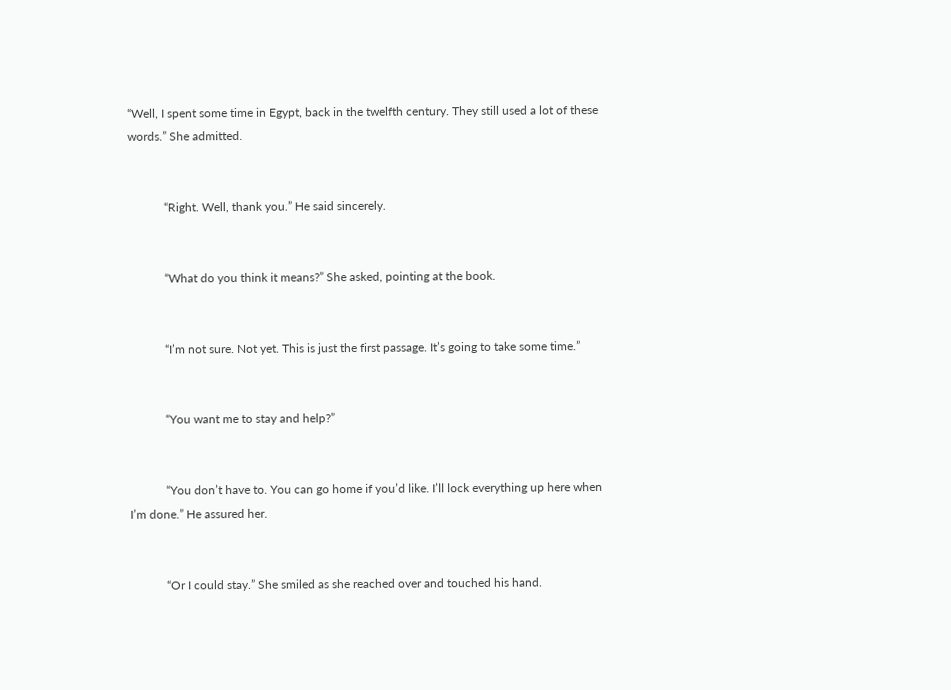“Well, I spent some time in Egypt, back in the twelfth century. They still used a lot of these words.” She admitted.


            “Right. Well, thank you.” He said sincerely.


            “What do you think it means?” She asked, pointing at the book.


            “I’m not sure. Not yet. This is just the first passage. It’s going to take some time.”


            “You want me to stay and help?”


            “You don’t have to. You can go home if you’d like. I’ll lock everything up here when I’m done.” He assured her.


            “Or I could stay.” She smiled as she reached over and touched his hand.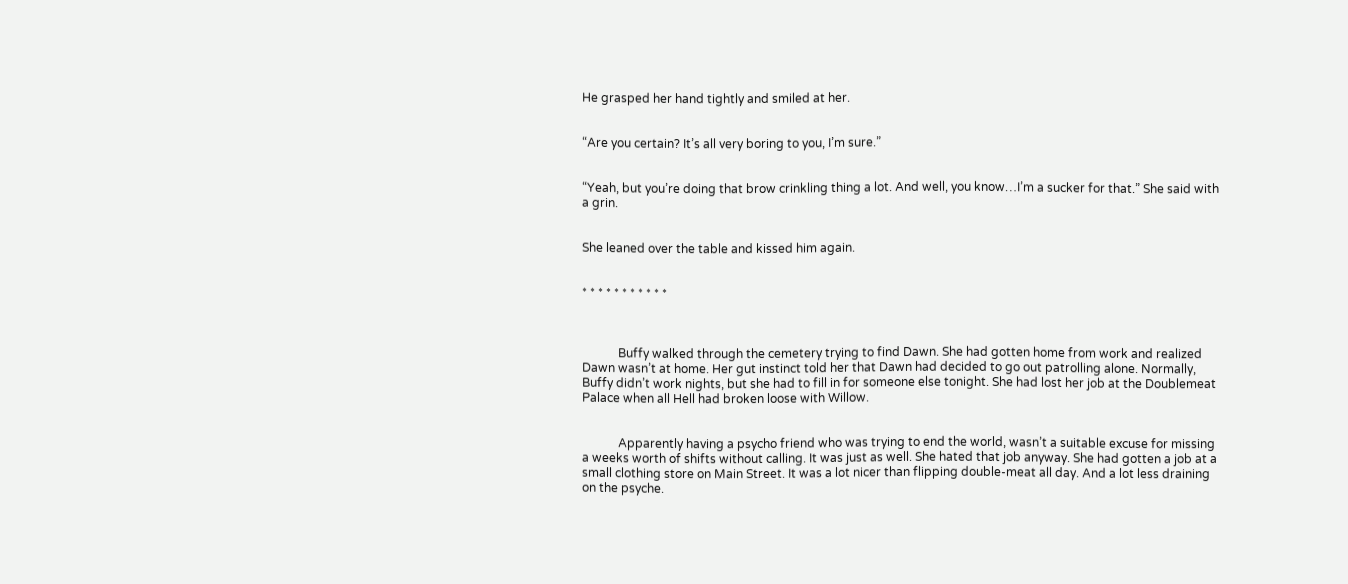He grasped her hand tightly and smiled at her.


“Are you certain? It’s all very boring to you, I’m sure.”


“Yeah, but you’re doing that brow crinkling thing a lot. And well, you know…I’m a sucker for that.” She said with a grin.


She leaned over the table and kissed him again.


* * * * * * * * * * *



            Buffy walked through the cemetery trying to find Dawn. She had gotten home from work and realized Dawn wasn’t at home. Her gut instinct told her that Dawn had decided to go out patrolling alone. Normally, Buffy didn’t work nights, but she had to fill in for someone else tonight. She had lost her job at the Doublemeat Palace when all Hell had broken loose with Willow.


            Apparently having a psycho friend who was trying to end the world, wasn’t a suitable excuse for missing a weeks worth of shifts without calling. It was just as well. She hated that job anyway. She had gotten a job at a small clothing store on Main Street. It was a lot nicer than flipping double-meat all day. And a lot less draining on the psyche.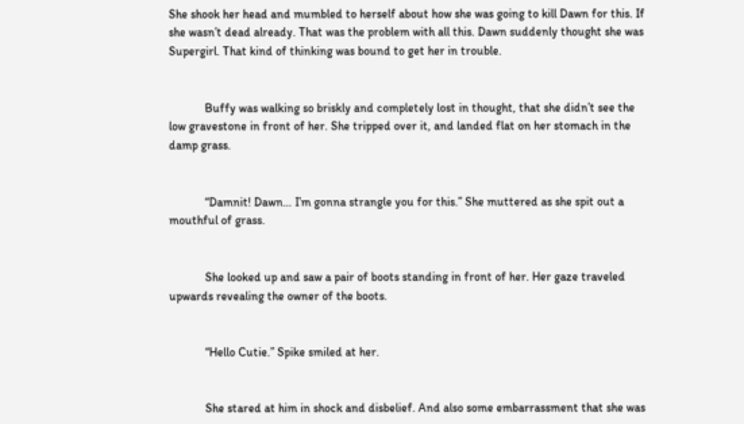She shook her head and mumbled to herself about how she was going to kill Dawn for this. If she wasn’t dead already. That was the problem with all this. Dawn suddenly thought she was Supergirl. That kind of thinking was bound to get her in trouble.


            Buffy was walking so briskly and completely lost in thought, that she didn’t see the low gravestone in front of her. She tripped over it, and landed flat on her stomach in the damp grass.


            “Damnit! Dawn… I’m gonna strangle you for this.” She muttered as she spit out a mouthful of grass.


            She looked up and saw a pair of boots standing in front of her. Her gaze traveled upwards revealing the owner of the boots.


            “Hello Cutie.” Spike smiled at her.


            She stared at him in shock and disbelief. And also some embarrassment that she was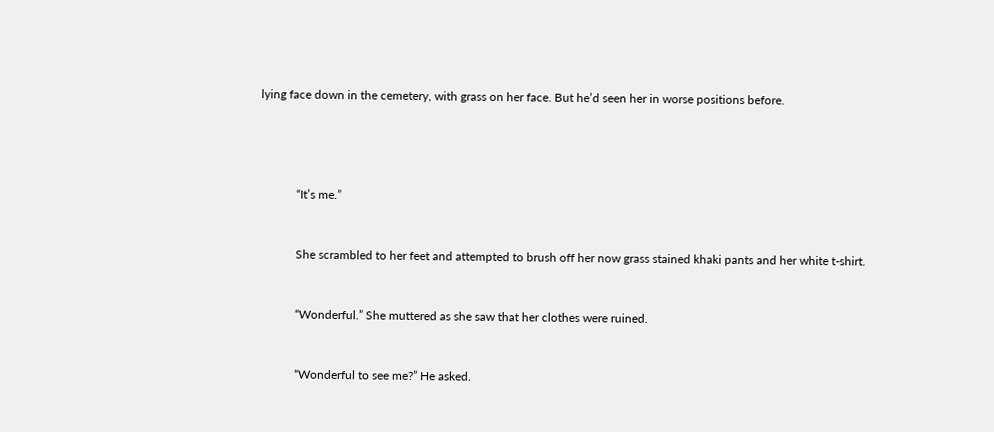lying face down in the cemetery, with grass on her face. But he’d seen her in worse positions before.




            “It’s me.”


            She scrambled to her feet and attempted to brush off her now grass stained khaki pants and her white t-shirt.


            “Wonderful.” She muttered as she saw that her clothes were ruined.


            “Wonderful to see me?” He asked.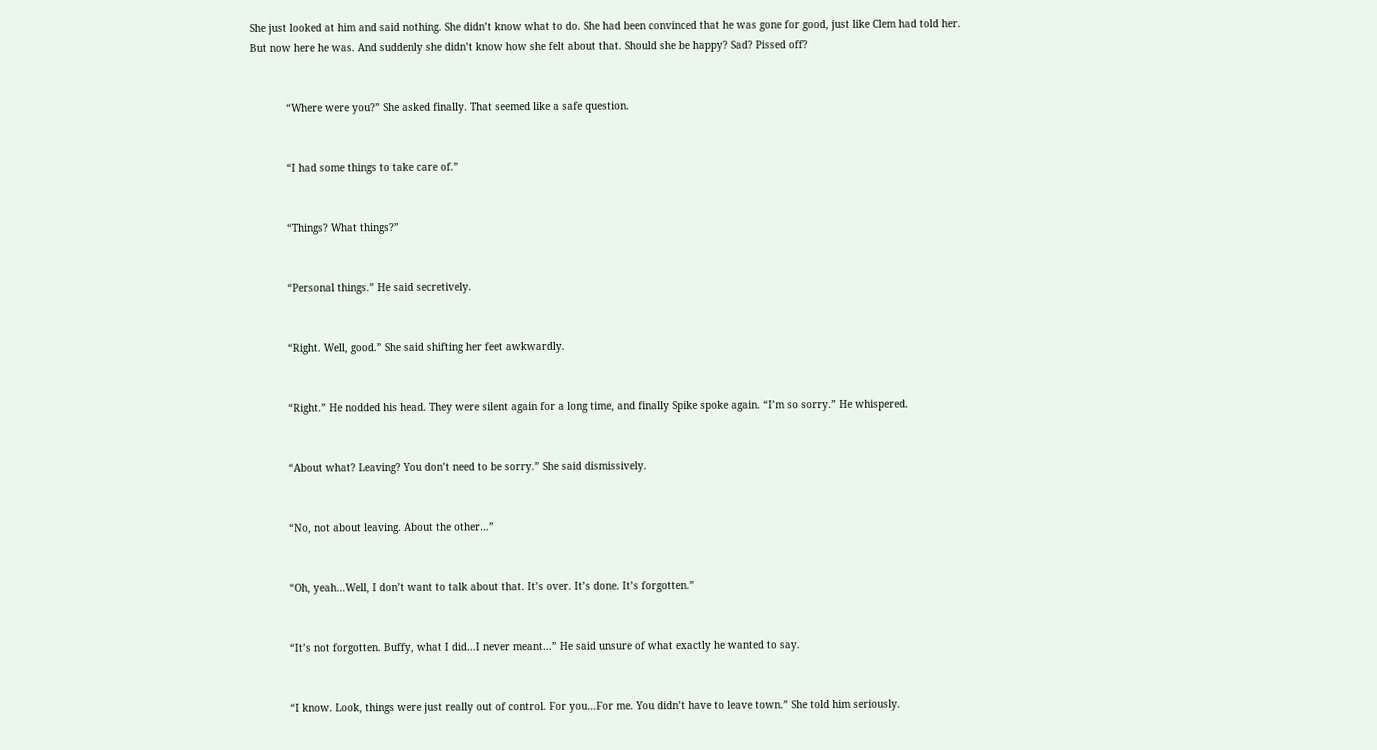She just looked at him and said nothing. She didn’t know what to do. She had been convinced that he was gone for good, just like Clem had told her. But now here he was. And suddenly she didn’t know how she felt about that. Should she be happy? Sad? Pissed off?


            “Where were you?” She asked finally. That seemed like a safe question.


            “I had some things to take care of.”


            “Things? What things?”


            “Personal things.” He said secretively.


            “Right. Well, good.” She said shifting her feet awkwardly.


            “Right.” He nodded his head. They were silent again for a long time, and finally Spike spoke again. “I’m so sorry.” He whispered.


            “About what? Leaving? You don’t need to be sorry.” She said dismissively.


            “No, not about leaving. About the other…”


            “Oh, yeah…Well, I don’t want to talk about that. It’s over. It’s done. It’s forgotten.”


            “It’s not forgotten. Buffy, what I did…I never meant…” He said unsure of what exactly he wanted to say.


            “I know. Look, things were just really out of control. For you…For me. You didn’t have to leave town.” She told him seriously.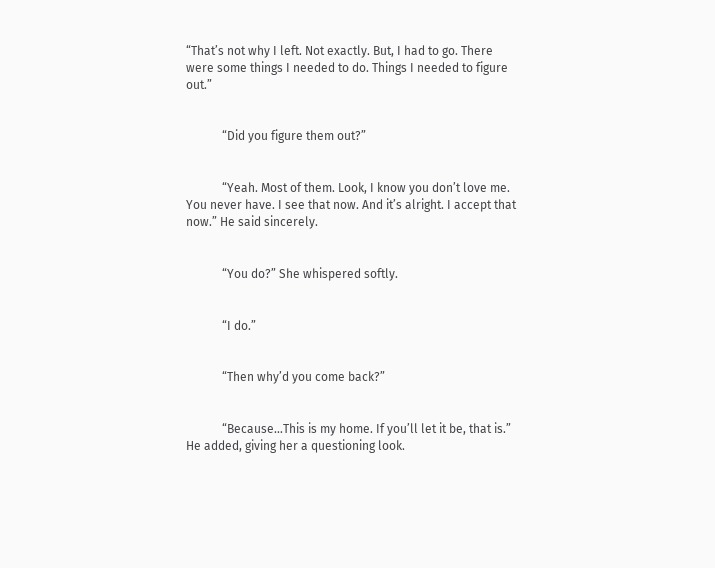“That’s not why I left. Not exactly. But, I had to go. There were some things I needed to do. Things I needed to figure out.”


            “Did you figure them out?”


            “Yeah. Most of them. Look, I know you don’t love me. You never have. I see that now. And it’s alright. I accept that now.” He said sincerely.


            “You do?” She whispered softly.


            “I do.”


            “Then why’d you come back?”


            “Because…This is my home. If you’ll let it be, that is.” He added, giving her a questioning look.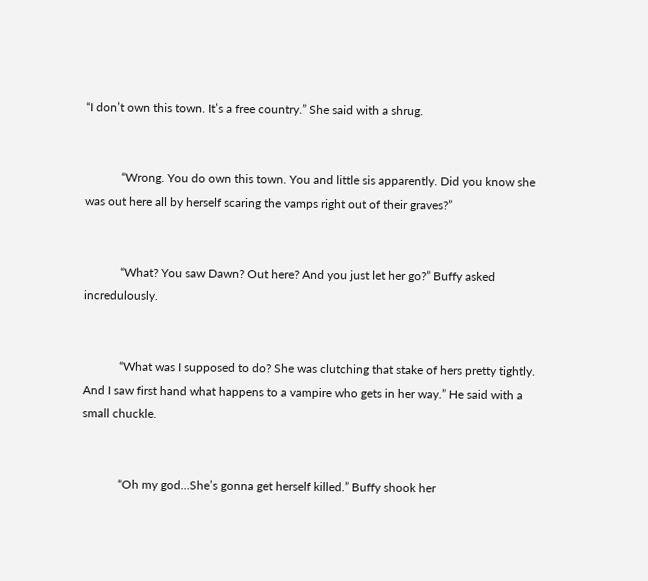“I don’t own this town. It’s a free country.” She said with a shrug.


            “Wrong. You do own this town. You and little sis apparently. Did you know she was out here all by herself scaring the vamps right out of their graves?”


            “What? You saw Dawn? Out here? And you just let her go?” Buffy asked incredulously.


            “What was I supposed to do? She was clutching that stake of hers pretty tightly. And I saw first hand what happens to a vampire who gets in her way.” He said with a small chuckle.


            “Oh my god…She’s gonna get herself killed.” Buffy shook her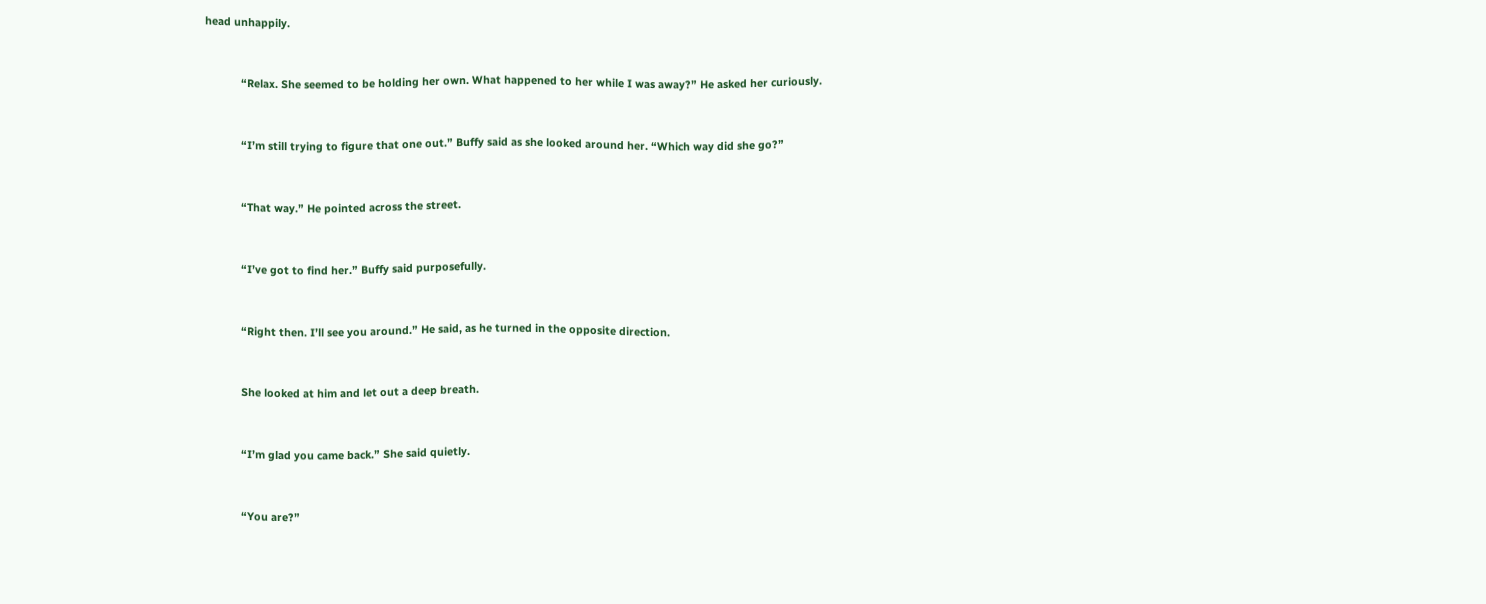head unhappily.


            “Relax. She seemed to be holding her own. What happened to her while I was away?” He asked her curiously.


            “I’m still trying to figure that one out.” Buffy said as she looked around her. “Which way did she go?”


            “That way.” He pointed across the street.


            “I’ve got to find her.” Buffy said purposefully.


            “Right then. I’ll see you around.” He said, as he turned in the opposite direction.


            She looked at him and let out a deep breath.


            “I’m glad you came back.” She said quietly.


            “You are?”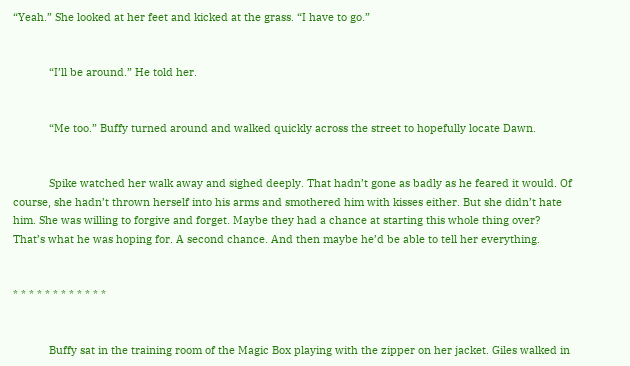“Yeah.” She looked at her feet and kicked at the grass. “I have to go.”


            “I’ll be around.” He told her.


            “Me too.” Buffy turned around and walked quickly across the street to hopefully locate Dawn.


            Spike watched her walk away and sighed deeply. That hadn’t gone as badly as he feared it would. Of course, she hadn’t thrown herself into his arms and smothered him with kisses either. But she didn’t hate him. She was willing to forgive and forget. Maybe they had a chance at starting this whole thing over? That’s what he was hoping for. A second chance. And then maybe he’d be able to tell her everything.


* * * * * * * * * * * *


            Buffy sat in the training room of the Magic Box playing with the zipper on her jacket. Giles walked in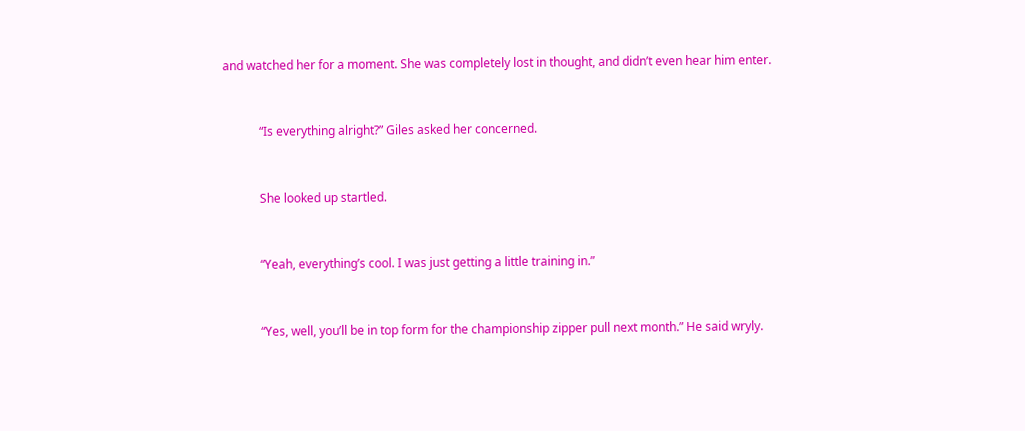and watched her for a moment. She was completely lost in thought, and didn’t even hear him enter.


            “Is everything alright?” Giles asked her concerned.


            She looked up startled.


            “Yeah, everything’s cool. I was just getting a little training in.”


            “Yes, well, you’ll be in top form for the championship zipper pull next month.” He said wryly.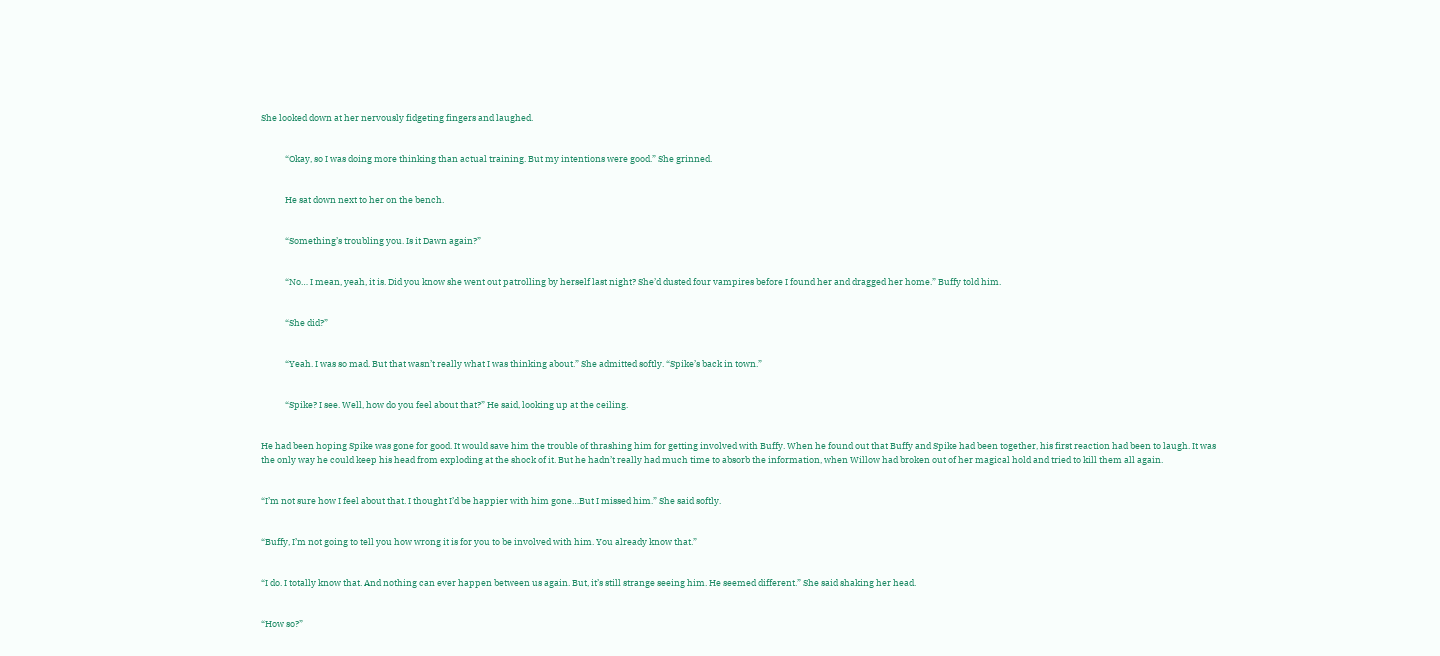She looked down at her nervously fidgeting fingers and laughed.


            “Okay, so I was doing more thinking than actual training. But my intentions were good.” She grinned.


            He sat down next to her on the bench.


            “Something’s troubling you. Is it Dawn again?”


            “No… I mean, yeah, it is. Did you know she went out patrolling by herself last night? She’d dusted four vampires before I found her and dragged her home.” Buffy told him.


            “She did?”


            “Yeah. I was so mad. But that wasn’t really what I was thinking about.” She admitted softly. “Spike’s back in town.”


            “Spike? I see. Well, how do you feel about that?” He said, looking up at the ceiling.


He had been hoping Spike was gone for good. It would save him the trouble of thrashing him for getting involved with Buffy. When he found out that Buffy and Spike had been together, his first reaction had been to laugh. It was the only way he could keep his head from exploding at the shock of it. But he hadn’t really had much time to absorb the information, when Willow had broken out of her magical hold and tried to kill them all again.


“I’m not sure how I feel about that. I thought I’d be happier with him gone…But I missed him.” She said softly.


“Buffy, I’m not going to tell you how wrong it is for you to be involved with him. You already know that.”


“I do. I totally know that. And nothing can ever happen between us again. But, it’s still strange seeing him. He seemed different.” She said shaking her head.


“How so?”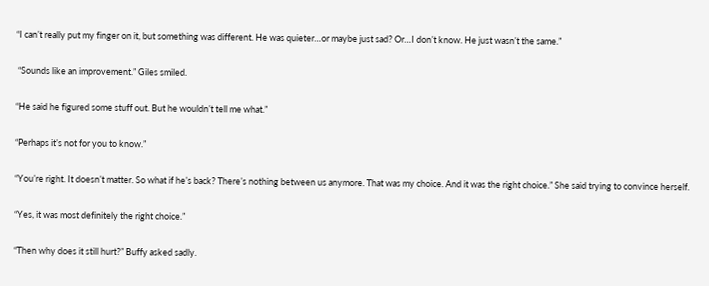“I can’t really put my finger on it, but something was different. He was quieter…or maybe just sad? Or…I don’t know. He just wasn’t the same.”


 “Sounds like an improvement.” Giles smiled.


“He said he figured some stuff out. But he wouldn’t tell me what.”


“Perhaps it’s not for you to know.”


“You’re right. It doesn’t matter. So what if he’s back? There’s nothing between us anymore. That was my choice. And it was the right choice.” She said trying to convince herself.


“Yes, it was most definitely the right choice.”


“Then why does it still hurt?” Buffy asked sadly.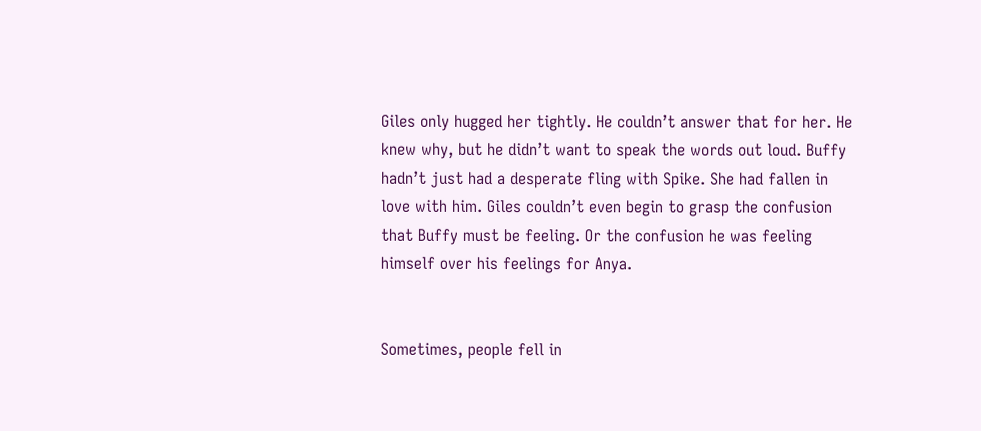Giles only hugged her tightly. He couldn’t answer that for her. He knew why, but he didn’t want to speak the words out loud. Buffy hadn’t just had a desperate fling with Spike. She had fallen in love with him. Giles couldn’t even begin to grasp the confusion that Buffy must be feeling. Or the confusion he was feeling himself over his feelings for Anya.


Sometimes, people fell in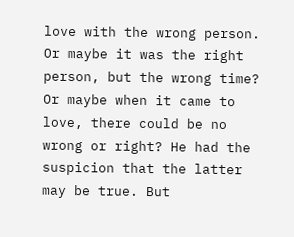love with the wrong person. Or maybe it was the right person, but the wrong time? Or maybe when it came to love, there could be no wrong or right? He had the suspicion that the latter may be true. But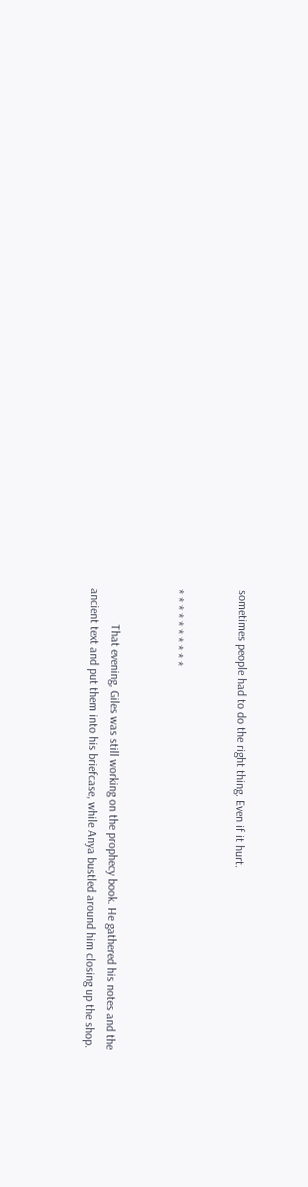sometimes people had to do the right thing. Even if it hurt.


* * * * * * * * * *


            That evening, Giles was still working on the prophecy book. He gathered his notes and the ancient text and put them into his briefcase, while Anya bustled around him closing up the shop.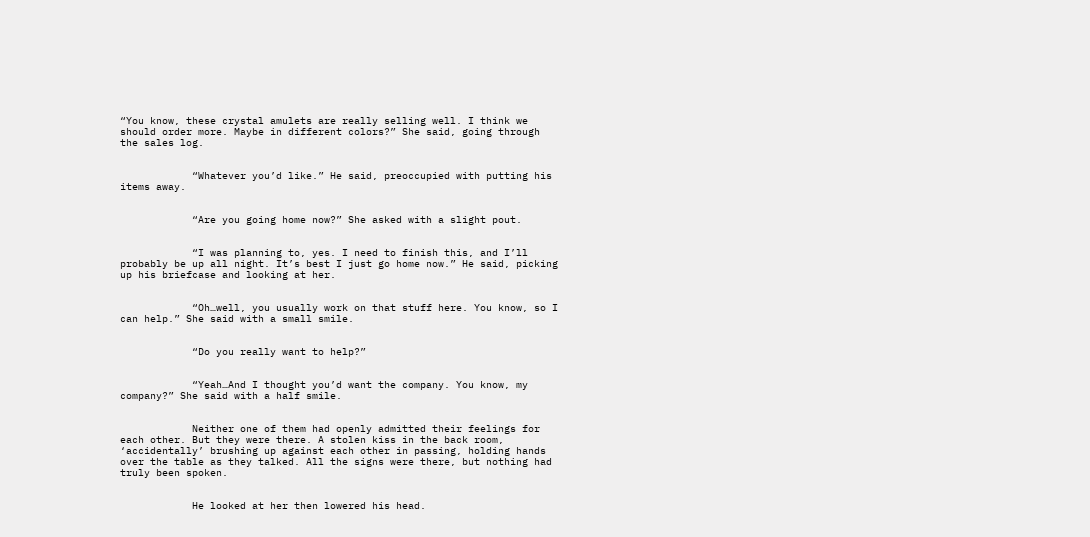“You know, these crystal amulets are really selling well. I think we should order more. Maybe in different colors?” She said, going through the sales log.


            “Whatever you’d like.” He said, preoccupied with putting his items away.


            “Are you going home now?” She asked with a slight pout.


            “I was planning to, yes. I need to finish this, and I’ll probably be up all night. It’s best I just go home now.” He said, picking up his briefcase and looking at her.


            “Oh…well, you usually work on that stuff here. You know, so I can help.” She said with a small smile.


            “Do you really want to help?”


            “Yeah…And I thought you’d want the company. You know, my company?” She said with a half smile.


            Neither one of them had openly admitted their feelings for each other. But they were there. A stolen kiss in the back room, ‘accidentally’ brushing up against each other in passing, holding hands over the table as they talked. All the signs were there, but nothing had truly been spoken.


            He looked at her then lowered his head.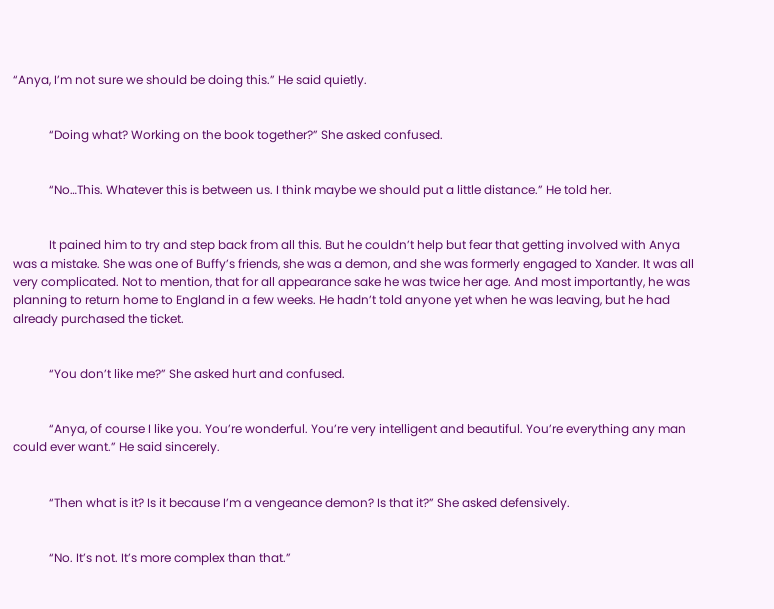“Anya, I’m not sure we should be doing this.” He said quietly.


            “Doing what? Working on the book together?” She asked confused.


            “No…This. Whatever this is between us. I think maybe we should put a little distance.” He told her.


            It pained him to try and step back from all this. But he couldn’t help but fear that getting involved with Anya was a mistake. She was one of Buffy’s friends, she was a demon, and she was formerly engaged to Xander. It was all very complicated. Not to mention, that for all appearance sake he was twice her age. And most importantly, he was planning to return home to England in a few weeks. He hadn’t told anyone yet when he was leaving, but he had already purchased the ticket.


            “You don’t like me?” She asked hurt and confused.


            “Anya, of course I like you. You’re wonderful. You’re very intelligent and beautiful. You’re everything any man could ever want.” He said sincerely.


            “Then what is it? Is it because I’m a vengeance demon? Is that it?” She asked defensively.


            “No. It’s not. It’s more complex than that.”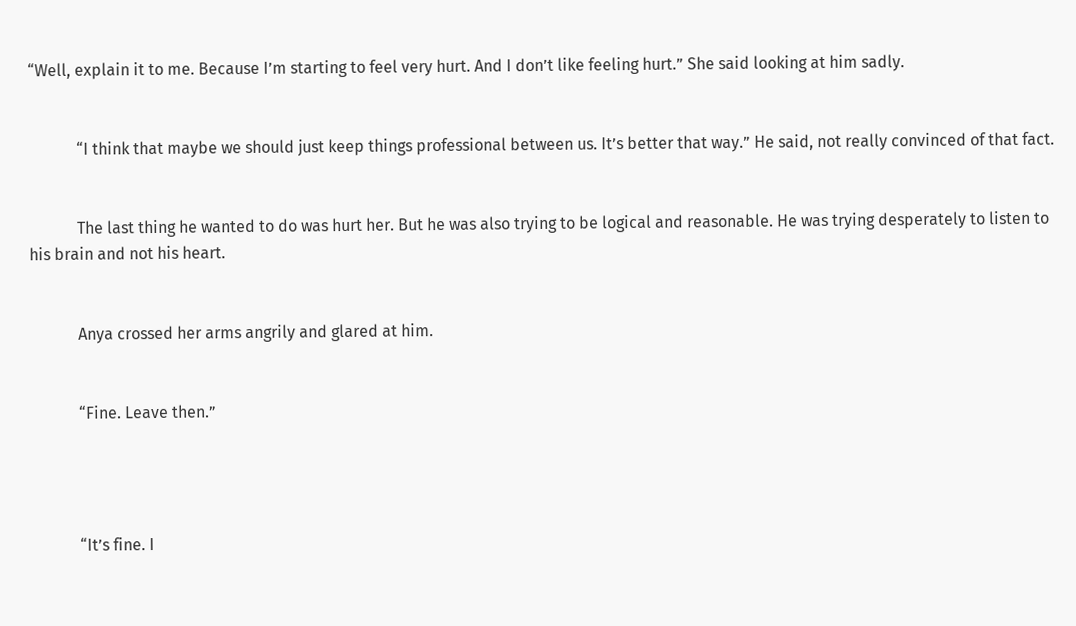“Well, explain it to me. Because I’m starting to feel very hurt. And I don’t like feeling hurt.” She said looking at him sadly.


            “I think that maybe we should just keep things professional between us. It’s better that way.” He said, not really convinced of that fact.


            The last thing he wanted to do was hurt her. But he was also trying to be logical and reasonable. He was trying desperately to listen to his brain and not his heart.


            Anya crossed her arms angrily and glared at him.


            “Fine. Leave then.”




            “It’s fine. I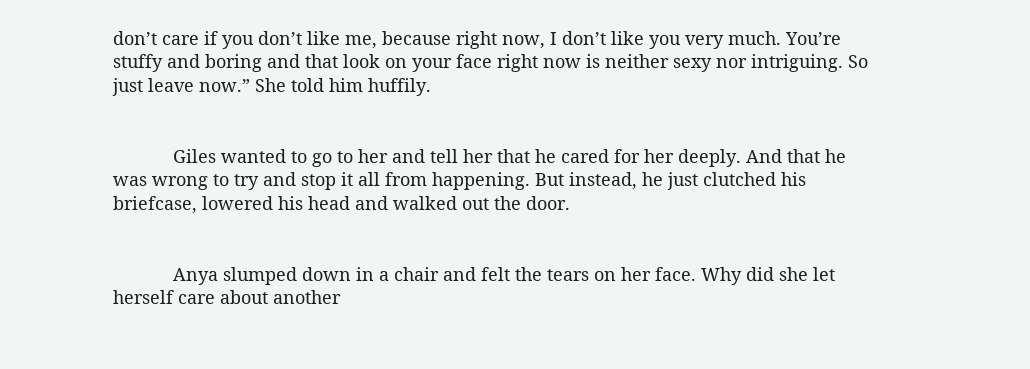don’t care if you don’t like me, because right now, I don’t like you very much. You’re stuffy and boring and that look on your face right now is neither sexy nor intriguing. So just leave now.” She told him huffily.


            Giles wanted to go to her and tell her that he cared for her deeply. And that he was wrong to try and stop it all from happening. But instead, he just clutched his briefcase, lowered his head and walked out the door.


            Anya slumped down in a chair and felt the tears on her face. Why did she let herself care about another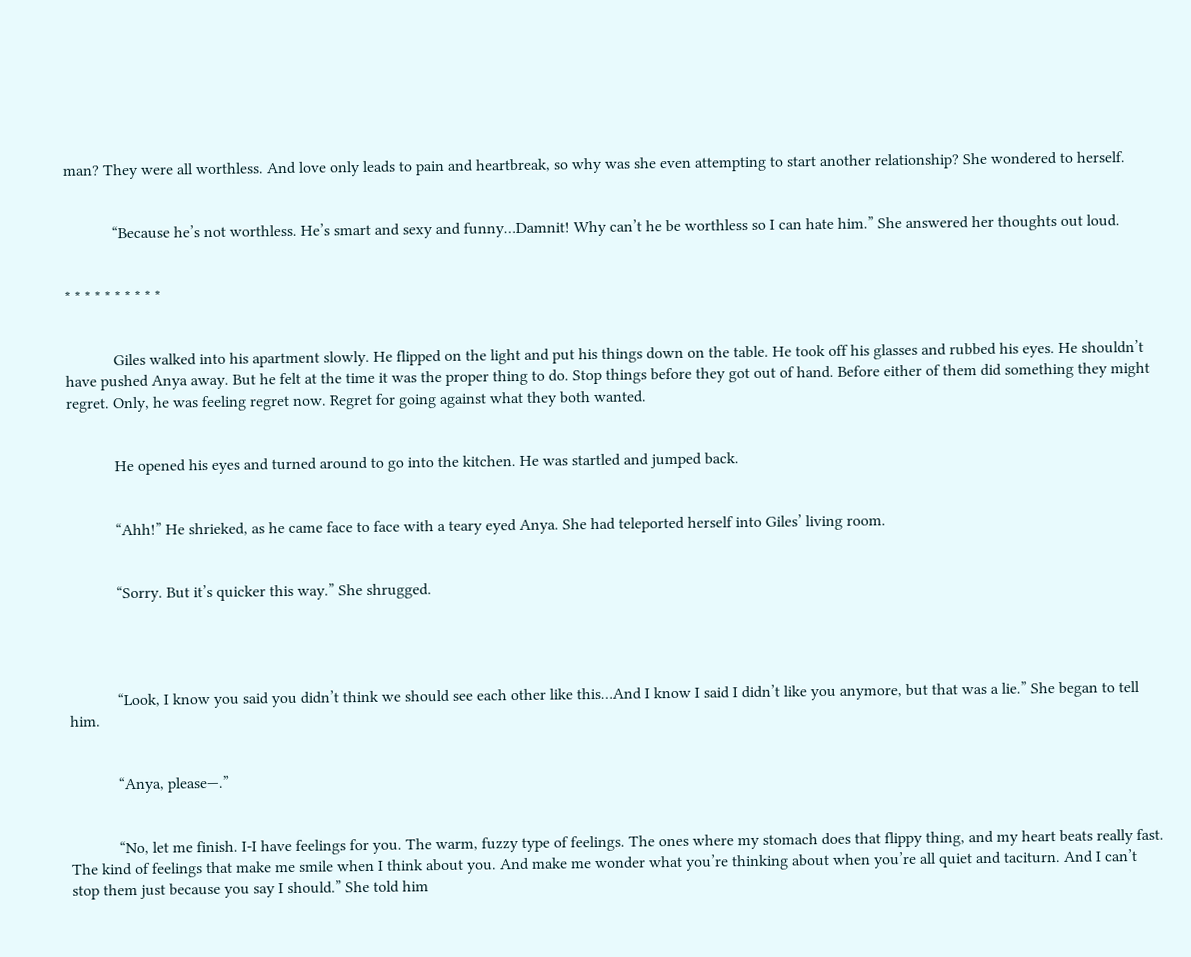man? They were all worthless. And love only leads to pain and heartbreak, so why was she even attempting to start another relationship? She wondered to herself.


            “Because he’s not worthless. He’s smart and sexy and funny…Damnit! Why can’t he be worthless so I can hate him.” She answered her thoughts out loud.


* * * * * * * * * *


            Giles walked into his apartment slowly. He flipped on the light and put his things down on the table. He took off his glasses and rubbed his eyes. He shouldn’t have pushed Anya away. But he felt at the time it was the proper thing to do. Stop things before they got out of hand. Before either of them did something they might regret. Only, he was feeling regret now. Regret for going against what they both wanted.


            He opened his eyes and turned around to go into the kitchen. He was startled and jumped back.


            “Ahh!” He shrieked, as he came face to face with a teary eyed Anya. She had teleported herself into Giles’ living room.


            “Sorry. But it’s quicker this way.” She shrugged.




            “Look, I know you said you didn’t think we should see each other like this…And I know I said I didn’t like you anymore, but that was a lie.” She began to tell him.


            “Anya, please—.”


            “No, let me finish. I-I have feelings for you. The warm, fuzzy type of feelings. The ones where my stomach does that flippy thing, and my heart beats really fast. The kind of feelings that make me smile when I think about you. And make me wonder what you’re thinking about when you’re all quiet and taciturn. And I can’t stop them just because you say I should.” She told him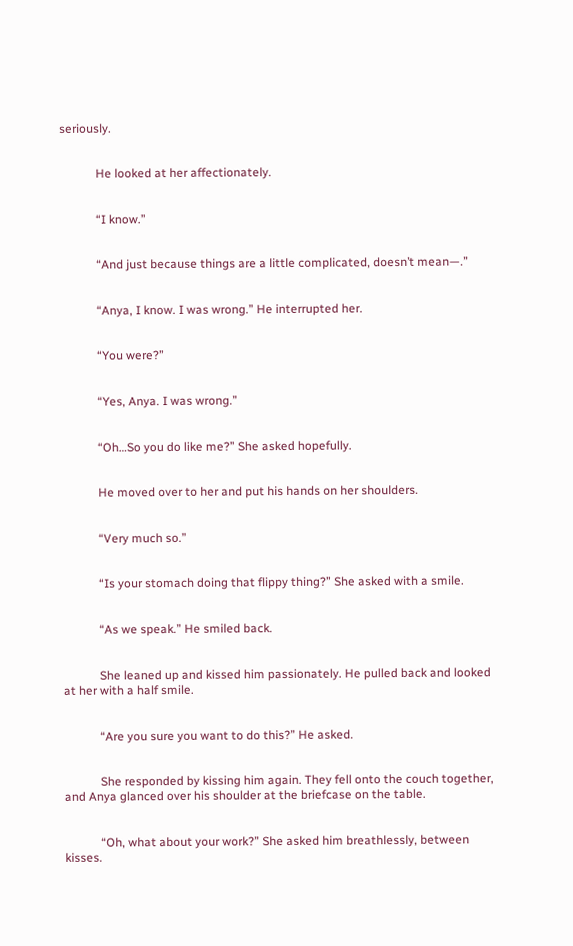seriously.


            He looked at her affectionately.


            “I know.”


            “And just because things are a little complicated, doesn’t mean—.”


            “Anya, I know. I was wrong.” He interrupted her.


            “You were?”


            “Yes, Anya. I was wrong.”


            “Oh…So you do like me?” She asked hopefully.


            He moved over to her and put his hands on her shoulders.


            “Very much so.”


            “Is your stomach doing that flippy thing?” She asked with a smile.


            “As we speak.” He smiled back.


            She leaned up and kissed him passionately. He pulled back and looked at her with a half smile.


            “Are you sure you want to do this?” He asked.


            She responded by kissing him again. They fell onto the couch together, and Anya glanced over his shoulder at the briefcase on the table.


            “Oh, what about your work?” She asked him breathlessly, between kisses.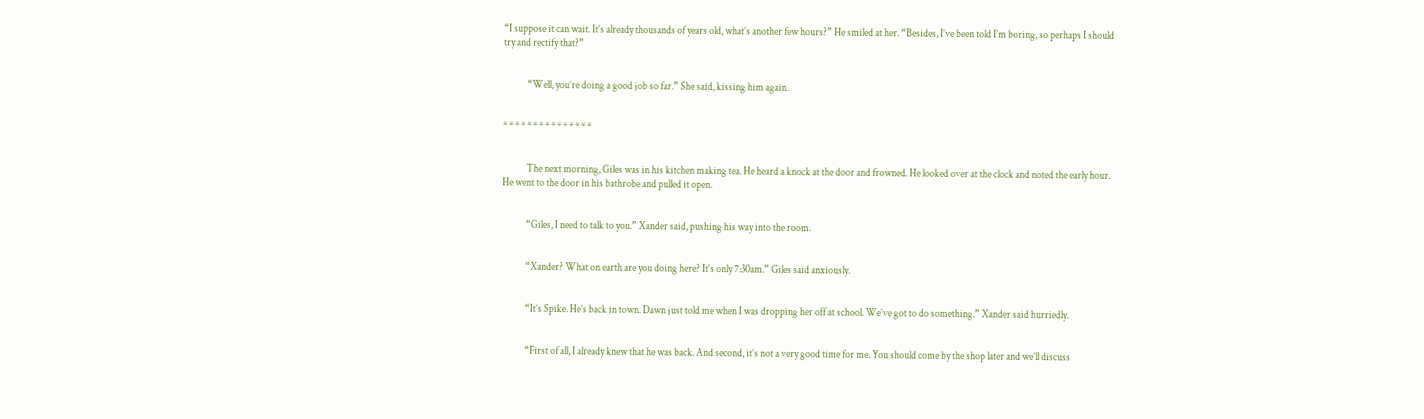“I suppose it can wait. It’s already thousands of years old, what’s another few hours?” He smiled at her. “Besides, I’ve been told I’m boring, so perhaps I should try and rectify that?”


            “Well, you’re doing a good job so far.” She said, kissing him again.


* * * * * * * * * * * * * * *


            The next morning, Giles was in his kitchen making tea. He heard a knock at the door and frowned. He looked over at the clock and noted the early hour. He went to the door in his bathrobe and pulled it open.


            “Giles, I need to talk to you.” Xander said, pushing his way into the room.


            “Xander? What on earth are you doing here? It’s only 7:30am.” Giles said anxiously.


            “It’s Spike. He’s back in town. Dawn just told me when I was dropping her off at school. We’ve got to do something.” Xander said hurriedly.


            “First of all, I already knew that he was back. And second, it’s not a very good time for me. You should come by the shop later and we’ll discuss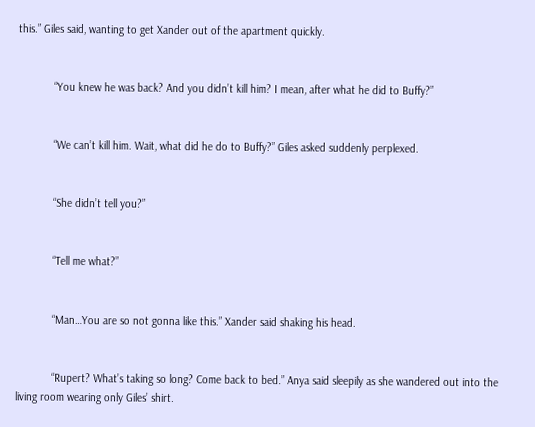this.” Giles said, wanting to get Xander out of the apartment quickly.


            “You knew he was back? And you didn’t kill him? I mean, after what he did to Buffy?”


            “We can’t kill him. Wait, what did he do to Buffy?” Giles asked suddenly perplexed.


            “She didn’t tell you?”


            “Tell me what?”


            “Man…You are so not gonna like this.” Xander said shaking his head.


            “Rupert? What’s taking so long? Come back to bed.” Anya said sleepily as she wandered out into the living room wearing only Giles’ shirt.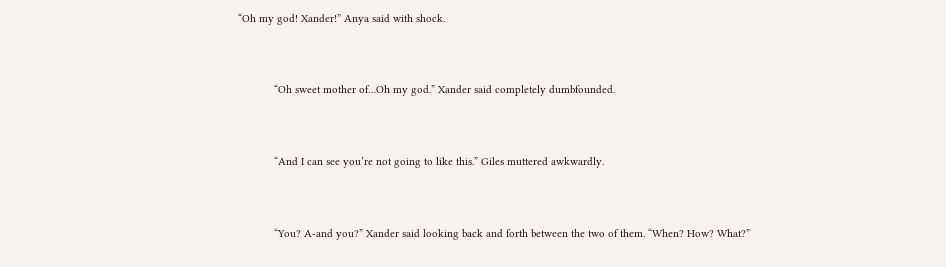“Oh my god! Xander!” Anya said with shock.


            “Oh sweet mother of…Oh my god.” Xander said completely dumbfounded.


            “And I can see you’re not going to like this.” Giles muttered awkwardly.


            “You? A-and you?” Xander said looking back and forth between the two of them. “When? How? What?”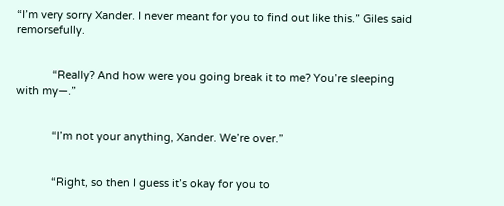“I’m very sorry Xander. I never meant for you to find out like this.” Giles said remorsefully.


            “Really? And how were you going break it to me? You’re sleeping with my—.”


            “I’m not your anything, Xander. We’re over.”


            “Right, so then I guess it’s okay for you to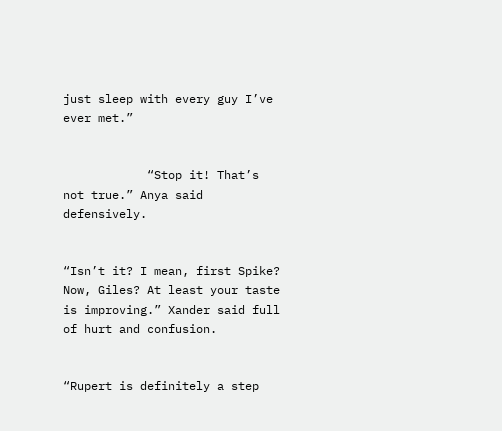just sleep with every guy I’ve ever met.”


            “Stop it! That’s not true.” Anya said defensively.


“Isn’t it? I mean, first Spike? Now, Giles? At least your taste is improving.” Xander said full of hurt and confusion.


“Rupert is definitely a step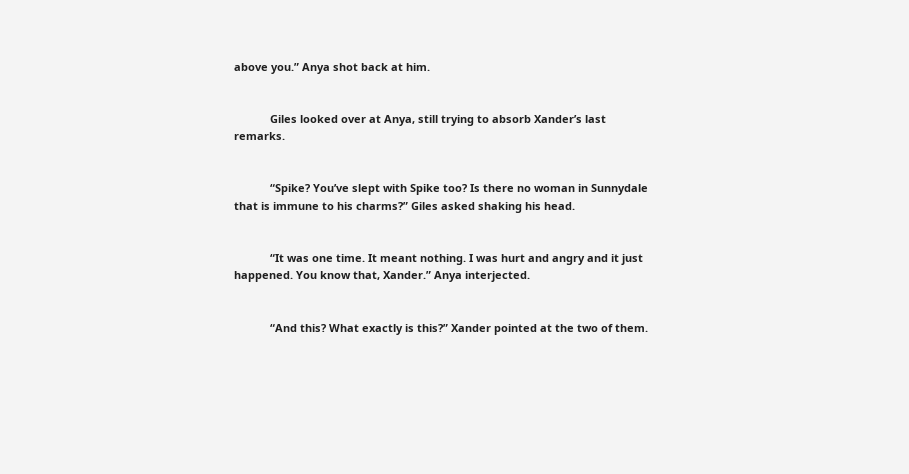above you.” Anya shot back at him.


            Giles looked over at Anya, still trying to absorb Xander’s last remarks.


            “Spike? You’ve slept with Spike too? Is there no woman in Sunnydale that is immune to his charms?” Giles asked shaking his head.


            “It was one time. It meant nothing. I was hurt and angry and it just happened. You know that, Xander.” Anya interjected.


            “And this? What exactly is this?” Xander pointed at the two of them.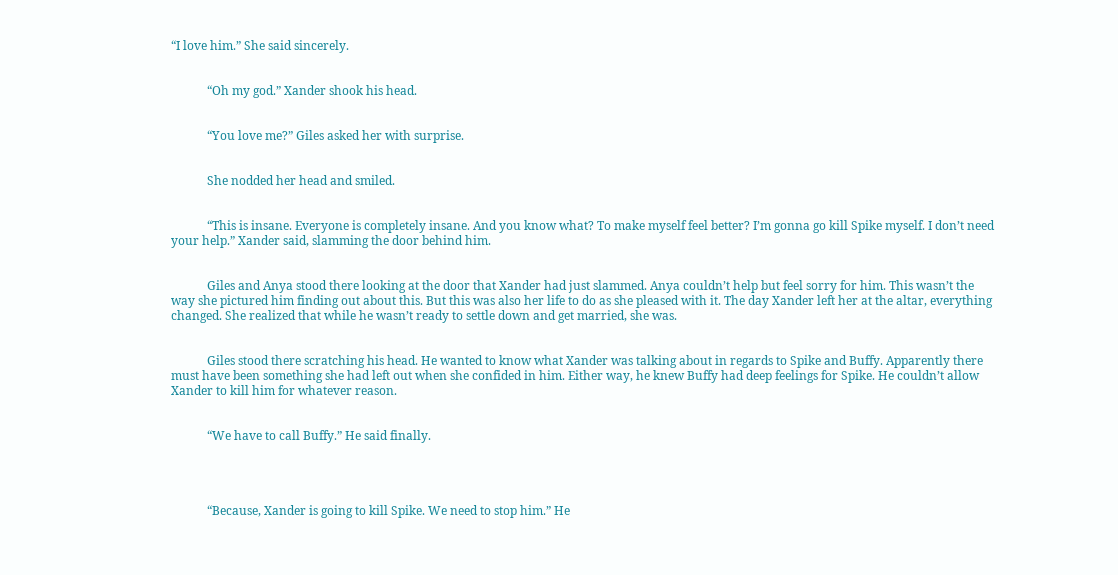“I love him.” She said sincerely.


            “Oh my god.” Xander shook his head.


            “You love me?” Giles asked her with surprise.


            She nodded her head and smiled.


            “This is insane. Everyone is completely insane. And you know what? To make myself feel better? I’m gonna go kill Spike myself. I don’t need your help.” Xander said, slamming the door behind him.


            Giles and Anya stood there looking at the door that Xander had just slammed. Anya couldn’t help but feel sorry for him. This wasn’t the way she pictured him finding out about this. But this was also her life to do as she pleased with it. The day Xander left her at the altar, everything changed. She realized that while he wasn’t ready to settle down and get married, she was.


            Giles stood there scratching his head. He wanted to know what Xander was talking about in regards to Spike and Buffy. Apparently there must have been something she had left out when she confided in him. Either way, he knew Buffy had deep feelings for Spike. He couldn’t allow Xander to kill him for whatever reason.


            “We have to call Buffy.” He said finally.




            “Because, Xander is going to kill Spike. We need to stop him.” He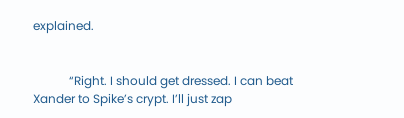explained.


            “Right. I should get dressed. I can beat Xander to Spike’s crypt. I’ll just zap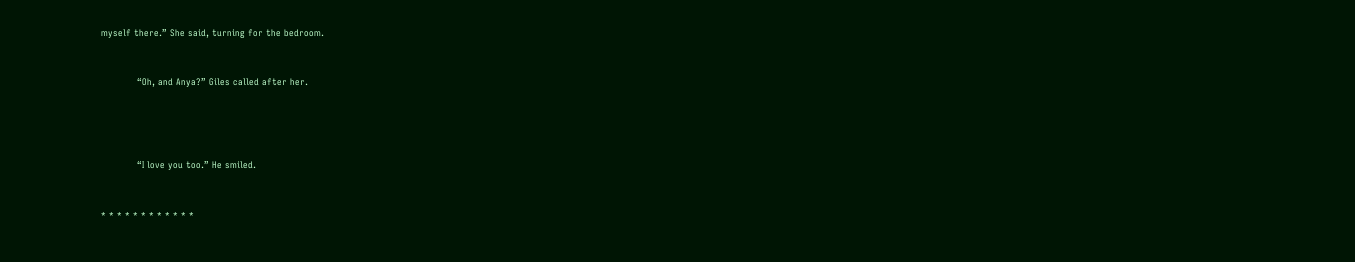myself there.” She said, turning for the bedroom.


            “Oh, and Anya?” Giles called after her.




            “I love you too.” He smiled.


* * * * * * * * * * * *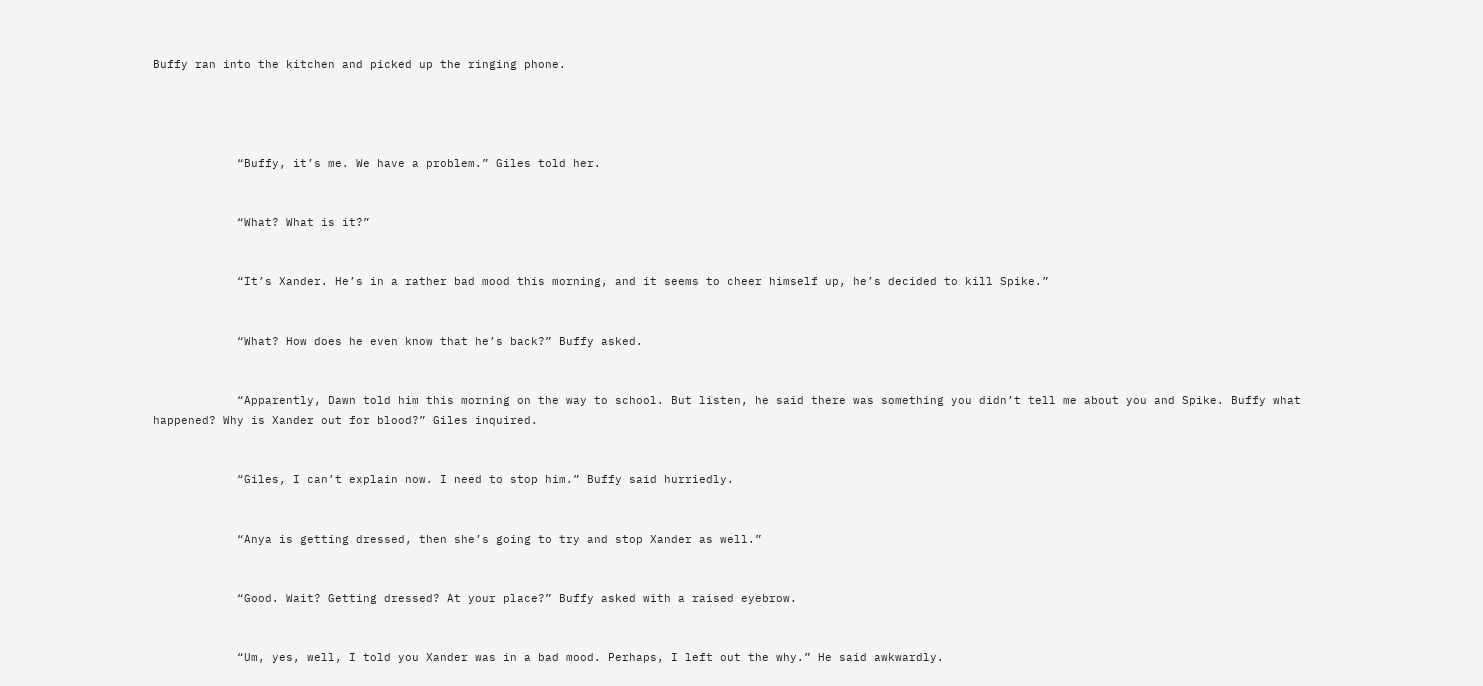Buffy ran into the kitchen and picked up the ringing phone.




            “Buffy, it’s me. We have a problem.” Giles told her.


            “What? What is it?”


            “It’s Xander. He’s in a rather bad mood this morning, and it seems to cheer himself up, he’s decided to kill Spike.”


            “What? How does he even know that he’s back?” Buffy asked.


            “Apparently, Dawn told him this morning on the way to school. But listen, he said there was something you didn’t tell me about you and Spike. Buffy what happened? Why is Xander out for blood?” Giles inquired.


            “Giles, I can’t explain now. I need to stop him.” Buffy said hurriedly.


            “Anya is getting dressed, then she’s going to try and stop Xander as well.”


            “Good. Wait? Getting dressed? At your place?” Buffy asked with a raised eyebrow.


            “Um, yes, well, I told you Xander was in a bad mood. Perhaps, I left out the why.” He said awkwardly.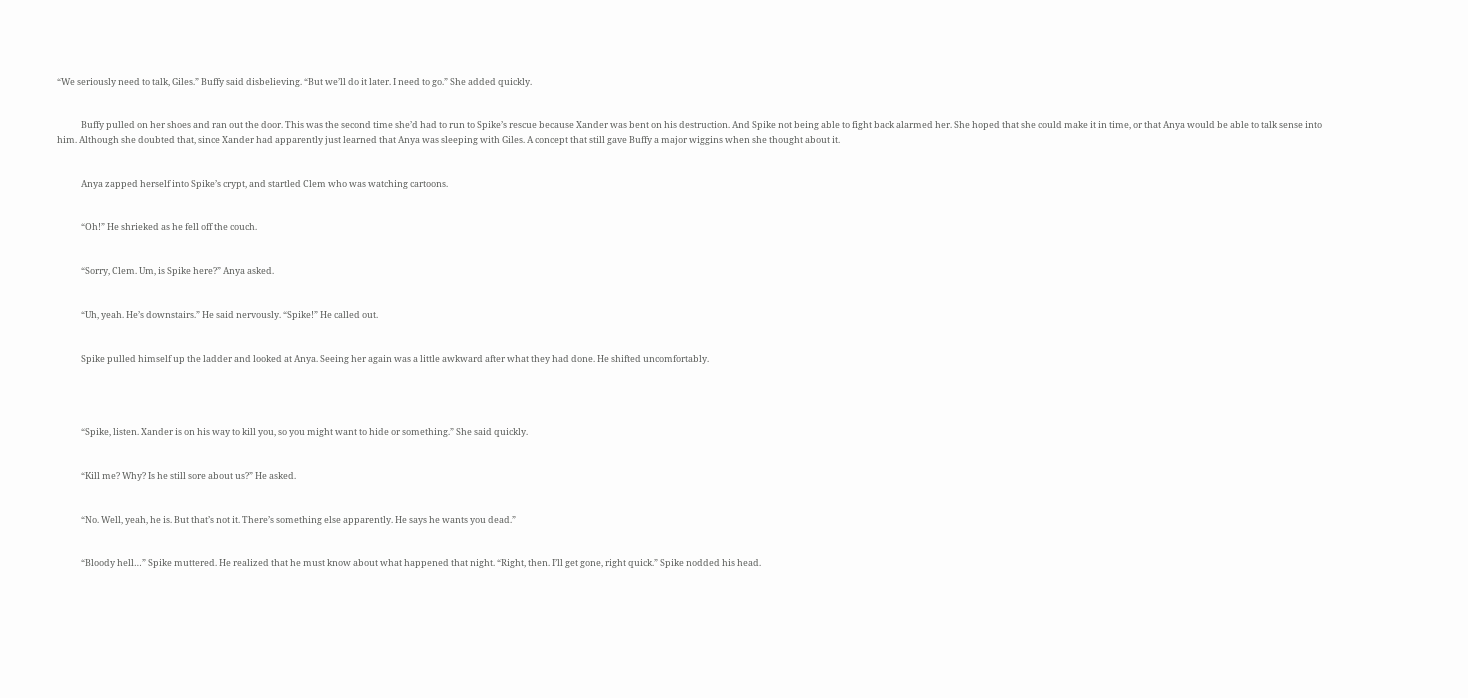“We seriously need to talk, Giles.” Buffy said disbelieving. “But we’ll do it later. I need to go.” She added quickly.


            Buffy pulled on her shoes and ran out the door. This was the second time she’d had to run to Spike’s rescue because Xander was bent on his destruction. And Spike not being able to fight back alarmed her. She hoped that she could make it in time, or that Anya would be able to talk sense into him. Although she doubted that, since Xander had apparently just learned that Anya was sleeping with Giles. A concept that still gave Buffy a major wiggins when she thought about it.


            Anya zapped herself into Spike’s crypt, and startled Clem who was watching cartoons.


            “Oh!” He shrieked as he fell off the couch.


            “Sorry, Clem. Um, is Spike here?” Anya asked.


            “Uh, yeah. He’s downstairs.” He said nervously. “Spike!” He called out.


            Spike pulled himself up the ladder and looked at Anya. Seeing her again was a little awkward after what they had done. He shifted uncomfortably.




            “Spike, listen. Xander is on his way to kill you, so you might want to hide or something.” She said quickly.


            “Kill me? Why? Is he still sore about us?” He asked.


            “No. Well, yeah, he is. But that’s not it. There’s something else apparently. He says he wants you dead.”


            “Bloody hell…” Spike muttered. He realized that he must know about what happened that night. “Right, then. I’ll get gone, right quick.” Spike nodded his head.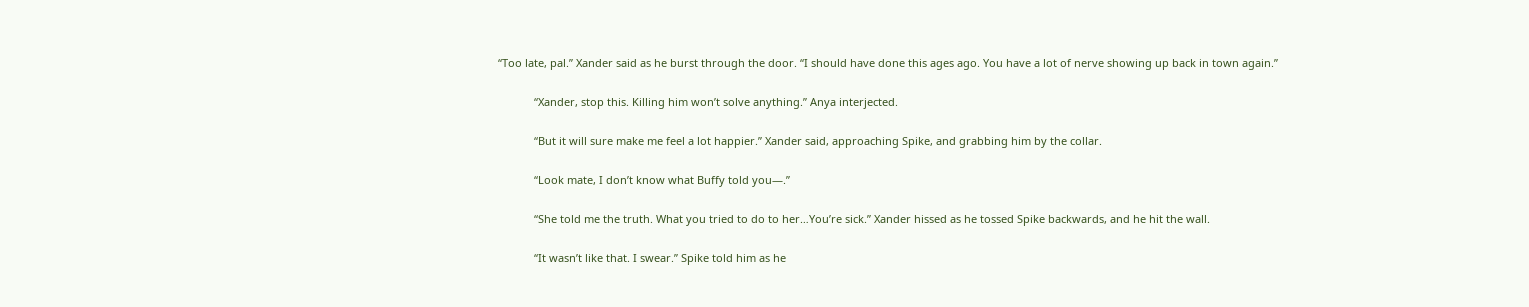“Too late, pal.” Xander said as he burst through the door. “I should have done this ages ago. You have a lot of nerve showing up back in town again.”


            “Xander, stop this. Killing him won’t solve anything.” Anya interjected.


            “But it will sure make me feel a lot happier.” Xander said, approaching Spike, and grabbing him by the collar.


            “Look mate, I don’t know what Buffy told you—.”


            “She told me the truth. What you tried to do to her…You’re sick.” Xander hissed as he tossed Spike backwards, and he hit the wall.


            “It wasn’t like that. I swear.” Spike told him as he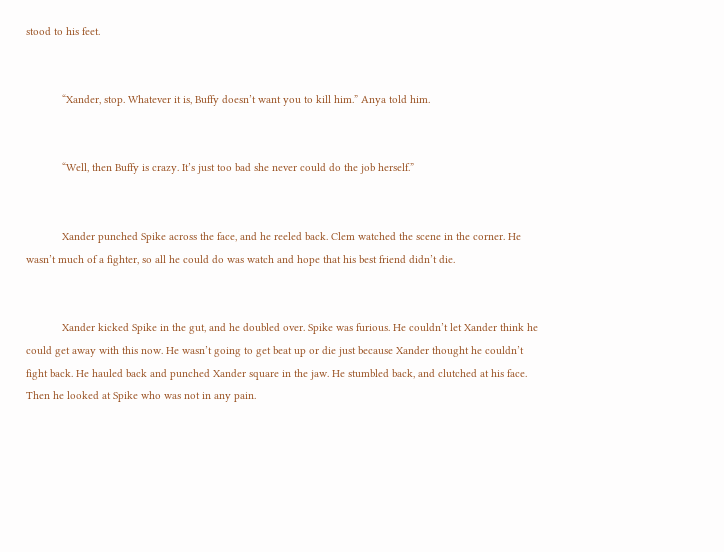stood to his feet.


            “Xander, stop. Whatever it is, Buffy doesn’t want you to kill him.” Anya told him.


            “Well, then Buffy is crazy. It’s just too bad she never could do the job herself.”


            Xander punched Spike across the face, and he reeled back. Clem watched the scene in the corner. He wasn’t much of a fighter, so all he could do was watch and hope that his best friend didn’t die.


            Xander kicked Spike in the gut, and he doubled over. Spike was furious. He couldn’t let Xander think he could get away with this now. He wasn’t going to get beat up or die just because Xander thought he couldn’t fight back. He hauled back and punched Xander square in the jaw. He stumbled back, and clutched at his face. Then he looked at Spike who was not in any pain.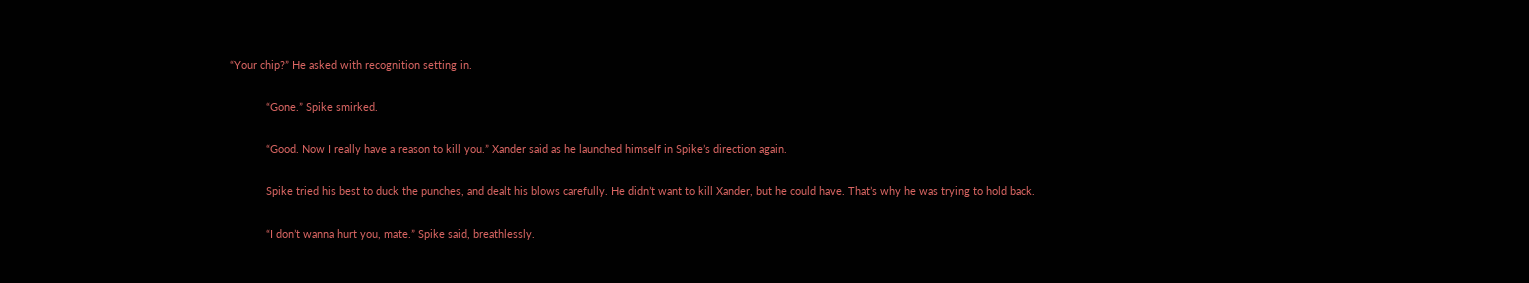“Your chip?” He asked with recognition setting in.


            “Gone.” Spike smirked.


            “Good. Now I really have a reason to kill you.” Xander said as he launched himself in Spike’s direction again.


            Spike tried his best to duck the punches, and dealt his blows carefully. He didn’t want to kill Xander, but he could have. That’s why he was trying to hold back.


            “I don’t wanna hurt you, mate.” Spike said, breathlessly.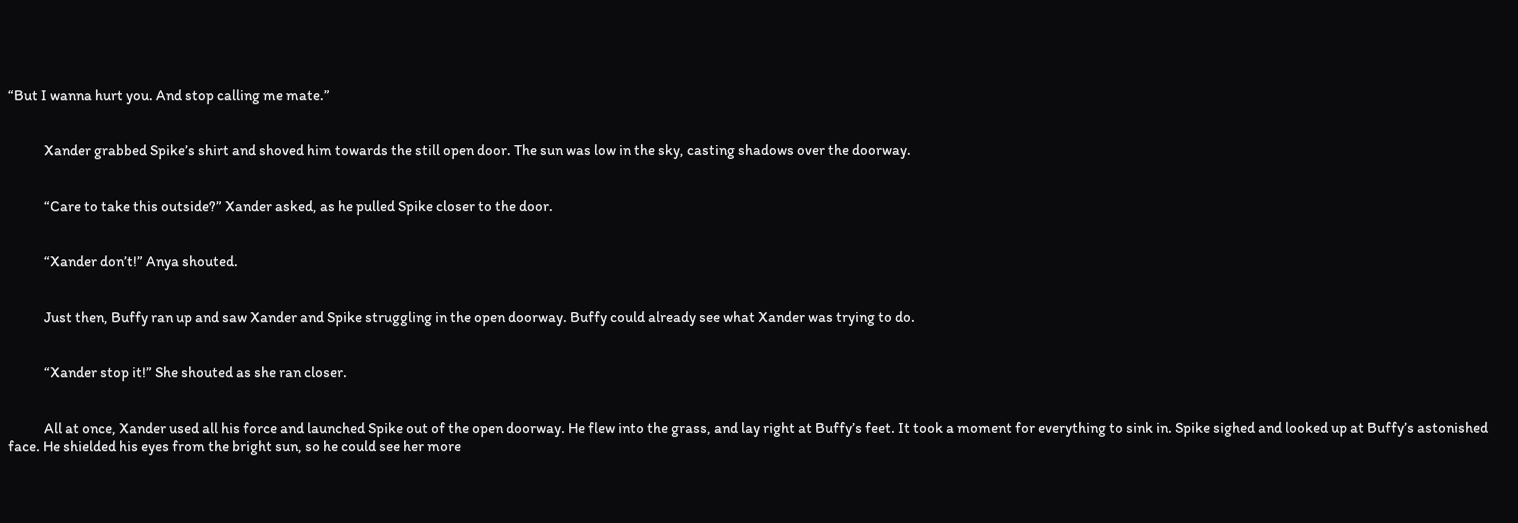“But I wanna hurt you. And stop calling me mate.”


            Xander grabbed Spike’s shirt and shoved him towards the still open door. The sun was low in the sky, casting shadows over the doorway.


            “Care to take this outside?” Xander asked, as he pulled Spike closer to the door.


            “Xander don’t!” Anya shouted.


            Just then, Buffy ran up and saw Xander and Spike struggling in the open doorway. Buffy could already see what Xander was trying to do.


            “Xander stop it!” She shouted as she ran closer.


            All at once, Xander used all his force and launched Spike out of the open doorway. He flew into the grass, and lay right at Buffy’s feet. It took a moment for everything to sink in. Spike sighed and looked up at Buffy’s astonished face. He shielded his eyes from the bright sun, so he could see her more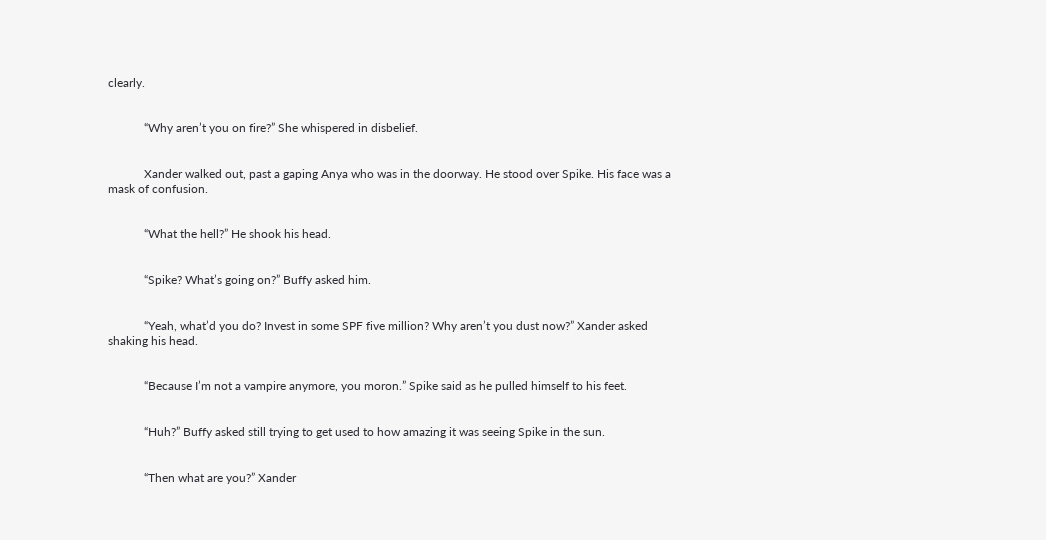clearly.


            “Why aren’t you on fire?” She whispered in disbelief.


            Xander walked out, past a gaping Anya who was in the doorway. He stood over Spike. His face was a mask of confusion.


            “What the hell?” He shook his head.


            “Spike? What’s going on?” Buffy asked him.


            “Yeah, what’d you do? Invest in some SPF five million? Why aren’t you dust now?” Xander asked shaking his head.


            “Because I’m not a vampire anymore, you moron.” Spike said as he pulled himself to his feet.


            “Huh?” Buffy asked still trying to get used to how amazing it was seeing Spike in the sun.


            “Then what are you?” Xander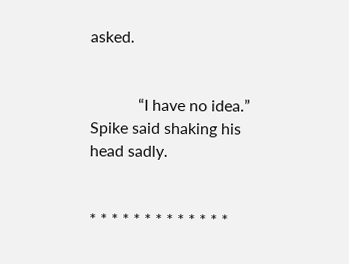asked.


            “I have no idea.” Spike said shaking his head sadly.


* * * * * * * * * * * * *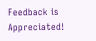Feedback is Appreciated!